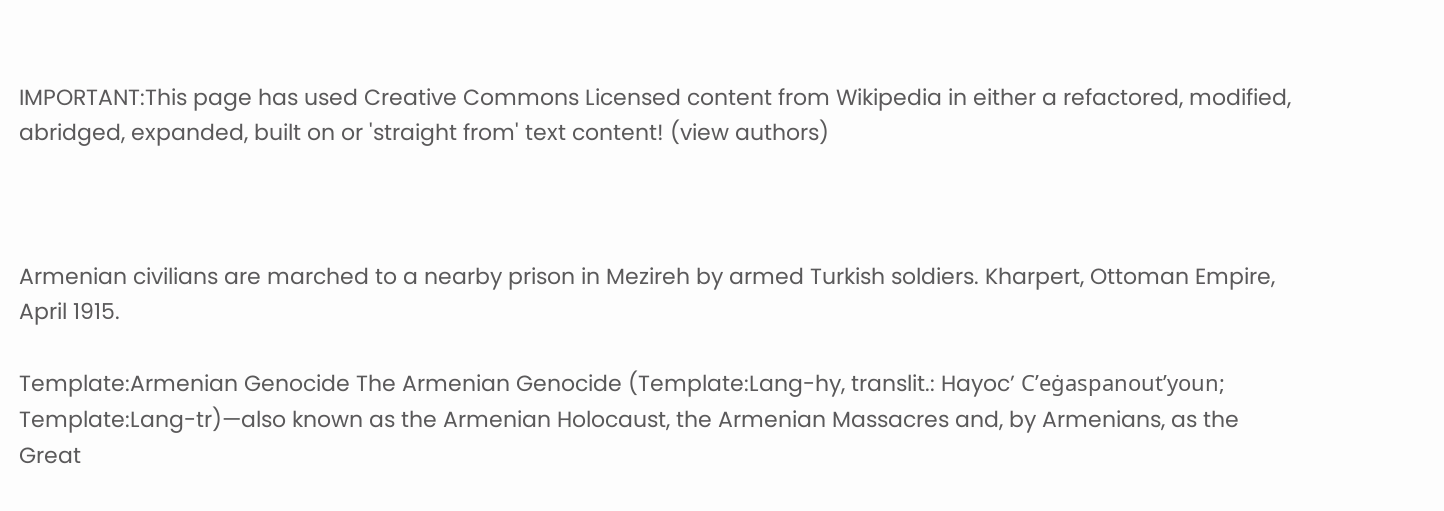IMPORTANT:This page has used Creative Commons Licensed content from Wikipedia in either a refactored, modified, abridged, expanded, built on or 'straight from' text content! (view authors)



Armenian civilians are marched to a nearby prison in Mezireh by armed Turkish soldiers. Kharpert, Ottoman Empire, April 1915.

Template:Armenian Genocide The Armenian Genocide (Template:Lang-hy, translit.: Hayoc’ C’eġaspanout’youn; Template:Lang-tr)—also known as the Armenian Holocaust, the Armenian Massacres and, by Armenians, as the Great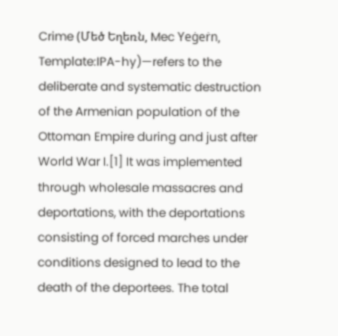Crime (Մեծ Եղեռն, Mec Yeġeṙn, Template:IPA-hy)—refers to the deliberate and systematic destruction of the Armenian population of the Ottoman Empire during and just after World War I.[1] It was implemented through wholesale massacres and deportations, with the deportations consisting of forced marches under conditions designed to lead to the death of the deportees. The total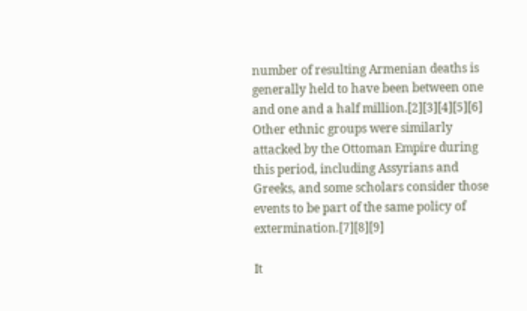number of resulting Armenian deaths is generally held to have been between one and one and a half million.[2][3][4][5][6] Other ethnic groups were similarly attacked by the Ottoman Empire during this period, including Assyrians and Greeks, and some scholars consider those events to be part of the same policy of extermination.[7][8][9]

It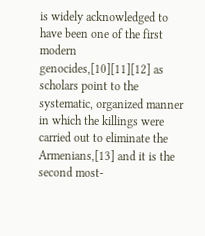is widely acknowledged to have been one of the first modern genocides,[10][11][12] as scholars point to the systematic, organized manner in which the killings were carried out to eliminate the Armenians,[13] and it is the second most-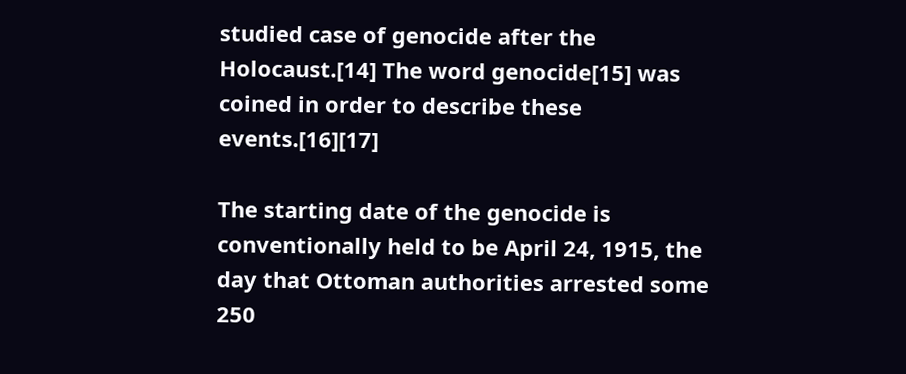studied case of genocide after the Holocaust.[14] The word genocide[15] was coined in order to describe these events.[16][17]

The starting date of the genocide is conventionally held to be April 24, 1915, the day that Ottoman authorities arrested some 250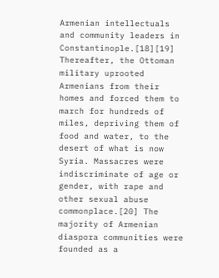Armenian intellectuals and community leaders in Constantinople.[18][19] Thereafter, the Ottoman military uprooted Armenians from their homes and forced them to march for hundreds of miles, depriving them of food and water, to the desert of what is now Syria. Massacres were indiscriminate of age or gender, with rape and other sexual abuse commonplace.[20] The majority of Armenian diaspora communities were founded as a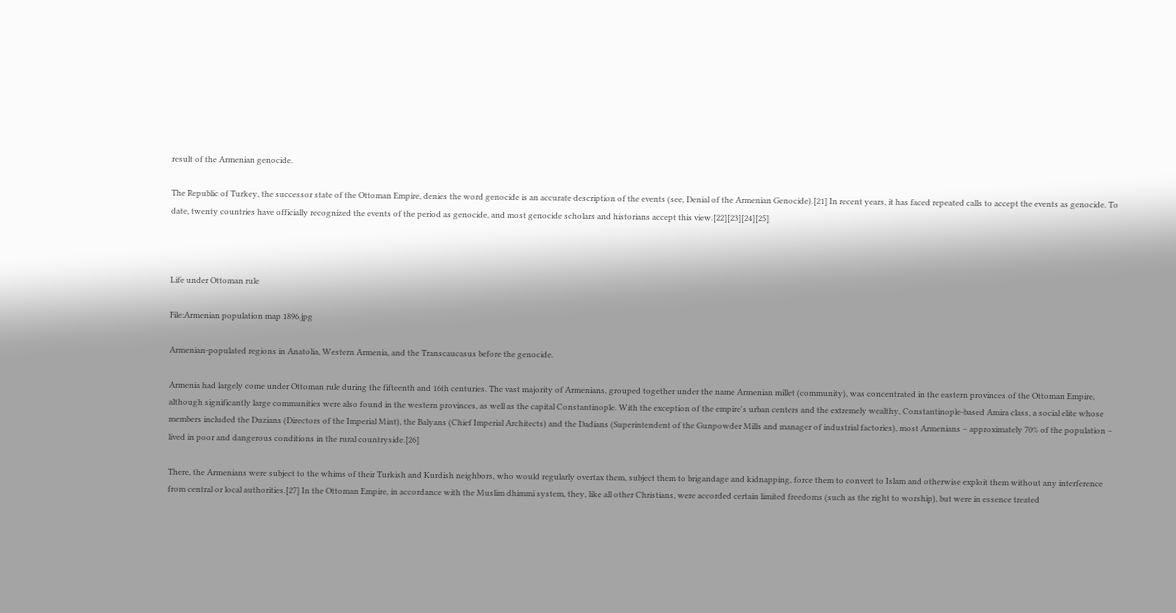result of the Armenian genocide.

The Republic of Turkey, the successor state of the Ottoman Empire, denies the word genocide is an accurate description of the events (see, Denial of the Armenian Genocide).[21] In recent years, it has faced repeated calls to accept the events as genocide. To date, twenty countries have officially recognized the events of the period as genocide, and most genocide scholars and historians accept this view.[22][23][24][25]



Life under Ottoman rule

File:Armenian population map 1896.jpg

Armenian-populated regions in Anatolia, Western Armenia, and the Transcaucasus before the genocide.

Armenia had largely come under Ottoman rule during the fifteenth and 16th centuries. The vast majority of Armenians, grouped together under the name Armenian millet (community), was concentrated in the eastern provinces of the Ottoman Empire, although significantly large communities were also found in the western provinces, as well as the capital Constantinople. With the exception of the empire's urban centers and the extremely wealthy, Constantinople-based Amira class, a social elite whose members included the Duzians (Directors of the Imperial Mint), the Balyans (Chief Imperial Architects) and the Dadians (Superintendent of the Gunpowder Mills and manager of industrial factories), most Armenians – approximately 70% of the population – lived in poor and dangerous conditions in the rural countryside.[26]

There, the Armenians were subject to the whims of their Turkish and Kurdish neighbors, who would regularly overtax them, subject them to brigandage and kidnapping, force them to convert to Islam and otherwise exploit them without any interference from central or local authorities.[27] In the Ottoman Empire, in accordance with the Muslim dhimmi system, they, like all other Christians, were accorded certain limited freedoms (such as the right to worship), but were in essence treated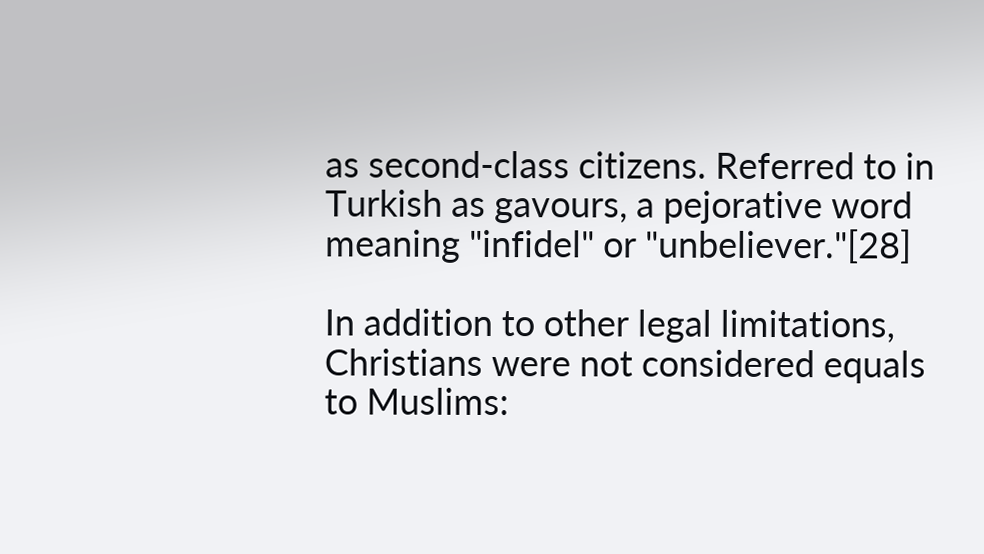as second-class citizens. Referred to in Turkish as gavours, a pejorative word meaning "infidel" or "unbeliever."[28]

In addition to other legal limitations, Christians were not considered equals to Muslims: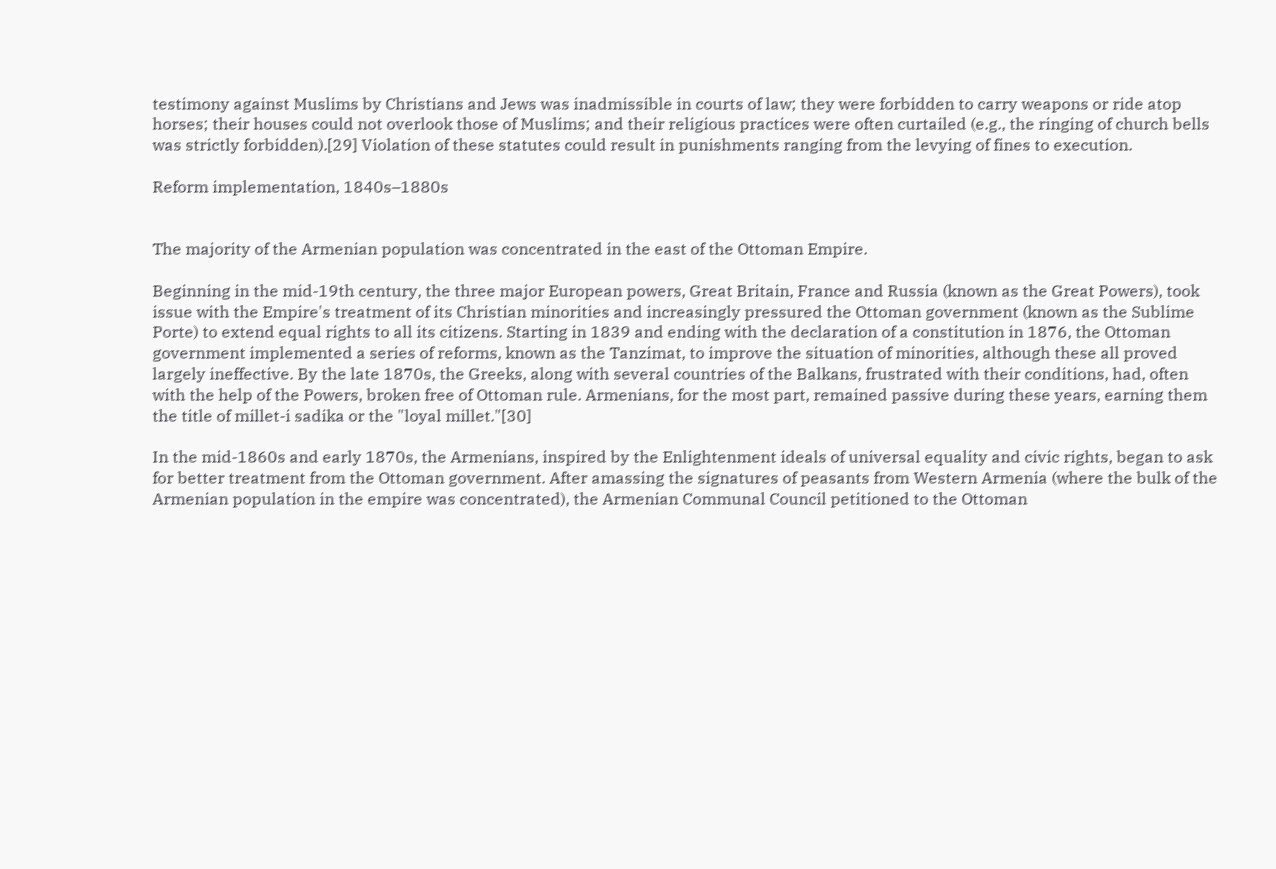testimony against Muslims by Christians and Jews was inadmissible in courts of law; they were forbidden to carry weapons or ride atop horses; their houses could not overlook those of Muslims; and their religious practices were often curtailed (e.g., the ringing of church bells was strictly forbidden).[29] Violation of these statutes could result in punishments ranging from the levying of fines to execution.

Reform implementation, 1840s–1880s


The majority of the Armenian population was concentrated in the east of the Ottoman Empire.

Beginning in the mid-19th century, the three major European powers, Great Britain, France and Russia (known as the Great Powers), took issue with the Empire's treatment of its Christian minorities and increasingly pressured the Ottoman government (known as the Sublime Porte) to extend equal rights to all its citizens. Starting in 1839 and ending with the declaration of a constitution in 1876, the Ottoman government implemented a series of reforms, known as the Tanzimat, to improve the situation of minorities, although these all proved largely ineffective. By the late 1870s, the Greeks, along with several countries of the Balkans, frustrated with their conditions, had, often with the help of the Powers, broken free of Ottoman rule. Armenians, for the most part, remained passive during these years, earning them the title of millet-i sadika or the "loyal millet."[30]

In the mid-1860s and early 1870s, the Armenians, inspired by the Enlightenment ideals of universal equality and civic rights, began to ask for better treatment from the Ottoman government. After amassing the signatures of peasants from Western Armenia (where the bulk of the Armenian population in the empire was concentrated), the Armenian Communal Council petitioned to the Ottoman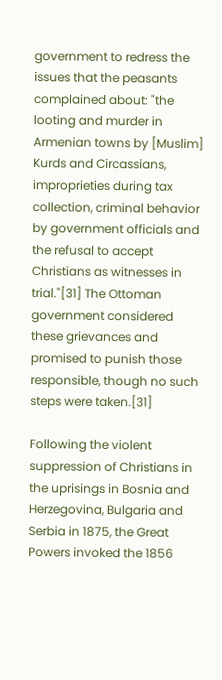government to redress the issues that the peasants complained about: "the looting and murder in Armenian towns by [Muslim] Kurds and Circassians, improprieties during tax collection, criminal behavior by government officials and the refusal to accept Christians as witnesses in trial."[31] The Ottoman government considered these grievances and promised to punish those responsible, though no such steps were taken.[31]

Following the violent suppression of Christians in the uprisings in Bosnia and Herzegovina, Bulgaria and Serbia in 1875, the Great Powers invoked the 1856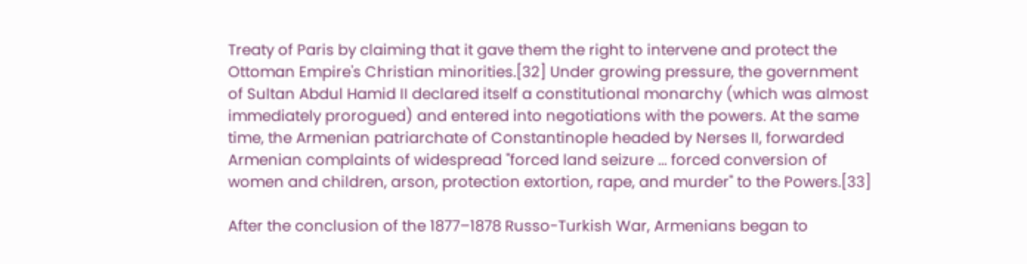Treaty of Paris by claiming that it gave them the right to intervene and protect the Ottoman Empire's Christian minorities.[32] Under growing pressure, the government of Sultan Abdul Hamid II declared itself a constitutional monarchy (which was almost immediately prorogued) and entered into negotiations with the powers. At the same time, the Armenian patriarchate of Constantinople headed by Nerses II, forwarded Armenian complaints of widespread "forced land seizure ... forced conversion of women and children, arson, protection extortion, rape, and murder" to the Powers.[33]

After the conclusion of the 1877–1878 Russo-Turkish War, Armenians began to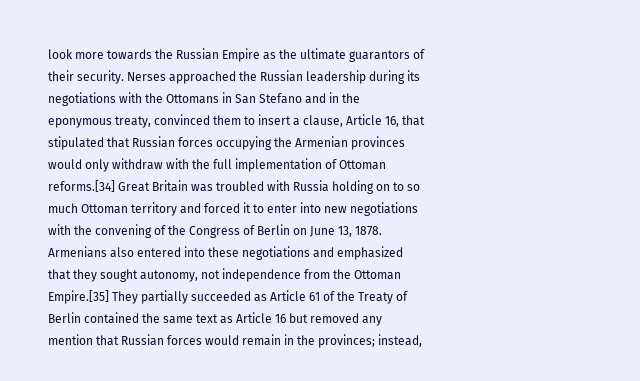look more towards the Russian Empire as the ultimate guarantors of their security. Nerses approached the Russian leadership during its negotiations with the Ottomans in San Stefano and in the eponymous treaty, convinced them to insert a clause, Article 16, that stipulated that Russian forces occupying the Armenian provinces would only withdraw with the full implementation of Ottoman reforms.[34] Great Britain was troubled with Russia holding on to so much Ottoman territory and forced it to enter into new negotiations with the convening of the Congress of Berlin on June 13, 1878. Armenians also entered into these negotiations and emphasized that they sought autonomy, not independence from the Ottoman Empire.[35] They partially succeeded as Article 61 of the Treaty of Berlin contained the same text as Article 16 but removed any mention that Russian forces would remain in the provinces; instead,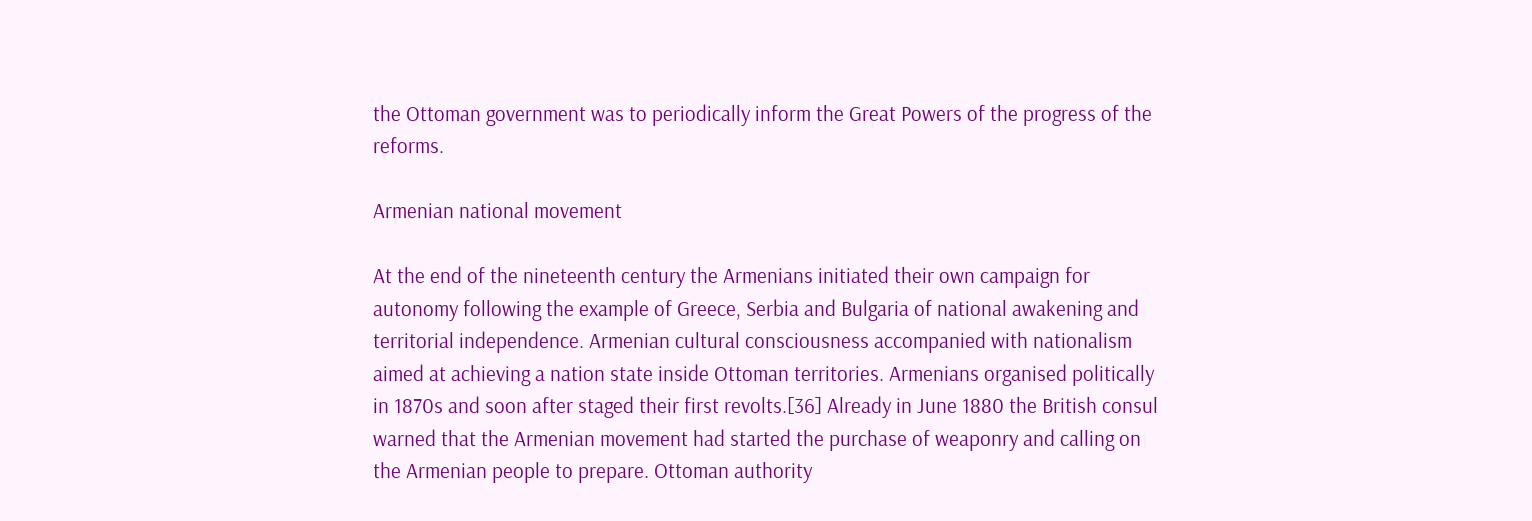the Ottoman government was to periodically inform the Great Powers of the progress of the reforms.

Armenian national movement

At the end of the nineteenth century the Armenians initiated their own campaign for autonomy following the example of Greece, Serbia and Bulgaria of national awakening and territorial independence. Armenian cultural consciousness accompanied with nationalism aimed at achieving a nation state inside Ottoman territories. Armenians organised politically in 1870s and soon after staged their first revolts.[36] Already in June 1880 the British consul warned that the Armenian movement had started the purchase of weaponry and calling on the Armenian people to prepare. Ottoman authority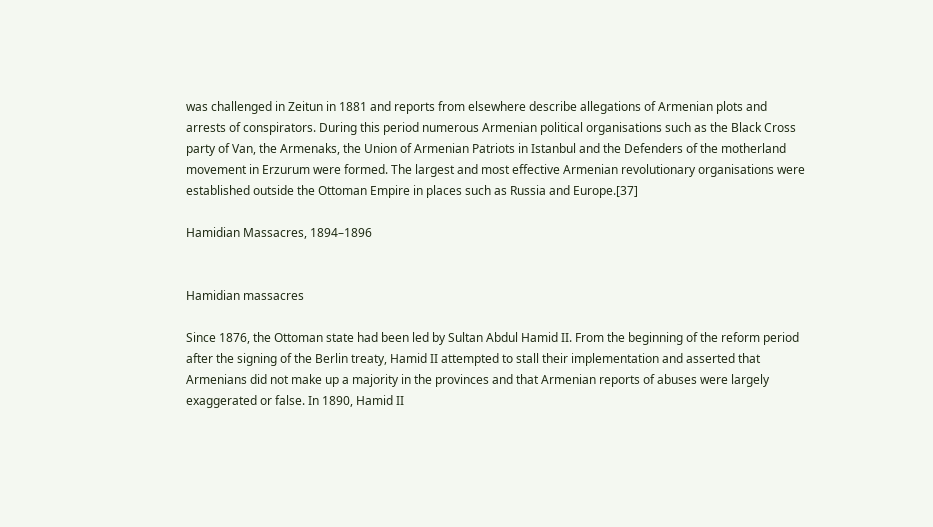was challenged in Zeitun in 1881 and reports from elsewhere describe allegations of Armenian plots and arrests of conspirators. During this period numerous Armenian political organisations such as the Black Cross party of Van, the Armenaks, the Union of Armenian Patriots in Istanbul and the Defenders of the motherland movement in Erzurum were formed. The largest and most effective Armenian revolutionary organisations were established outside the Ottoman Empire in places such as Russia and Europe.[37]

Hamidian Massacres, 1894–1896


Hamidian massacres

Since 1876, the Ottoman state had been led by Sultan Abdul Hamid II. From the beginning of the reform period after the signing of the Berlin treaty, Hamid II attempted to stall their implementation and asserted that Armenians did not make up a majority in the provinces and that Armenian reports of abuses were largely exaggerated or false. In 1890, Hamid II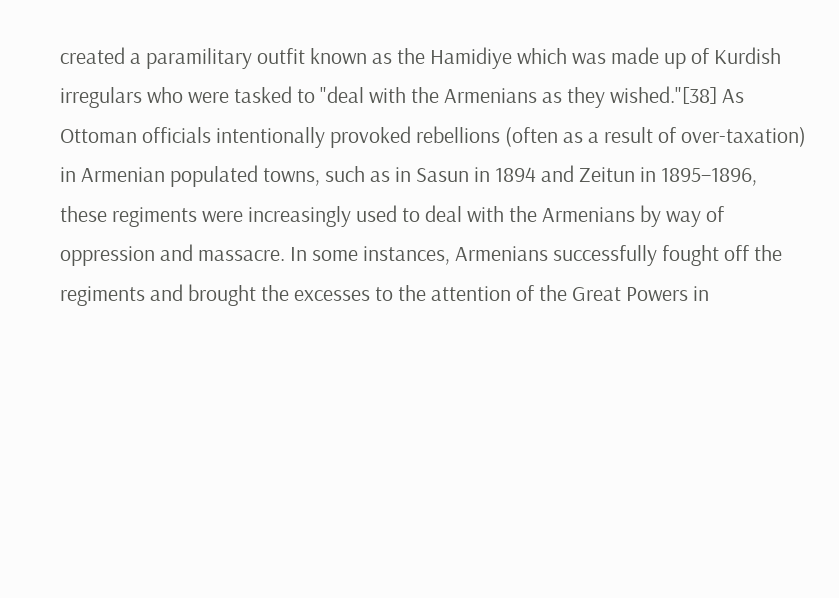created a paramilitary outfit known as the Hamidiye which was made up of Kurdish irregulars who were tasked to "deal with the Armenians as they wished."[38] As Ottoman officials intentionally provoked rebellions (often as a result of over-taxation) in Armenian populated towns, such as in Sasun in 1894 and Zeitun in 1895–1896, these regiments were increasingly used to deal with the Armenians by way of oppression and massacre. In some instances, Armenians successfully fought off the regiments and brought the excesses to the attention of the Great Powers in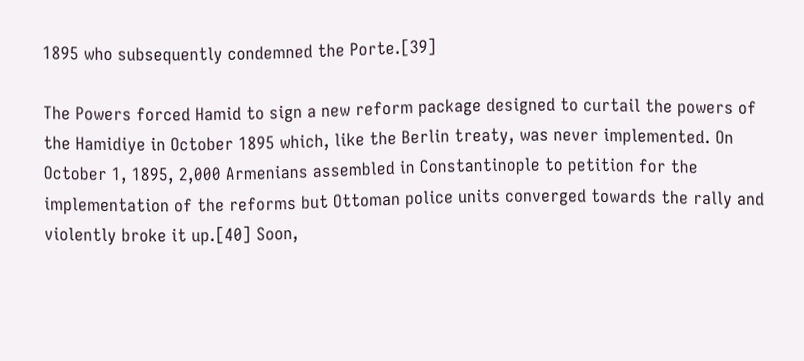1895 who subsequently condemned the Porte.[39]

The Powers forced Hamid to sign a new reform package designed to curtail the powers of the Hamidiye in October 1895 which, like the Berlin treaty, was never implemented. On October 1, 1895, 2,000 Armenians assembled in Constantinople to petition for the implementation of the reforms but Ottoman police units converged towards the rally and violently broke it up.[40] Soon,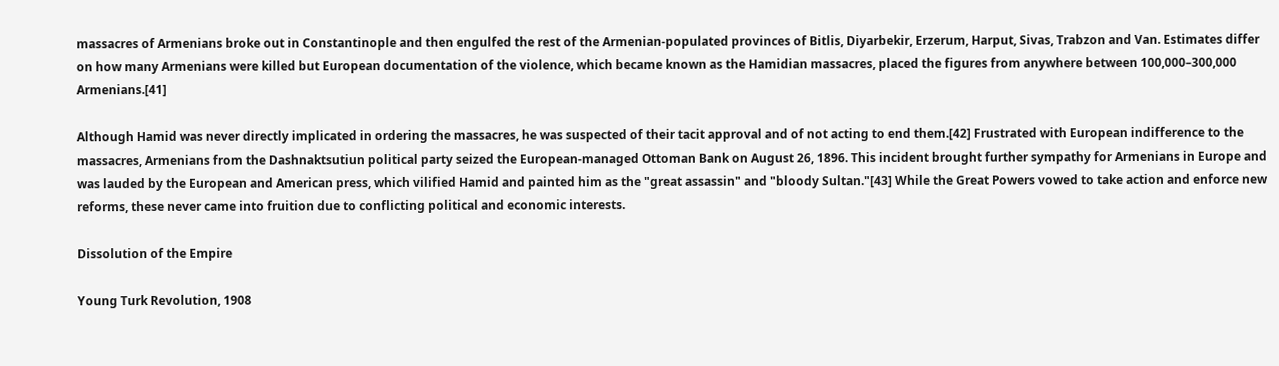massacres of Armenians broke out in Constantinople and then engulfed the rest of the Armenian-populated provinces of Bitlis, Diyarbekir, Erzerum, Harput, Sivas, Trabzon and Van. Estimates differ on how many Armenians were killed but European documentation of the violence, which became known as the Hamidian massacres, placed the figures from anywhere between 100,000–300,000 Armenians.[41]

Although Hamid was never directly implicated in ordering the massacres, he was suspected of their tacit approval and of not acting to end them.[42] Frustrated with European indifference to the massacres, Armenians from the Dashnaktsutiun political party seized the European-managed Ottoman Bank on August 26, 1896. This incident brought further sympathy for Armenians in Europe and was lauded by the European and American press, which vilified Hamid and painted him as the "great assassin" and "bloody Sultan."[43] While the Great Powers vowed to take action and enforce new reforms, these never came into fruition due to conflicting political and economic interests.

Dissolution of the Empire

Young Turk Revolution, 1908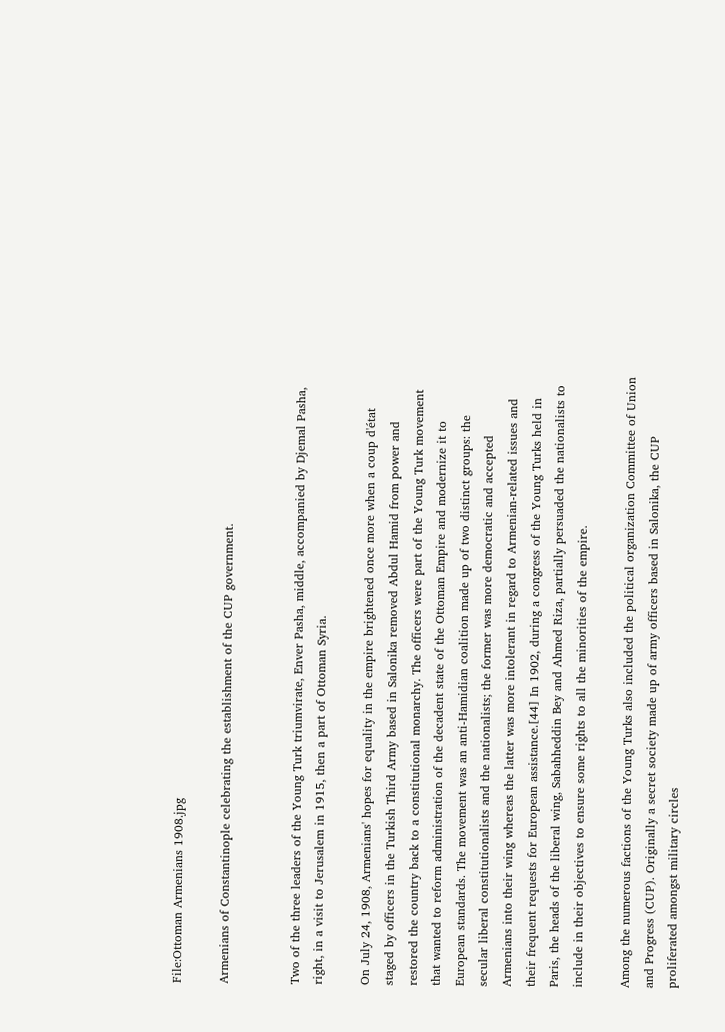File:Ottoman Armenians 1908.jpg

Armenians of Constantinople celebrating the establishment of the CUP government.


Two of the three leaders of the Young Turk triumvirate, Enver Pasha, middle, accompanied by Djemal Pasha, right, in a visit to Jerusalem in 1915, then a part of Ottoman Syria.

On July 24, 1908, Armenians' hopes for equality in the empire brightened once more when a coup d'état staged by officers in the Turkish Third Army based in Salonika removed Abdul Hamid from power and restored the country back to a constitutional monarchy. The officers were part of the Young Turk movement that wanted to reform administration of the decadent state of the Ottoman Empire and modernize it to European standards. The movement was an anti-Hamidian coalition made up of two distinct groups: the secular liberal constitutionalists and the nationalists; the former was more democratic and accepted Armenians into their wing whereas the latter was more intolerant in regard to Armenian-related issues and their frequent requests for European assistance.[44] In 1902, during a congress of the Young Turks held in Paris, the heads of the liberal wing, Sabahheddin Bey and Ahmed Riza, partially persuaded the nationalists to include in their objectives to ensure some rights to all the minorities of the empire.

Among the numerous factions of the Young Turks also included the political organization Committee of Union and Progress (CUP). Originally a secret society made up of army officers based in Salonika, the CUP proliferated amongst military circles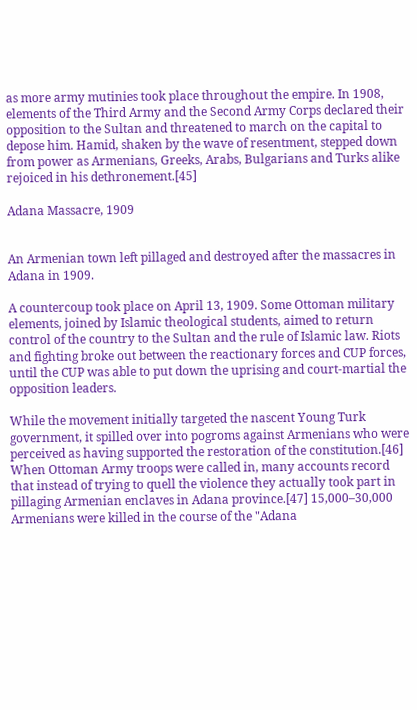as more army mutinies took place throughout the empire. In 1908, elements of the Third Army and the Second Army Corps declared their opposition to the Sultan and threatened to march on the capital to depose him. Hamid, shaken by the wave of resentment, stepped down from power as Armenians, Greeks, Arabs, Bulgarians and Turks alike rejoiced in his dethronement.[45]

Adana Massacre, 1909


An Armenian town left pillaged and destroyed after the massacres in Adana in 1909.

A countercoup took place on April 13, 1909. Some Ottoman military elements, joined by Islamic theological students, aimed to return control of the country to the Sultan and the rule of Islamic law. Riots and fighting broke out between the reactionary forces and CUP forces, until the CUP was able to put down the uprising and court-martial the opposition leaders.

While the movement initially targeted the nascent Young Turk government, it spilled over into pogroms against Armenians who were perceived as having supported the restoration of the constitution.[46] When Ottoman Army troops were called in, many accounts record that instead of trying to quell the violence they actually took part in pillaging Armenian enclaves in Adana province.[47] 15,000–30,000 Armenians were killed in the course of the "Adana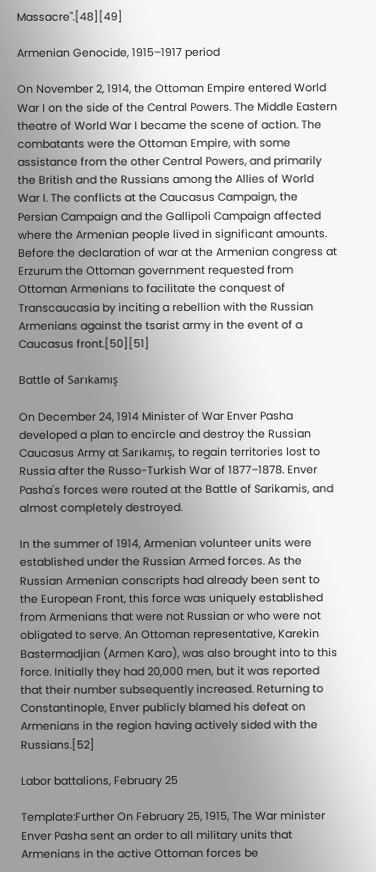Massacre".[48][49]

Armenian Genocide, 1915–1917 period

On November 2, 1914, the Ottoman Empire entered World War I on the side of the Central Powers. The Middle Eastern theatre of World War I became the scene of action. The combatants were the Ottoman Empire, with some assistance from the other Central Powers, and primarily the British and the Russians among the Allies of World War I. The conflicts at the Caucasus Campaign, the Persian Campaign and the Gallipoli Campaign affected where the Armenian people lived in significant amounts. Before the declaration of war at the Armenian congress at Erzurum the Ottoman government requested from Ottoman Armenians to facilitate the conquest of Transcaucasia by inciting a rebellion with the Russian Armenians against the tsarist army in the event of a Caucasus front.[50][51]

Battle of Sarıkamış

On December 24, 1914 Minister of War Enver Pasha developed a plan to encircle and destroy the Russian Caucasus Army at Sarıkamış, to regain territories lost to Russia after the Russo-Turkish War of 1877–1878. Enver Pasha's forces were routed at the Battle of Sarikamis, and almost completely destroyed.

In the summer of 1914, Armenian volunteer units were established under the Russian Armed forces. As the Russian Armenian conscripts had already been sent to the European Front, this force was uniquely established from Armenians that were not Russian or who were not obligated to serve. An Ottoman representative, Karekin Bastermadjian (Armen Karo), was also brought into to this force. Initially they had 20,000 men, but it was reported that their number subsequently increased. Returning to Constantinople, Enver publicly blamed his defeat on Armenians in the region having actively sided with the Russians.[52]

Labor battalions, February 25

Template:Further On February 25, 1915, The War minister Enver Pasha sent an order to all military units that Armenians in the active Ottoman forces be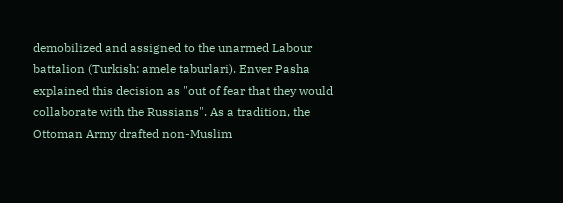demobilized and assigned to the unarmed Labour battalion (Turkish: amele taburlari). Enver Pasha explained this decision as "out of fear that they would collaborate with the Russians". As a tradition, the Ottoman Army drafted non-Muslim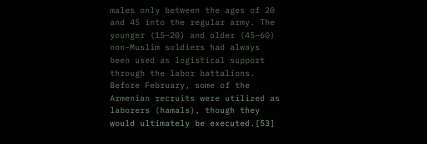males only between the ages of 20 and 45 into the regular army. The younger (15–20) and older (45–60) non-Muslim soldiers had always been used as logistical support through the labor battalions. Before February, some of the Armenian recruits were utilized as laborers (hamals), though they would ultimately be executed.[53]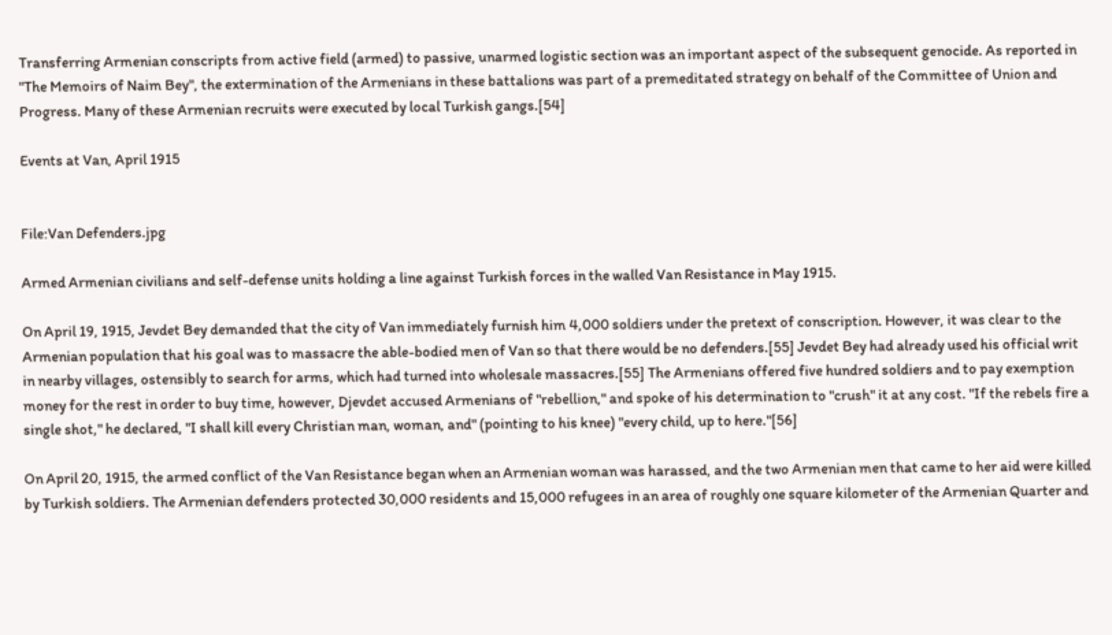Transferring Armenian conscripts from active field (armed) to passive, unarmed logistic section was an important aspect of the subsequent genocide. As reported in "The Memoirs of Naim Bey", the extermination of the Armenians in these battalions was part of a premeditated strategy on behalf of the Committee of Union and Progress. Many of these Armenian recruits were executed by local Turkish gangs.[54]

Events at Van, April 1915


File:Van Defenders.jpg

Armed Armenian civilians and self-defense units holding a line against Turkish forces in the walled Van Resistance in May 1915.

On April 19, 1915, Jevdet Bey demanded that the city of Van immediately furnish him 4,000 soldiers under the pretext of conscription. However, it was clear to the Armenian population that his goal was to massacre the able-bodied men of Van so that there would be no defenders.[55] Jevdet Bey had already used his official writ in nearby villages, ostensibly to search for arms, which had turned into wholesale massacres.[55] The Armenians offered five hundred soldiers and to pay exemption money for the rest in order to buy time, however, Djevdet accused Armenians of "rebellion," and spoke of his determination to "crush" it at any cost. "If the rebels fire a single shot," he declared, "I shall kill every Christian man, woman, and" (pointing to his knee) "every child, up to here."[56]

On April 20, 1915, the armed conflict of the Van Resistance began when an Armenian woman was harassed, and the two Armenian men that came to her aid were killed by Turkish soldiers. The Armenian defenders protected 30,000 residents and 15,000 refugees in an area of roughly one square kilometer of the Armenian Quarter and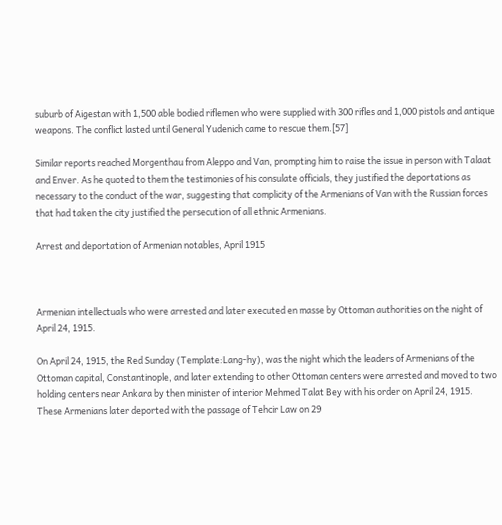suburb of Aigestan with 1,500 able bodied riflemen who were supplied with 300 rifles and 1,000 pistols and antique weapons. The conflict lasted until General Yudenich came to rescue them.[57]

Similar reports reached Morgenthau from Aleppo and Van, prompting him to raise the issue in person with Talaat and Enver. As he quoted to them the testimonies of his consulate officials, they justified the deportations as necessary to the conduct of the war, suggesting that complicity of the Armenians of Van with the Russian forces that had taken the city justified the persecution of all ethnic Armenians.

Arrest and deportation of Armenian notables, April 1915



Armenian intellectuals who were arrested and later executed en masse by Ottoman authorities on the night of April 24, 1915.

On April 24, 1915, the Red Sunday (Template:Lang-hy), was the night which the leaders of Armenians of the Ottoman capital, Constantinople, and later extending to other Ottoman centers were arrested and moved to two holding centers near Ankara by then minister of interior Mehmed Talat Bey with his order on April 24, 1915. These Armenians later deported with the passage of Tehcir Law on 29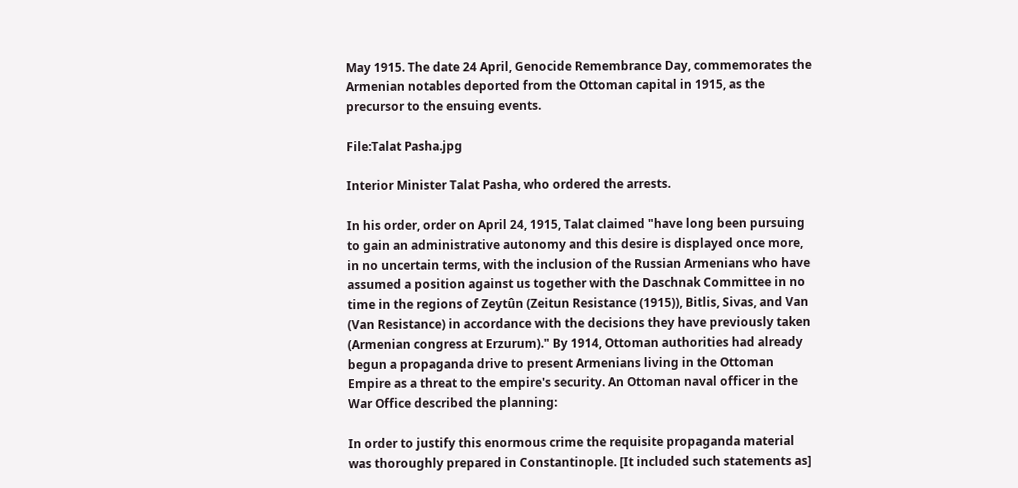May 1915. The date 24 April, Genocide Remembrance Day, commemorates the Armenian notables deported from the Ottoman capital in 1915, as the precursor to the ensuing events.

File:Talat Pasha.jpg

Interior Minister Talat Pasha, who ordered the arrests.

In his order, order on April 24, 1915, Talat claimed "have long been pursuing to gain an administrative autonomy and this desire is displayed once more, in no uncertain terms, with the inclusion of the Russian Armenians who have assumed a position against us together with the Daschnak Committee in no time in the regions of Zeytûn (Zeitun Resistance (1915)), Bitlis, Sivas, and Van (Van Resistance) in accordance with the decisions they have previously taken (Armenian congress at Erzurum)." By 1914, Ottoman authorities had already begun a propaganda drive to present Armenians living in the Ottoman Empire as a threat to the empire's security. An Ottoman naval officer in the War Office described the planning:

In order to justify this enormous crime the requisite propaganda material was thoroughly prepared in Constantinople. [It included such statements as]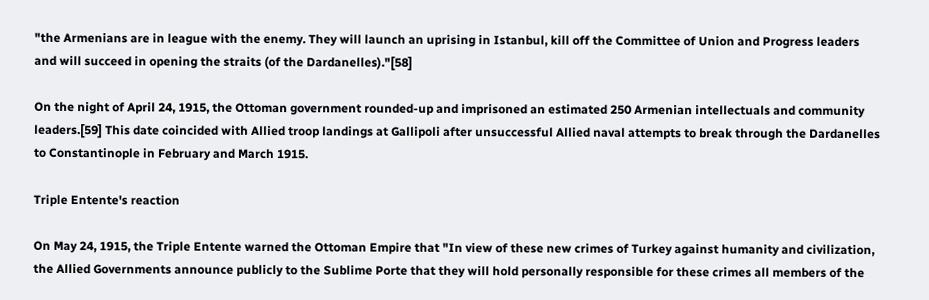"the Armenians are in league with the enemy. They will launch an uprising in Istanbul, kill off the Committee of Union and Progress leaders and will succeed in opening the straits (of the Dardanelles)."[58]

On the night of April 24, 1915, the Ottoman government rounded-up and imprisoned an estimated 250 Armenian intellectuals and community leaders.[59] This date coincided with Allied troop landings at Gallipoli after unsuccessful Allied naval attempts to break through the Dardanelles to Constantinople in February and March 1915.

Triple Entente's reaction

On May 24, 1915, the Triple Entente warned the Ottoman Empire that "In view of these new crimes of Turkey against humanity and civilization, the Allied Governments announce publicly to the Sublime Porte that they will hold personally responsible for these crimes all members of the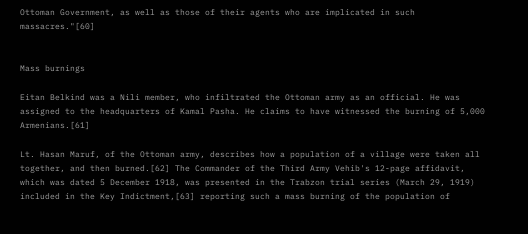Ottoman Government, as well as those of their agents who are implicated in such massacres."[60]


Mass burnings

Eitan Belkind was a Nili member, who infiltrated the Ottoman army as an official. He was assigned to the headquarters of Kamal Pasha. He claims to have witnessed the burning of 5,000 Armenians.[61]

Lt. Hasan Maruf, of the Ottoman army, describes how a population of a village were taken all together, and then burned.[62] The Commander of the Third Army Vehib's 12-page affidavit, which was dated 5 December 1918, was presented in the Trabzon trial series (March 29, 1919) included in the Key Indictment,[63] reporting such a mass burning of the population of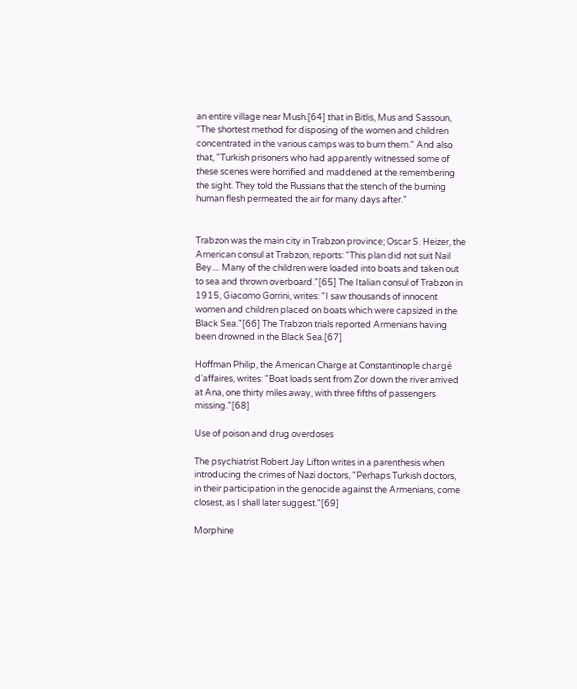an entire village near Mush.[64] that in Bitlis, Mus and Sassoun, "The shortest method for disposing of the women and children concentrated in the various camps was to burn them." And also that, "Turkish prisoners who had apparently witnessed some of these scenes were horrified and maddened at the remembering the sight. They told the Russians that the stench of the burning human flesh permeated the air for many days after."


Trabzon was the main city in Trabzon province; Oscar S. Heizer, the American consul at Trabzon, reports: "This plan did not suit Nail Bey.... Many of the children were loaded into boats and taken out to sea and thrown overboard."[65] The Italian consul of Trabzon in 1915, Giacomo Gorrini, writes: "I saw thousands of innocent women and children placed on boats which were capsized in the Black Sea."[66] The Trabzon trials reported Armenians having been drowned in the Black Sea.[67]

Hoffman Philip, the American Charge at Constantinople chargé d'affaires, writes: "Boat loads sent from Zor down the river arrived at Ana, one thirty miles away, with three fifths of passengers missing."[68]

Use of poison and drug overdoses

The psychiatrist Robert Jay Lifton writes in a parenthesis when introducing the crimes of Nazi doctors, "Perhaps Turkish doctors, in their participation in the genocide against the Armenians, come closest, as I shall later suggest."[69]

Morphine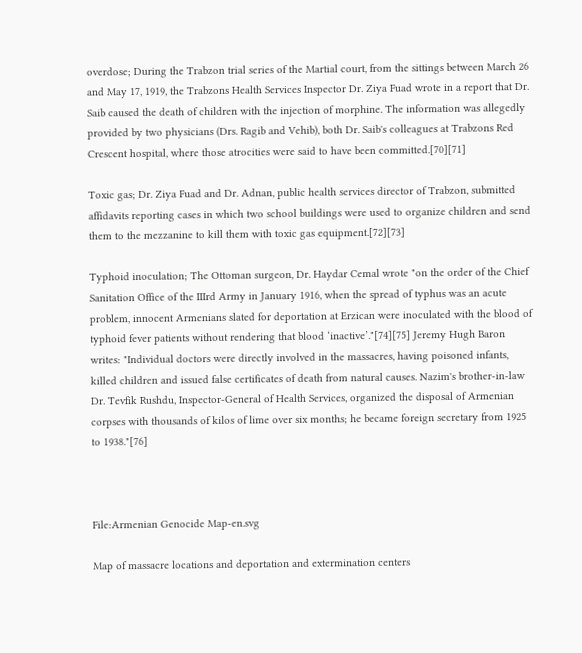overdose; During the Trabzon trial series of the Martial court, from the sittings between March 26 and May 17, 1919, the Trabzons Health Services Inspector Dr. Ziya Fuad wrote in a report that Dr. Saib caused the death of children with the injection of morphine. The information was allegedly provided by two physicians (Drs. Ragib and Vehib), both Dr. Saib's colleagues at Trabzons Red Crescent hospital, where those atrocities were said to have been committed.[70][71]

Toxic gas; Dr. Ziya Fuad and Dr. Adnan, public health services director of Trabzon, submitted affidavits reporting cases in which two school buildings were used to organize children and send them to the mezzanine to kill them with toxic gas equipment.[72][73]

Typhoid inoculation; The Ottoman surgeon, Dr. Haydar Cemal wrote "on the order of the Chief Sanitation Office of the IIIrd Army in January 1916, when the spread of typhus was an acute problem, innocent Armenians slated for deportation at Erzican were inoculated with the blood of typhoid fever patients without rendering that blood ‘inactive’."[74][75] Jeremy Hugh Baron writes: "Individual doctors were directly involved in the massacres, having poisoned infants, killed children and issued false certificates of death from natural causes. Nazim's brother-in-law Dr. Tevfik Rushdu, Inspector-General of Health Services, organized the disposal of Armenian corpses with thousands of kilos of lime over six months; he became foreign secretary from 1925 to 1938."[76]



File:Armenian Genocide Map-en.svg

Map of massacre locations and deportation and extermination centers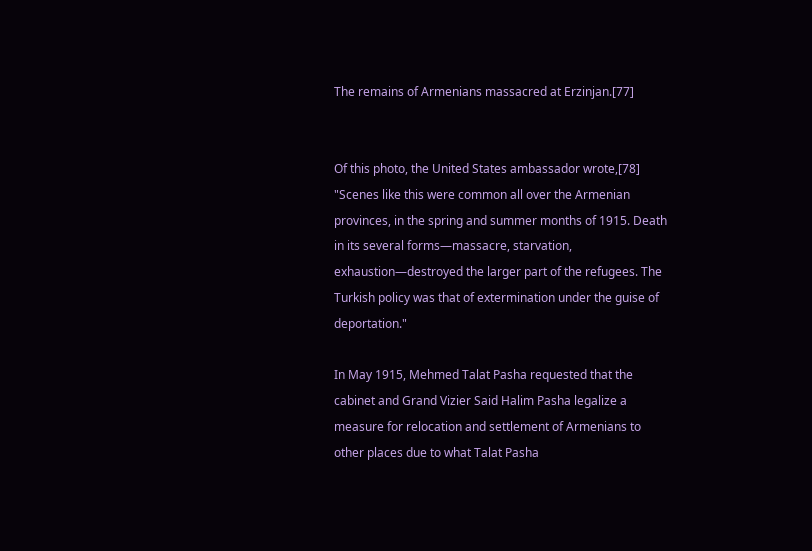The remains of Armenians massacred at Erzinjan.[77]


Of this photo, the United States ambassador wrote,[78] "Scenes like this were common all over the Armenian provinces, in the spring and summer months of 1915. Death in its several forms—massacre, starvation, exhaustion—destroyed the larger part of the refugees. The Turkish policy was that of extermination under the guise of deportation."

In May 1915, Mehmed Talat Pasha requested that the cabinet and Grand Vizier Said Halim Pasha legalize a measure for relocation and settlement of Armenians to other places due to what Talat Pasha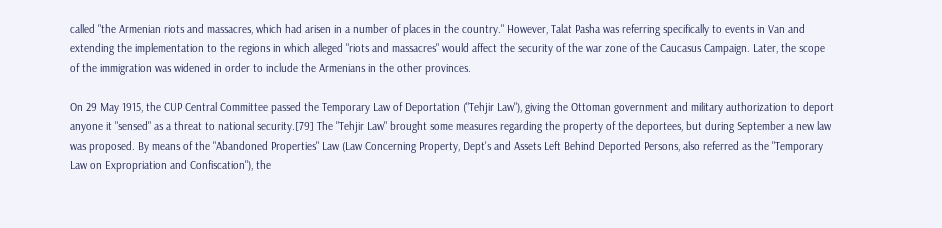called "the Armenian riots and massacres, which had arisen in a number of places in the country." However, Talat Pasha was referring specifically to events in Van and extending the implementation to the regions in which alleged "riots and massacres" would affect the security of the war zone of the Caucasus Campaign. Later, the scope of the immigration was widened in order to include the Armenians in the other provinces.

On 29 May 1915, the CUP Central Committee passed the Temporary Law of Deportation ("Tehjir Law"), giving the Ottoman government and military authorization to deport anyone it "sensed" as a threat to national security.[79] The "Tehjir Law" brought some measures regarding the property of the deportees, but during September a new law was proposed. By means of the "Abandoned Properties" Law (Law Concerning Property, Dept's and Assets Left Behind Deported Persons, also referred as the "Temporary Law on Expropriation and Confiscation"), the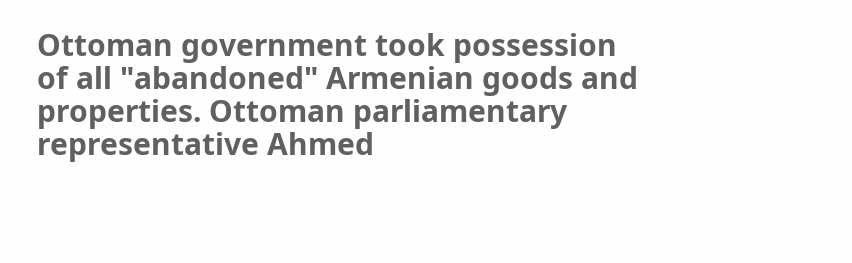Ottoman government took possession of all "abandoned" Armenian goods and properties. Ottoman parliamentary representative Ahmed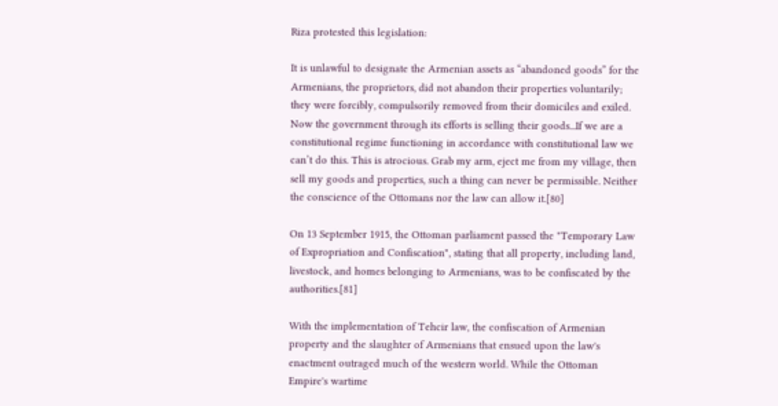Riza protested this legislation:

It is unlawful to designate the Armenian assets as “abandoned goods” for the Armenians, the proprietors, did not abandon their properties voluntarily; they were forcibly, compulsorily removed from their domiciles and exiled. Now the government through its efforts is selling their goods...If we are a constitutional regime functioning in accordance with constitutional law we can’t do this. This is atrocious. Grab my arm, eject me from my village, then sell my goods and properties, such a thing can never be permissible. Neither the conscience of the Ottomans nor the law can allow it.[80]

On 13 September 1915, the Ottoman parliament passed the "Temporary Law of Expropriation and Confiscation", stating that all property, including land, livestock, and homes belonging to Armenians, was to be confiscated by the authorities.[81]

With the implementation of Tehcir law, the confiscation of Armenian property and the slaughter of Armenians that ensued upon the law's enactment outraged much of the western world. While the Ottoman Empire's wartime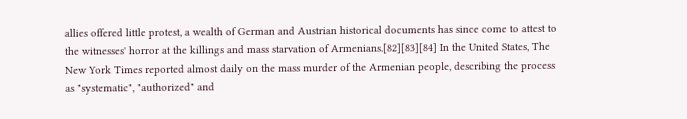allies offered little protest, a wealth of German and Austrian historical documents has since come to attest to the witnesses' horror at the killings and mass starvation of Armenians.[82][83][84] In the United States, The New York Times reported almost daily on the mass murder of the Armenian people, describing the process as "systematic", "authorized" and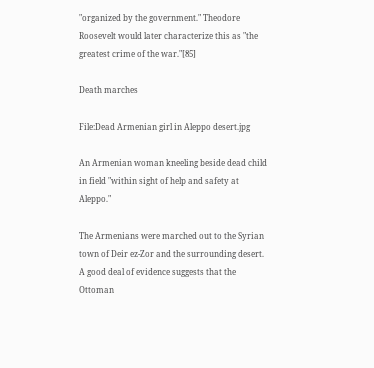"organized by the government." Theodore Roosevelt would later characterize this as "the greatest crime of the war."[85]

Death marches

File:Dead Armenian girl in Aleppo desert.jpg

An Armenian woman kneeling beside dead child in field "within sight of help and safety at Aleppo."

The Armenians were marched out to the Syrian town of Deir ez-Zor and the surrounding desert. A good deal of evidence suggests that the Ottoman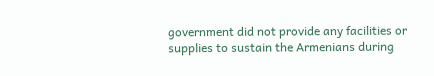government did not provide any facilities or supplies to sustain the Armenians during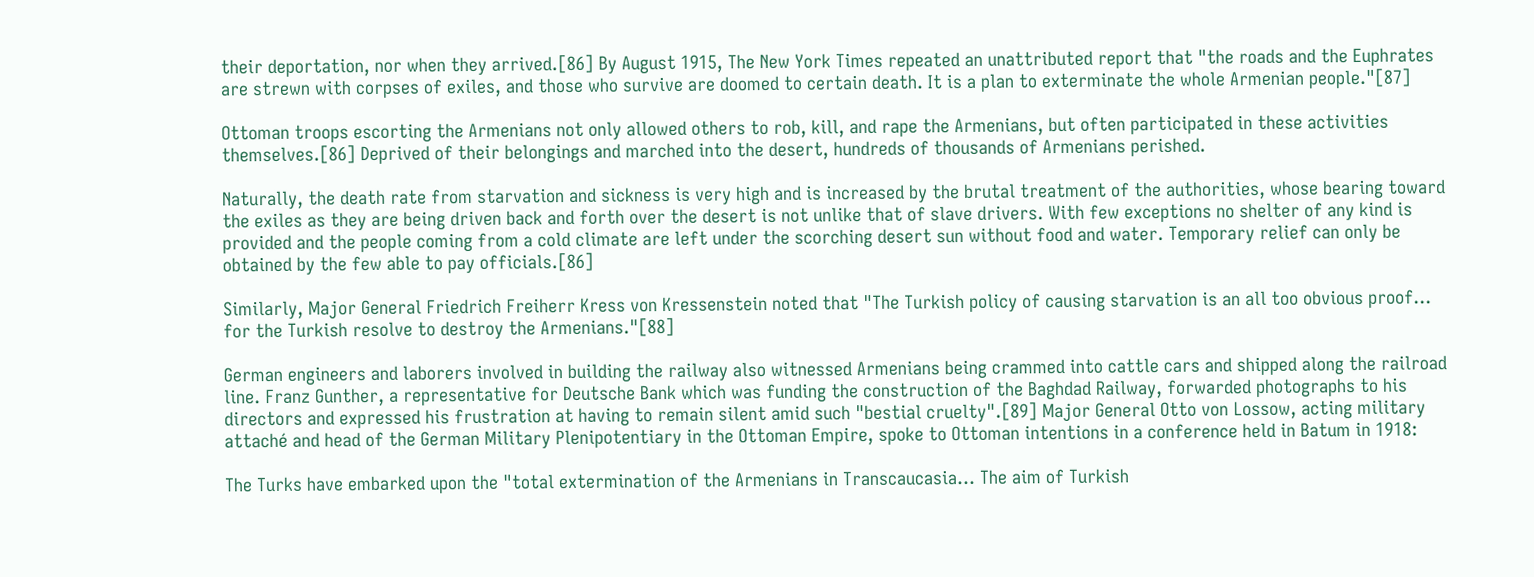their deportation, nor when they arrived.[86] By August 1915, The New York Times repeated an unattributed report that "the roads and the Euphrates are strewn with corpses of exiles, and those who survive are doomed to certain death. It is a plan to exterminate the whole Armenian people."[87]

Ottoman troops escorting the Armenians not only allowed others to rob, kill, and rape the Armenians, but often participated in these activities themselves.[86] Deprived of their belongings and marched into the desert, hundreds of thousands of Armenians perished.

Naturally, the death rate from starvation and sickness is very high and is increased by the brutal treatment of the authorities, whose bearing toward the exiles as they are being driven back and forth over the desert is not unlike that of slave drivers. With few exceptions no shelter of any kind is provided and the people coming from a cold climate are left under the scorching desert sun without food and water. Temporary relief can only be obtained by the few able to pay officials.[86]

Similarly, Major General Friedrich Freiherr Kress von Kressenstein noted that "The Turkish policy of causing starvation is an all too obvious proof... for the Turkish resolve to destroy the Armenians."[88]

German engineers and laborers involved in building the railway also witnessed Armenians being crammed into cattle cars and shipped along the railroad line. Franz Gunther, a representative for Deutsche Bank which was funding the construction of the Baghdad Railway, forwarded photographs to his directors and expressed his frustration at having to remain silent amid such "bestial cruelty".[89] Major General Otto von Lossow, acting military attaché and head of the German Military Plenipotentiary in the Ottoman Empire, spoke to Ottoman intentions in a conference held in Batum in 1918:

The Turks have embarked upon the "total extermination of the Armenians in Transcaucasia... The aim of Turkish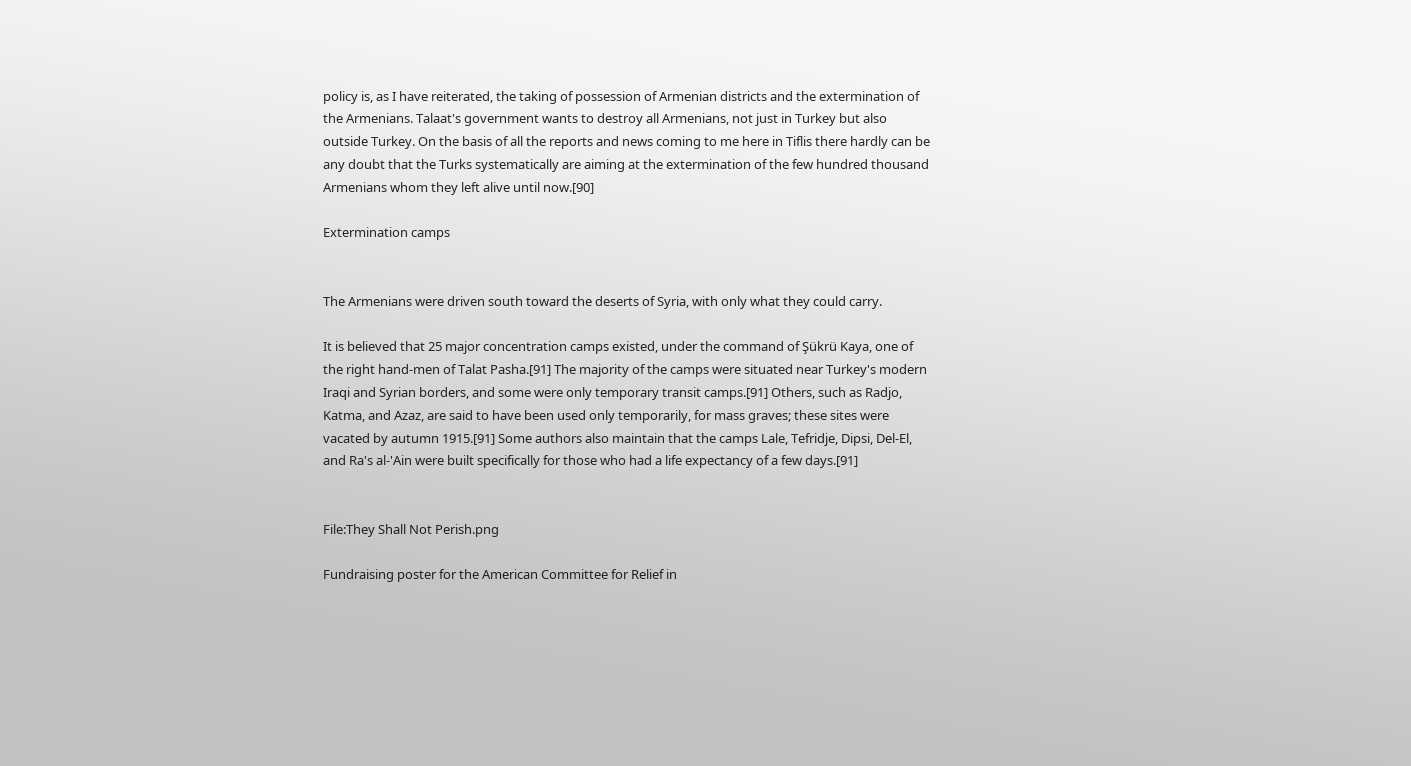policy is, as I have reiterated, the taking of possession of Armenian districts and the extermination of the Armenians. Talaat's government wants to destroy all Armenians, not just in Turkey but also outside Turkey. On the basis of all the reports and news coming to me here in Tiflis there hardly can be any doubt that the Turks systematically are aiming at the extermination of the few hundred thousand Armenians whom they left alive until now.[90]

Extermination camps


The Armenians were driven south toward the deserts of Syria, with only what they could carry.

It is believed that 25 major concentration camps existed, under the command of Şükrü Kaya, one of the right hand-men of Talat Pasha.[91] The majority of the camps were situated near Turkey's modern Iraqi and Syrian borders, and some were only temporary transit camps.[91] Others, such as Radjo, Katma, and Azaz, are said to have been used only temporarily, for mass graves; these sites were vacated by autumn 1915.[91] Some authors also maintain that the camps Lale, Tefridje, Dipsi, Del-El, and Ra's al-'Ain were built specifically for those who had a life expectancy of a few days.[91]


File:They Shall Not Perish.png

Fundraising poster for the American Committee for Relief in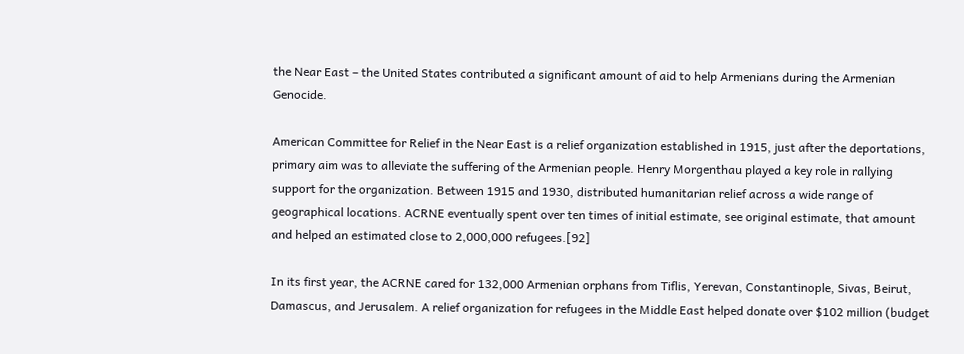the Near East – the United States contributed a significant amount of aid to help Armenians during the Armenian Genocide.

American Committee for Relief in the Near East is a relief organization established in 1915, just after the deportations, primary aim was to alleviate the suffering of the Armenian people. Henry Morgenthau played a key role in rallying support for the organization. Between 1915 and 1930, distributed humanitarian relief across a wide range of geographical locations. ACRNE eventually spent over ten times of initial estimate, see original estimate, that amount and helped an estimated close to 2,000,000 refugees.[92]

In its first year, the ACRNE cared for 132,000 Armenian orphans from Tiflis, Yerevan, Constantinople, Sivas, Beirut, Damascus, and Jerusalem. A relief organization for refugees in the Middle East helped donate over $102 million (budget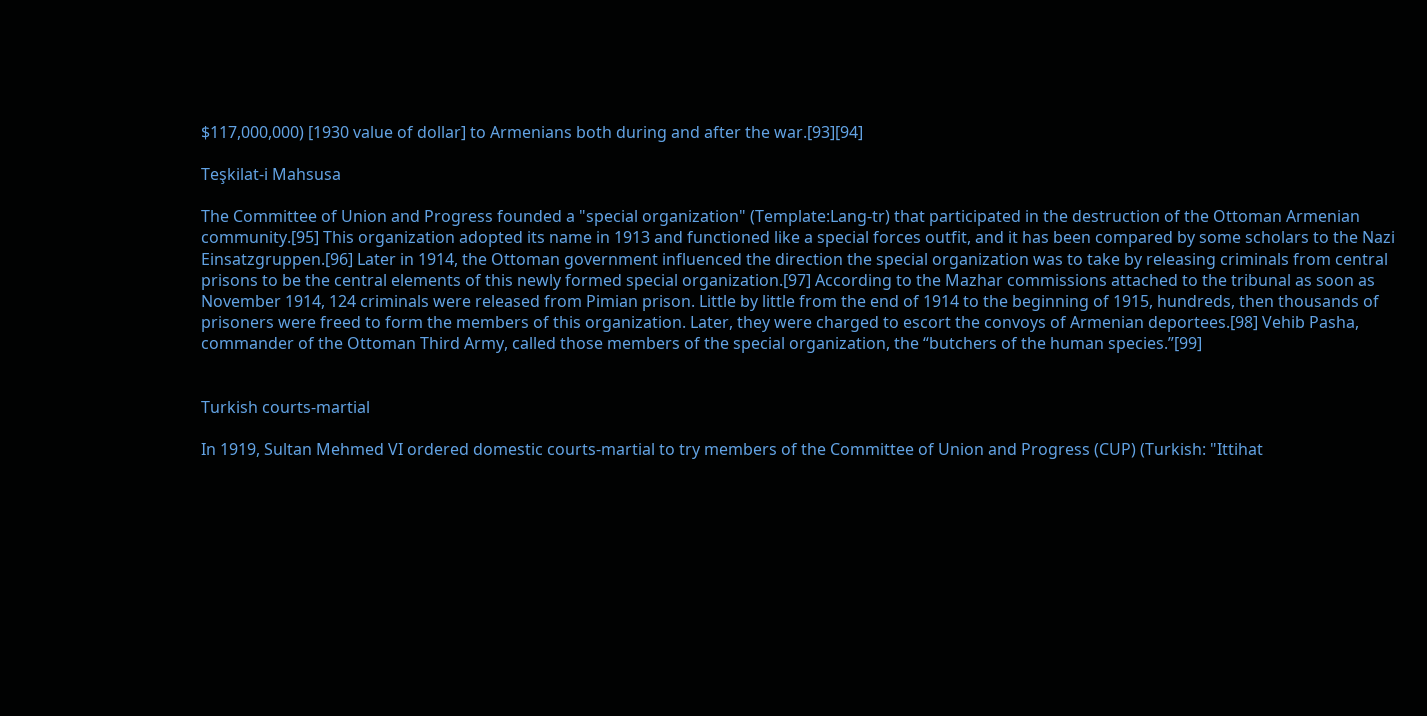$117,000,000) [1930 value of dollar] to Armenians both during and after the war.[93][94]

Teşkilat-i Mahsusa

The Committee of Union and Progress founded a "special organization" (Template:Lang-tr) that participated in the destruction of the Ottoman Armenian community.[95] This organization adopted its name in 1913 and functioned like a special forces outfit, and it has been compared by some scholars to the Nazi Einsatzgruppen.[96] Later in 1914, the Ottoman government influenced the direction the special organization was to take by releasing criminals from central prisons to be the central elements of this newly formed special organization.[97] According to the Mazhar commissions attached to the tribunal as soon as November 1914, 124 criminals were released from Pimian prison. Little by little from the end of 1914 to the beginning of 1915, hundreds, then thousands of prisoners were freed to form the members of this organization. Later, they were charged to escort the convoys of Armenian deportees.[98] Vehib Pasha, commander of the Ottoman Third Army, called those members of the special organization, the “butchers of the human species.”[99]


Turkish courts-martial

In 1919, Sultan Mehmed VI ordered domestic courts-martial to try members of the Committee of Union and Progress (CUP) (Turkish: "Ittihat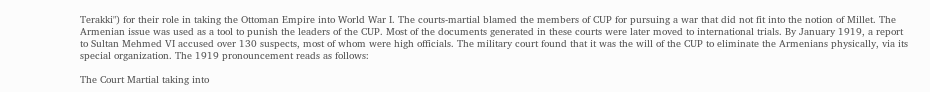Terakki") for their role in taking the Ottoman Empire into World War I. The courts-martial blamed the members of CUP for pursuing a war that did not fit into the notion of Millet. The Armenian issue was used as a tool to punish the leaders of the CUP. Most of the documents generated in these courts were later moved to international trials. By January 1919, a report to Sultan Mehmed VI accused over 130 suspects, most of whom were high officials. The military court found that it was the will of the CUP to eliminate the Armenians physically, via its special organization. The 1919 pronouncement reads as follows:

The Court Martial taking into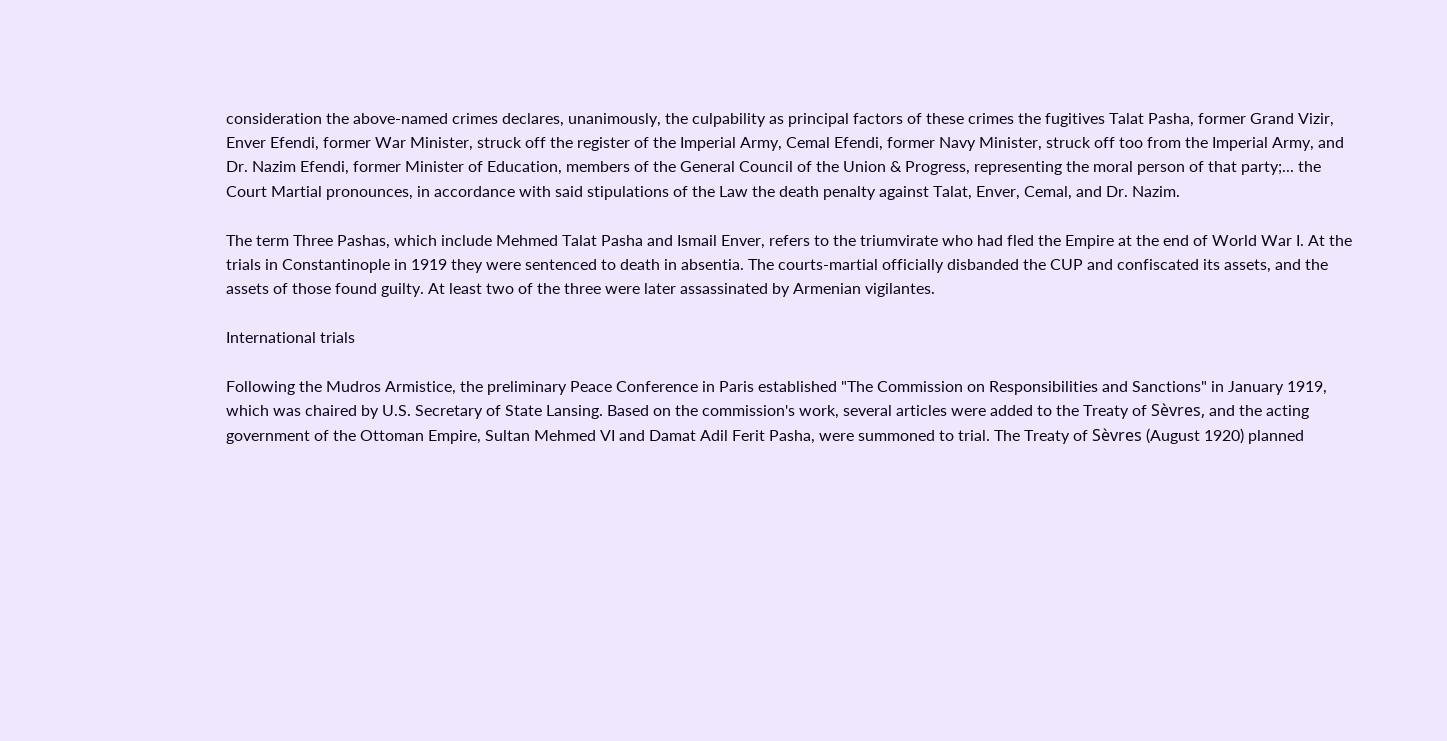consideration the above-named crimes declares, unanimously, the culpability as principal factors of these crimes the fugitives Talat Pasha, former Grand Vizir, Enver Efendi, former War Minister, struck off the register of the Imperial Army, Cemal Efendi, former Navy Minister, struck off too from the Imperial Army, and Dr. Nazim Efendi, former Minister of Education, members of the General Council of the Union & Progress, representing the moral person of that party;... the Court Martial pronounces, in accordance with said stipulations of the Law the death penalty against Talat, Enver, Cemal, and Dr. Nazim.

The term Three Pashas, which include Mehmed Talat Pasha and Ismail Enver, refers to the triumvirate who had fled the Empire at the end of World War I. At the trials in Constantinople in 1919 they were sentenced to death in absentia. The courts-martial officially disbanded the CUP and confiscated its assets, and the assets of those found guilty. At least two of the three were later assassinated by Armenian vigilantes.

International trials

Following the Mudros Armistice, the preliminary Peace Conference in Paris established "The Commission on Responsibilities and Sanctions" in January 1919, which was chaired by U.S. Secretary of State Lansing. Based on the commission's work, several articles were added to the Treaty of Sèvres, and the acting government of the Ottoman Empire, Sultan Mehmed VI and Damat Adil Ferit Pasha, were summoned to trial. The Treaty of Sèvres (August 1920) planned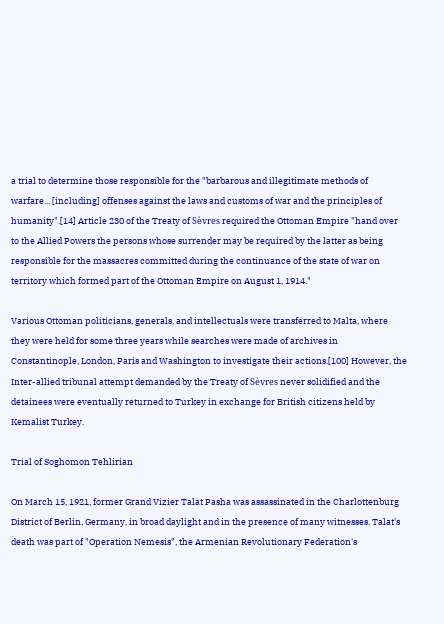a trial to determine those responsible for the "barbarous and illegitimate methods of warfare... [including] offenses against the laws and customs of war and the principles of humanity".[14] Article 230 of the Treaty of Sèvres required the Ottoman Empire "hand over to the Allied Powers the persons whose surrender may be required by the latter as being responsible for the massacres committed during the continuance of the state of war on territory which formed part of the Ottoman Empire on August 1, 1914."

Various Ottoman politicians, generals, and intellectuals were transferred to Malta, where they were held for some three years while searches were made of archives in Constantinople, London, Paris and Washington to investigate their actions.[100] However, the Inter-allied tribunal attempt demanded by the Treaty of Sèvres never solidified and the detainees were eventually returned to Turkey in exchange for British citizens held by Kemalist Turkey.

Trial of Soghomon Tehlirian

On March 15, 1921, former Grand Vizier Talat Pasha was assassinated in the Charlottenburg District of Berlin, Germany, in broad daylight and in the presence of many witnesses. Talat's death was part of "Operation Nemesis", the Armenian Revolutionary Federation's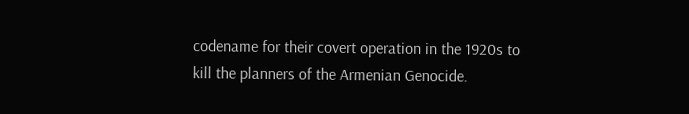codename for their covert operation in the 1920s to kill the planners of the Armenian Genocide.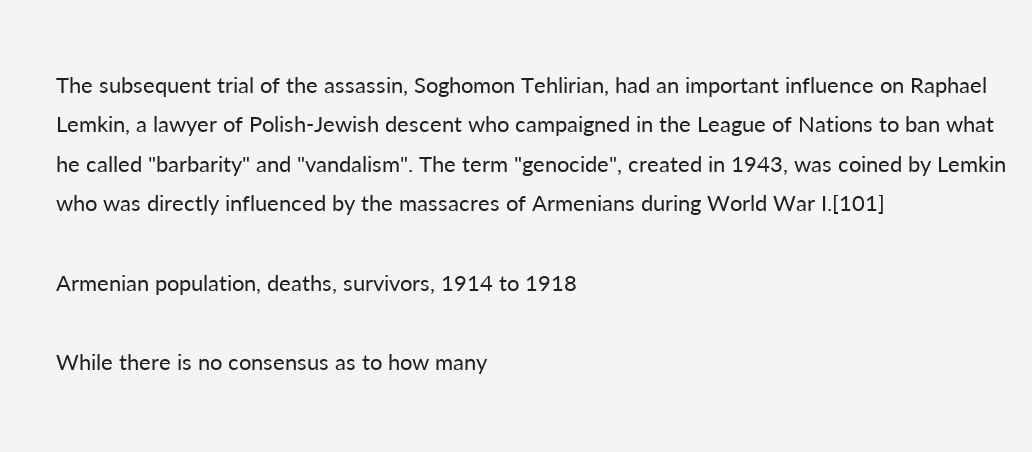The subsequent trial of the assassin, Soghomon Tehlirian, had an important influence on Raphael Lemkin, a lawyer of Polish-Jewish descent who campaigned in the League of Nations to ban what he called "barbarity" and "vandalism". The term "genocide", created in 1943, was coined by Lemkin who was directly influenced by the massacres of Armenians during World War I.[101]

Armenian population, deaths, survivors, 1914 to 1918

While there is no consensus as to how many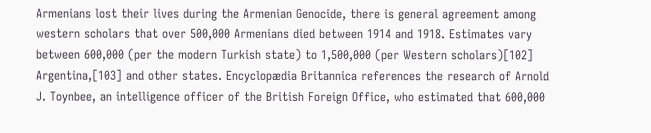Armenians lost their lives during the Armenian Genocide, there is general agreement among western scholars that over 500,000 Armenians died between 1914 and 1918. Estimates vary between 600,000 (per the modern Turkish state) to 1,500,000 (per Western scholars)[102] Argentina,[103] and other states. Encyclopædia Britannica references the research of Arnold J. Toynbee, an intelligence officer of the British Foreign Office, who estimated that 600,000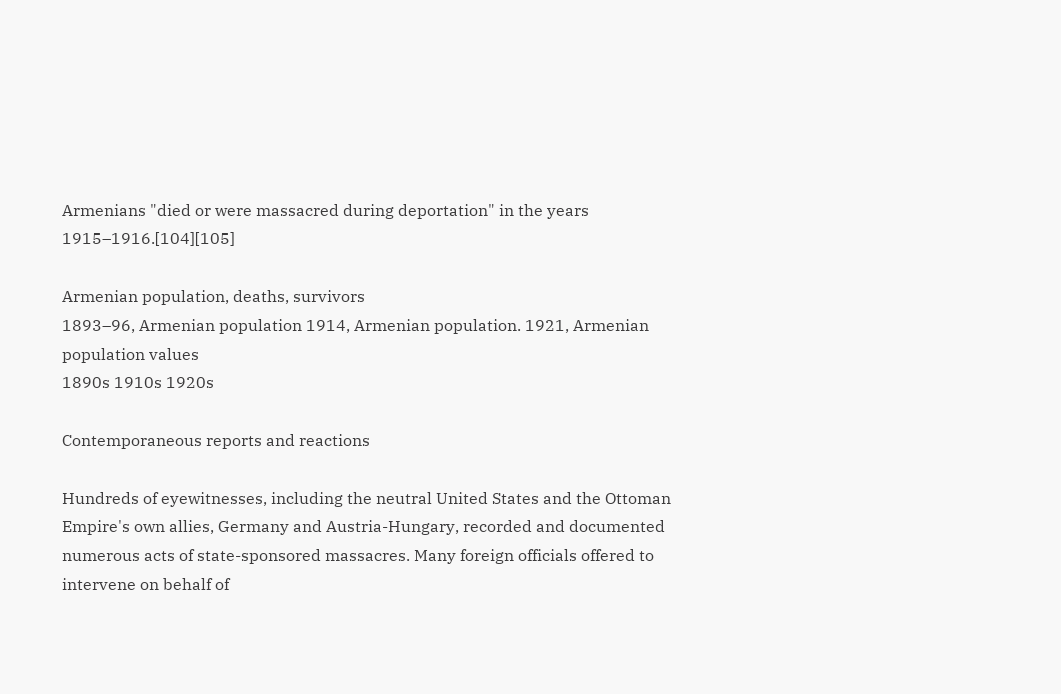Armenians "died or were massacred during deportation" in the years 1915–1916.[104][105]

Armenian population, deaths, survivors
1893–96, Armenian population 1914, Armenian population. 1921, Armenian population values
1890s 1910s 1920s

Contemporaneous reports and reactions

Hundreds of eyewitnesses, including the neutral United States and the Ottoman Empire's own allies, Germany and Austria-Hungary, recorded and documented numerous acts of state-sponsored massacres. Many foreign officials offered to intervene on behalf of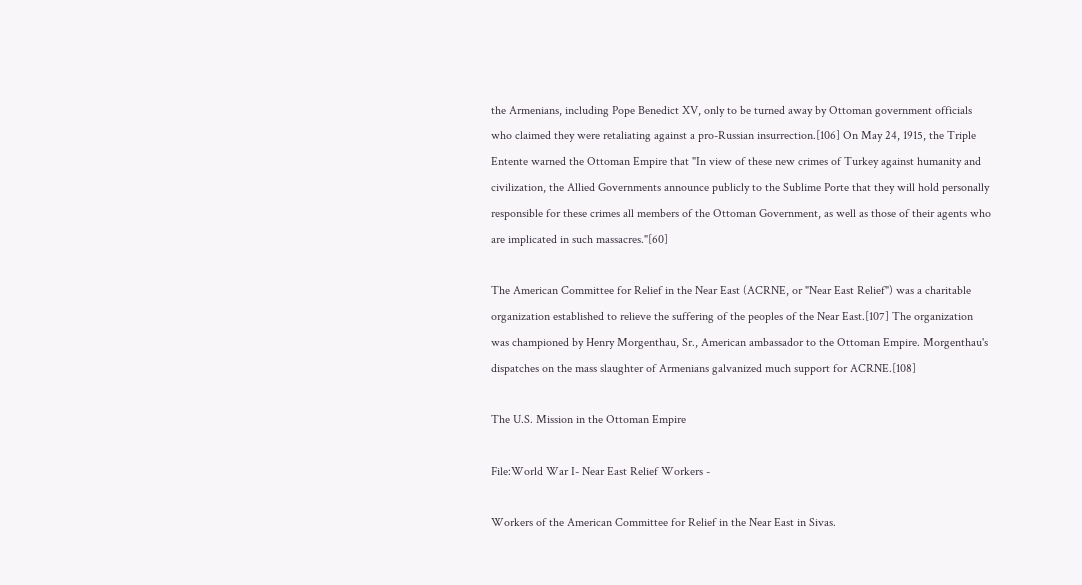the Armenians, including Pope Benedict XV, only to be turned away by Ottoman government officials who claimed they were retaliating against a pro-Russian insurrection.[106] On May 24, 1915, the Triple Entente warned the Ottoman Empire that "In view of these new crimes of Turkey against humanity and civilization, the Allied Governments announce publicly to the Sublime Porte that they will hold personally responsible for these crimes all members of the Ottoman Government, as well as those of their agents who are implicated in such massacres."[60]

The American Committee for Relief in the Near East (ACRNE, or "Near East Relief") was a charitable organization established to relieve the suffering of the peoples of the Near East.[107] The organization was championed by Henry Morgenthau, Sr., American ambassador to the Ottoman Empire. Morgenthau's dispatches on the mass slaughter of Armenians galvanized much support for ACRNE.[108]

The U.S. Mission in the Ottoman Empire

File:World War I- Near East Relief Workers -

Workers of the American Committee for Relief in the Near East in Sivas.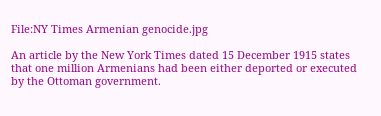File:NY Times Armenian genocide.jpg

An article by the New York Times dated 15 December 1915 states that one million Armenians had been either deported or executed by the Ottoman government.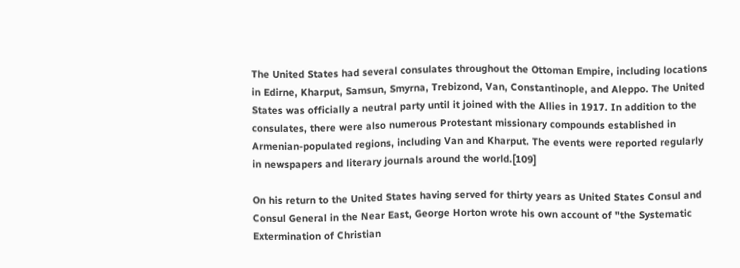The United States had several consulates throughout the Ottoman Empire, including locations in Edirne, Kharput, Samsun, Smyrna, Trebizond, Van, Constantinople, and Aleppo. The United States was officially a neutral party until it joined with the Allies in 1917. In addition to the consulates, there were also numerous Protestant missionary compounds established in Armenian-populated regions, including Van and Kharput. The events were reported regularly in newspapers and literary journals around the world.[109]

On his return to the United States having served for thirty years as United States Consul and Consul General in the Near East, George Horton wrote his own account of "the Systematic Extermination of Christian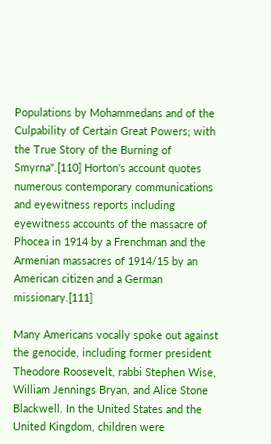Populations by Mohammedans and of the Culpability of Certain Great Powers; with the True Story of the Burning of Smyrna".[110] Horton's account quotes numerous contemporary communications and eyewitness reports including eyewitness accounts of the massacre of Phocea in 1914 by a Frenchman and the Armenian massacres of 1914/15 by an American citizen and a German missionary.[111]

Many Americans vocally spoke out against the genocide, including former president Theodore Roosevelt, rabbi Stephen Wise, William Jennings Bryan, and Alice Stone Blackwell. In the United States and the United Kingdom, children were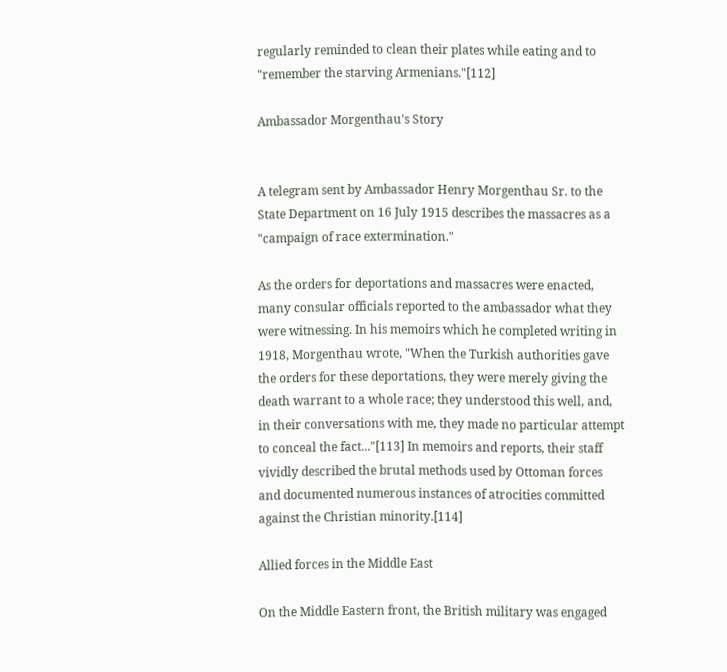regularly reminded to clean their plates while eating and to "remember the starving Armenians."[112]

Ambassador Morgenthau's Story


A telegram sent by Ambassador Henry Morgenthau Sr. to the State Department on 16 July 1915 describes the massacres as a "campaign of race extermination."

As the orders for deportations and massacres were enacted, many consular officials reported to the ambassador what they were witnessing. In his memoirs which he completed writing in 1918, Morgenthau wrote, "When the Turkish authorities gave the orders for these deportations, they were merely giving the death warrant to a whole race; they understood this well, and, in their conversations with me, they made no particular attempt to conceal the fact..."[113] In memoirs and reports, their staff vividly described the brutal methods used by Ottoman forces and documented numerous instances of atrocities committed against the Christian minority.[114]

Allied forces in the Middle East

On the Middle Eastern front, the British military was engaged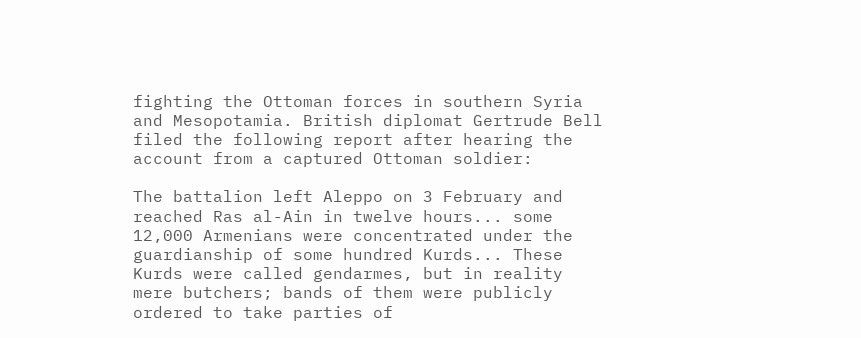fighting the Ottoman forces in southern Syria and Mesopotamia. British diplomat Gertrude Bell filed the following report after hearing the account from a captured Ottoman soldier:

The battalion left Aleppo on 3 February and reached Ras al-Ain in twelve hours... some 12,000 Armenians were concentrated under the guardianship of some hundred Kurds... These Kurds were called gendarmes, but in reality mere butchers; bands of them were publicly ordered to take parties of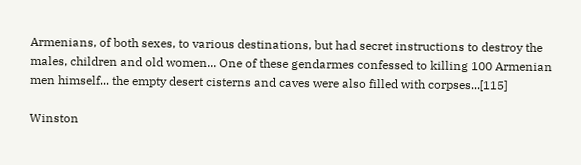Armenians, of both sexes, to various destinations, but had secret instructions to destroy the males, children and old women... One of these gendarmes confessed to killing 100 Armenian men himself... the empty desert cisterns and caves were also filled with corpses...[115]

Winston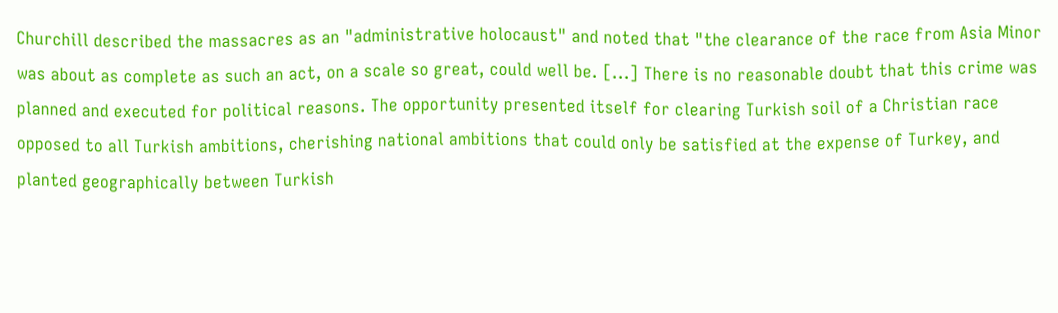Churchill described the massacres as an "administrative holocaust" and noted that "the clearance of the race from Asia Minor was about as complete as such an act, on a scale so great, could well be. [...] There is no reasonable doubt that this crime was planned and executed for political reasons. The opportunity presented itself for clearing Turkish soil of a Christian race opposed to all Turkish ambitions, cherishing national ambitions that could only be satisfied at the expense of Turkey, and planted geographically between Turkish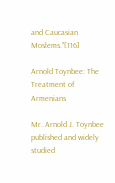and Caucasian Moslems."[116]

Arnold Toynbee: The Treatment of Armenians

Mr. Arnold J. Toynbee published and widely studied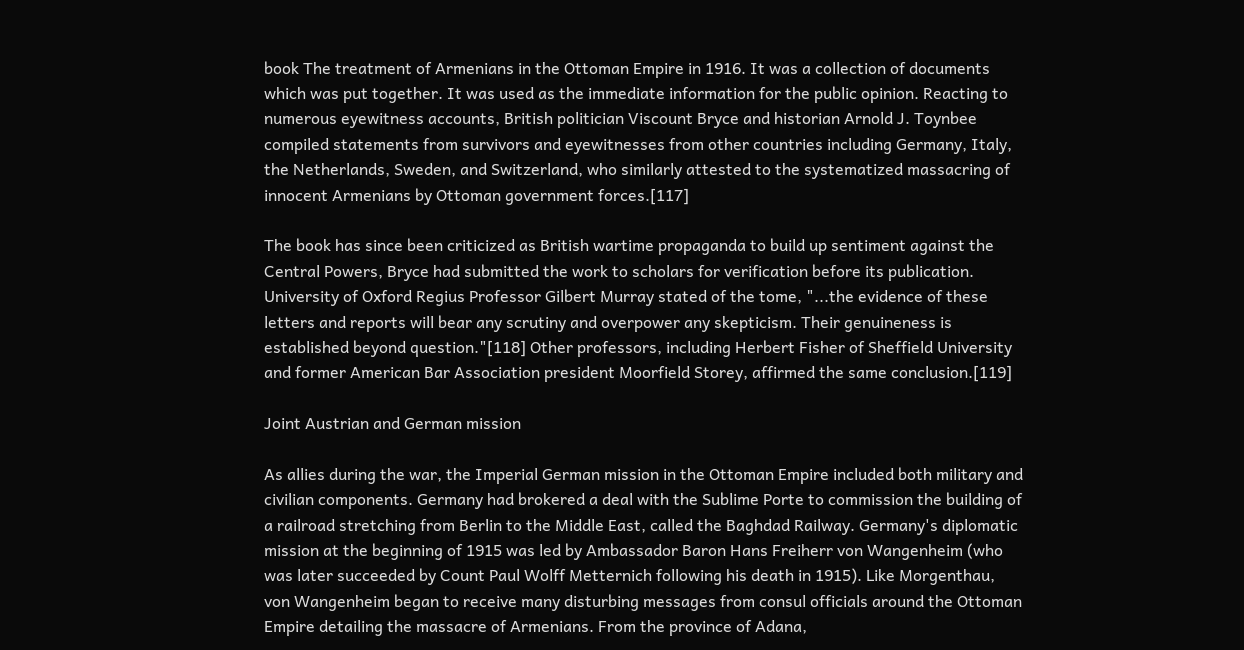book The treatment of Armenians in the Ottoman Empire in 1916. It was a collection of documents which was put together. It was used as the immediate information for the public opinion. Reacting to numerous eyewitness accounts, British politician Viscount Bryce and historian Arnold J. Toynbee compiled statements from survivors and eyewitnesses from other countries including Germany, Italy, the Netherlands, Sweden, and Switzerland, who similarly attested to the systematized massacring of innocent Armenians by Ottoman government forces.[117]

The book has since been criticized as British wartime propaganda to build up sentiment against the Central Powers, Bryce had submitted the work to scholars for verification before its publication. University of Oxford Regius Professor Gilbert Murray stated of the tome, "...the evidence of these letters and reports will bear any scrutiny and overpower any skepticism. Their genuineness is established beyond question."[118] Other professors, including Herbert Fisher of Sheffield University and former American Bar Association president Moorfield Storey, affirmed the same conclusion.[119]

Joint Austrian and German mission

As allies during the war, the Imperial German mission in the Ottoman Empire included both military and civilian components. Germany had brokered a deal with the Sublime Porte to commission the building of a railroad stretching from Berlin to the Middle East, called the Baghdad Railway. Germany's diplomatic mission at the beginning of 1915 was led by Ambassador Baron Hans Freiherr von Wangenheim (who was later succeeded by Count Paul Wolff Metternich following his death in 1915). Like Morgenthau, von Wangenheim began to receive many disturbing messages from consul officials around the Ottoman Empire detailing the massacre of Armenians. From the province of Adana,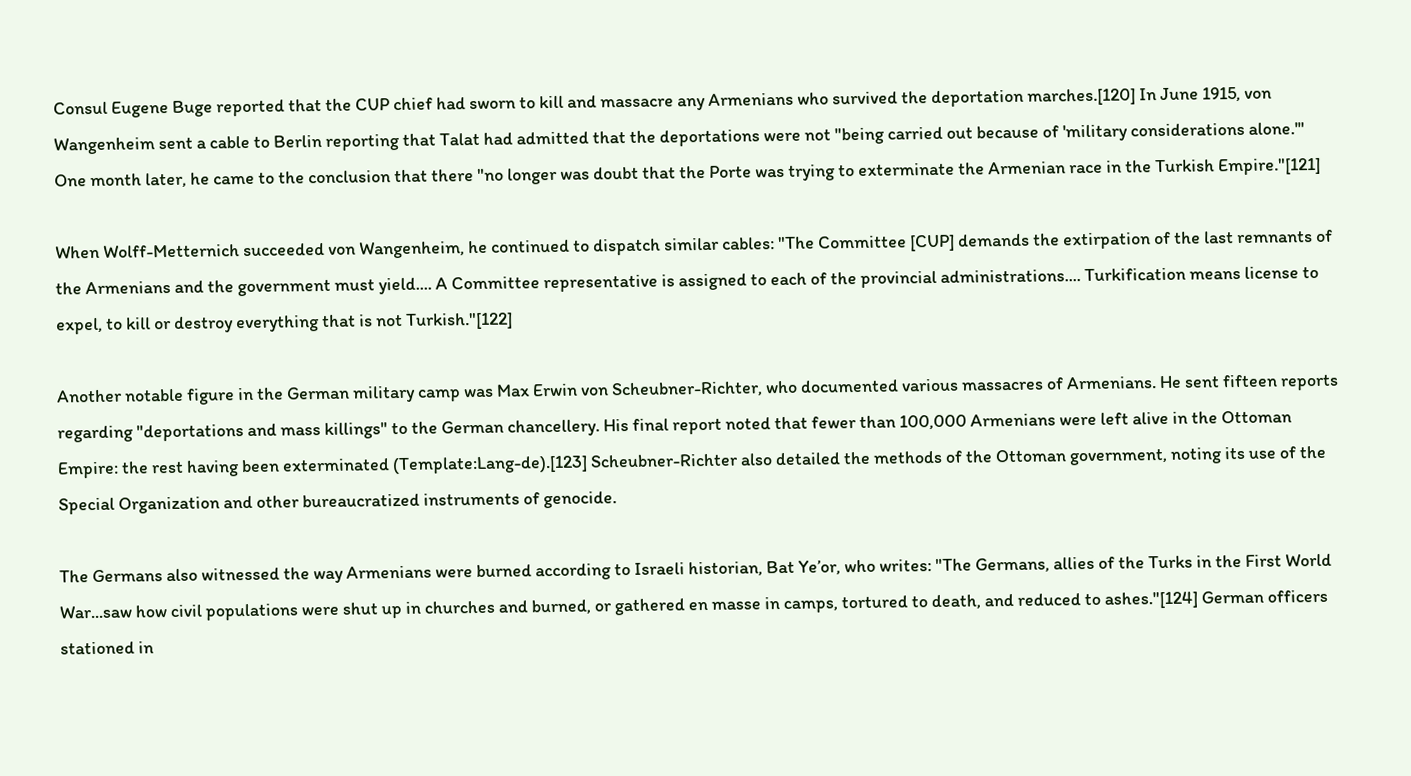Consul Eugene Buge reported that the CUP chief had sworn to kill and massacre any Armenians who survived the deportation marches.[120] In June 1915, von Wangenheim sent a cable to Berlin reporting that Talat had admitted that the deportations were not "being carried out because of 'military considerations alone.'" One month later, he came to the conclusion that there "no longer was doubt that the Porte was trying to exterminate the Armenian race in the Turkish Empire."[121]

When Wolff-Metternich succeeded von Wangenheim, he continued to dispatch similar cables: "The Committee [CUP] demands the extirpation of the last remnants of the Armenians and the government must yield.... A Committee representative is assigned to each of the provincial administrations.... Turkification means license to expel, to kill or destroy everything that is not Turkish."[122]

Another notable figure in the German military camp was Max Erwin von Scheubner-Richter, who documented various massacres of Armenians. He sent fifteen reports regarding "deportations and mass killings" to the German chancellery. His final report noted that fewer than 100,000 Armenians were left alive in the Ottoman Empire: the rest having been exterminated (Template:Lang-de).[123] Scheubner-Richter also detailed the methods of the Ottoman government, noting its use of the Special Organization and other bureaucratized instruments of genocide.

The Germans also witnessed the way Armenians were burned according to Israeli historian, Bat Ye’or, who writes: "The Germans, allies of the Turks in the First World War...saw how civil populations were shut up in churches and burned, or gathered en masse in camps, tortured to death, and reduced to ashes."[124] German officers stationed in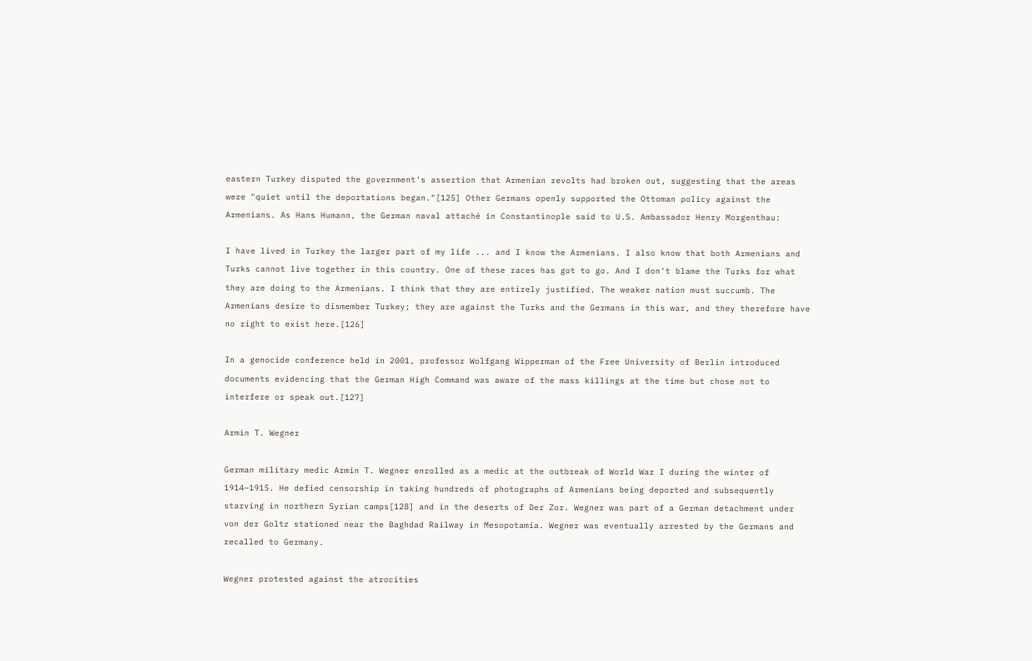eastern Turkey disputed the government's assertion that Armenian revolts had broken out, suggesting that the areas were "quiet until the deportations began."[125] Other Germans openly supported the Ottoman policy against the Armenians. As Hans Humann, the German naval attaché in Constantinople said to U.S. Ambassador Henry Morgenthau:

I have lived in Turkey the larger part of my life ... and I know the Armenians. I also know that both Armenians and Turks cannot live together in this country. One of these races has got to go. And I don't blame the Turks for what they are doing to the Armenians. I think that they are entirely justified. The weaker nation must succumb. The Armenians desire to dismember Turkey; they are against the Turks and the Germans in this war, and they therefore have no right to exist here.[126]

In a genocide conference held in 2001, professor Wolfgang Wipperman of the Free University of Berlin introduced documents evidencing that the German High Command was aware of the mass killings at the time but chose not to interfere or speak out.[127]

Armin T. Wegner

German military medic Armin T. Wegner enrolled as a medic at the outbreak of World War I during the winter of 1914–1915. He defied censorship in taking hundreds of photographs of Armenians being deported and subsequently starving in northern Syrian camps[128] and in the deserts of Der Zor. Wegner was part of a German detachment under von der Goltz stationed near the Baghdad Railway in Mesopotamia. Wegner was eventually arrested by the Germans and recalled to Germany.

Wegner protested against the atrocities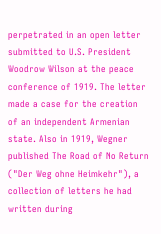perpetrated in an open letter submitted to U.S. President Woodrow Wilson at the peace conference of 1919. The letter made a case for the creation of an independent Armenian state. Also in 1919, Wegner published The Road of No Return ("Der Weg ohne Heimkehr"), a collection of letters he had written during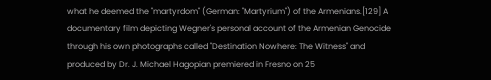what he deemed the "martyrdom" (German: "Martyrium") of the Armenians.[129] A documentary film depicting Wegner's personal account of the Armenian Genocide through his own photographs called "Destination Nowhere: The Witness" and produced by Dr. J. Michael Hagopian premiered in Fresno on 25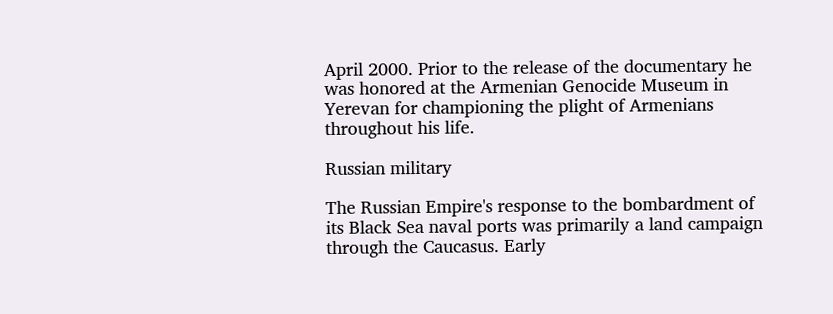April 2000. Prior to the release of the documentary he was honored at the Armenian Genocide Museum in Yerevan for championing the plight of Armenians throughout his life.

Russian military

The Russian Empire's response to the bombardment of its Black Sea naval ports was primarily a land campaign through the Caucasus. Early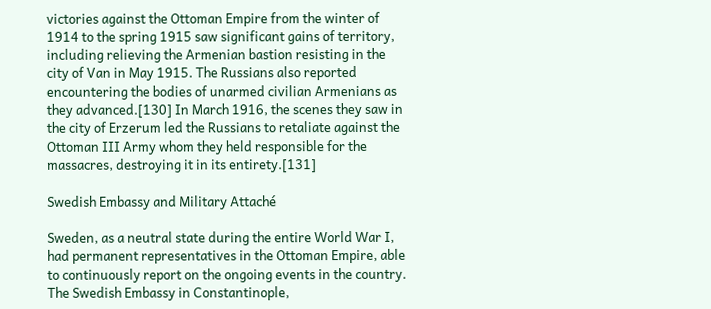victories against the Ottoman Empire from the winter of 1914 to the spring 1915 saw significant gains of territory, including relieving the Armenian bastion resisting in the city of Van in May 1915. The Russians also reported encountering the bodies of unarmed civilian Armenians as they advanced.[130] In March 1916, the scenes they saw in the city of Erzerum led the Russians to retaliate against the Ottoman III Army whom they held responsible for the massacres, destroying it in its entirety.[131]

Swedish Embassy and Military Attaché

Sweden, as a neutral state during the entire World War I, had permanent representatives in the Ottoman Empire, able to continuously report on the ongoing events in the country. The Swedish Embassy in Constantinople,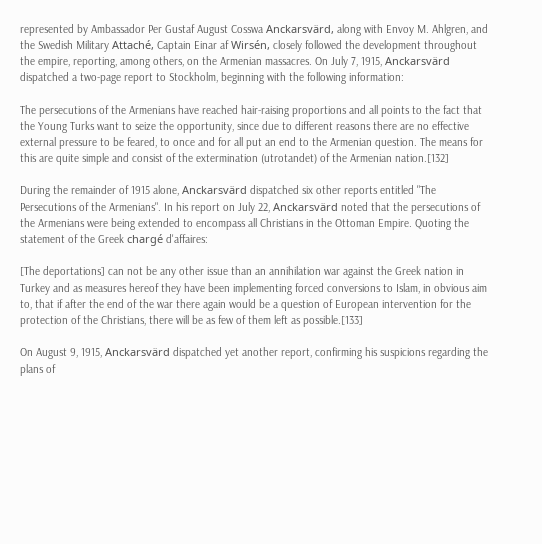represented by Ambassador Per Gustaf August Cosswa Anckarsvärd, along with Envoy M. Ahlgren, and the Swedish Military Attaché, Captain Einar af Wirsén, closely followed the development throughout the empire, reporting, among others, on the Armenian massacres. On July 7, 1915, Anckarsvärd dispatched a two-page report to Stockholm, beginning with the following information:

The persecutions of the Armenians have reached hair-raising proportions and all points to the fact that the Young Turks want to seize the opportunity, since due to different reasons there are no effective external pressure to be feared, to once and for all put an end to the Armenian question. The means for this are quite simple and consist of the extermination (utrotandet) of the Armenian nation.[132]

During the remainder of 1915 alone, Anckarsvärd dispatched six other reports entitled "The Persecutions of the Armenians". In his report on July 22, Anckarsvärd noted that the persecutions of the Armenians were being extended to encompass all Christians in the Ottoman Empire. Quoting the statement of the Greek chargé d'affaires:

[The deportations] can not be any other issue than an annihilation war against the Greek nation in Turkey and as measures hereof they have been implementing forced conversions to Islam, in obvious aim to, that if after the end of the war there again would be a question of European intervention for the protection of the Christians, there will be as few of them left as possible.[133]

On August 9, 1915, Anckarsvärd dispatched yet another report, confirming his suspicions regarding the plans of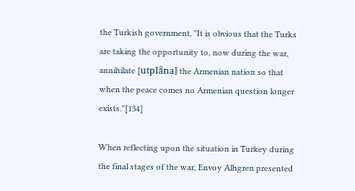the Turkish government, "It is obvious that the Turks are taking the opportunity to, now during the war, annihilate [utplåna] the Armenian nation so that when the peace comes no Armenian question longer exists."[134]

When reflecting upon the situation in Turkey during the final stages of the war, Envoy Alhgren presented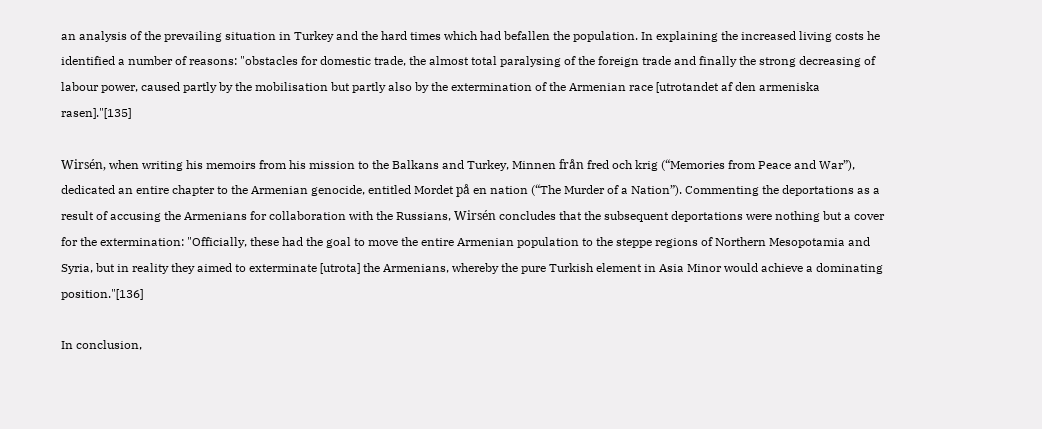an analysis of the prevailing situation in Turkey and the hard times which had befallen the population. In explaining the increased living costs he identified a number of reasons: "obstacles for domestic trade, the almost total paralysing of the foreign trade and finally the strong decreasing of labour power, caused partly by the mobilisation but partly also by the extermination of the Armenian race [utrotandet af den armeniska rasen]."[135]

Wirsén, when writing his memoirs from his mission to the Balkans and Turkey, Minnen från fred och krig (“Memories from Peace and War”), dedicated an entire chapter to the Armenian genocide, entitled Mordet på en nation (“The Murder of a Nation”). Commenting the deportations as a result of accusing the Armenians for collaboration with the Russians, Wirsén concludes that the subsequent deportations were nothing but a cover for the extermination: "Officially, these had the goal to move the entire Armenian population to the steppe regions of Northern Mesopotamia and Syria, but in reality they aimed to exterminate [utrota] the Armenians, whereby the pure Turkish element in Asia Minor would achieve a dominating position."[136]

In conclusion,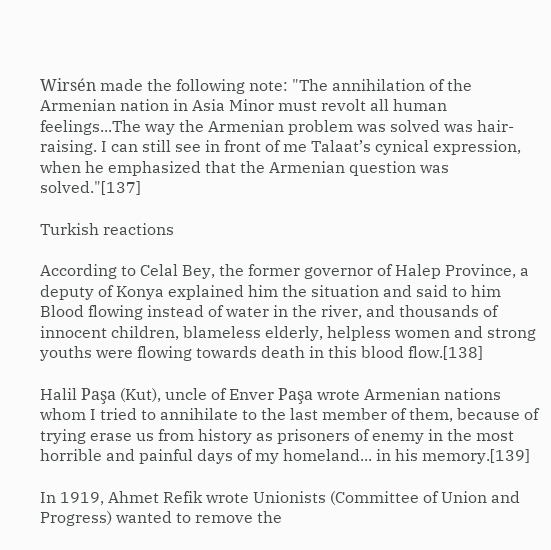Wirsén made the following note: "The annihilation of the Armenian nation in Asia Minor must revolt all human feelings...The way the Armenian problem was solved was hair-raising. I can still see in front of me Talaat’s cynical expression, when he emphasized that the Armenian question was solved."[137]

Turkish reactions

According to Celal Bey, the former governor of Halep Province, a deputy of Konya explained him the situation and said to him Blood flowing instead of water in the river, and thousands of innocent children, blameless elderly, helpless women and strong youths were flowing towards death in this blood flow.[138]

Halil Paşa (Kut), uncle of Enver Paşa wrote Armenian nations whom I tried to annihilate to the last member of them, because of trying erase us from history as prisoners of enemy in the most horrible and painful days of my homeland... in his memory.[139]

In 1919, Ahmet Refik wrote Unionists (Committee of Union and Progress) wanted to remove the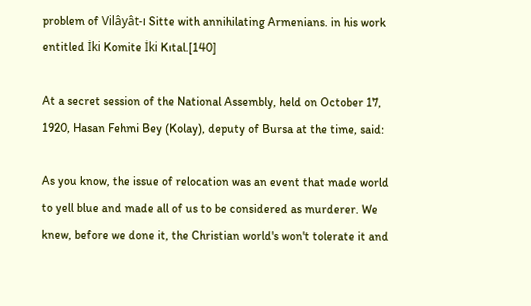problem of Vilâyât-ı Sitte with annihilating Armenians. in his work entitled İki Komite İki Kıtal.[140]

At a secret session of the National Assembly, held on October 17, 1920, Hasan Fehmi Bey (Kolay), deputy of Bursa at the time, said:

As you know, the issue of relocation was an event that made world to yell blue and made all of us to be considered as murderer. We knew, before we done it, the Christian world's won't tolerate it and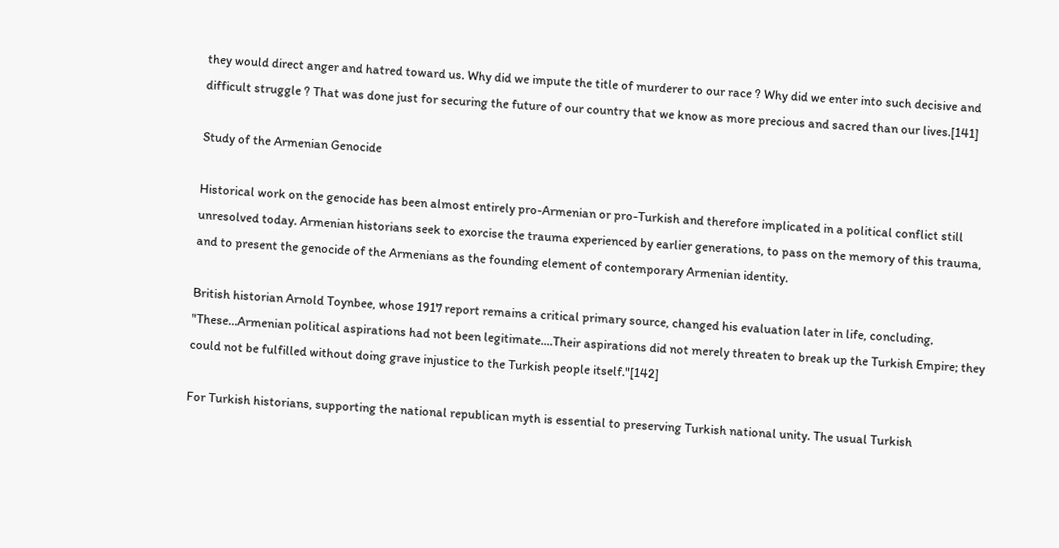they would direct anger and hatred toward us. Why did we impute the title of murderer to our race ? Why did we enter into such decisive and difficult struggle ? That was done just for securing the future of our country that we know as more precious and sacred than our lives.[141]

Study of the Armenian Genocide

Historical work on the genocide has been almost entirely pro-Armenian or pro-Turkish and therefore implicated in a political conflict still unresolved today. Armenian historians seek to exorcise the trauma experienced by earlier generations, to pass on the memory of this trauma, and to present the genocide of the Armenians as the founding element of contemporary Armenian identity.

British historian Arnold Toynbee, whose 1917 report remains a critical primary source, changed his evaluation later in life, concluding, "These…Armenian political aspirations had not been legitimate....Their aspirations did not merely threaten to break up the Turkish Empire; they could not be fulfilled without doing grave injustice to the Turkish people itself."[142]

For Turkish historians, supporting the national republican myth is essential to preserving Turkish national unity. The usual Turkish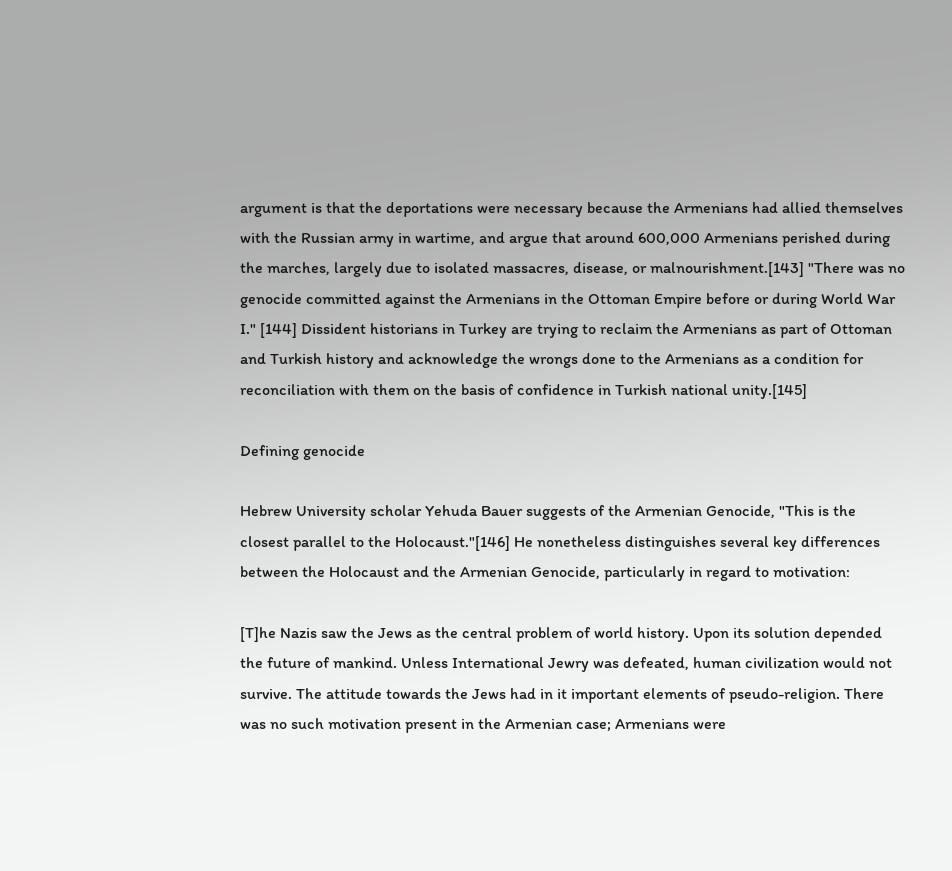argument is that the deportations were necessary because the Armenians had allied themselves with the Russian army in wartime, and argue that around 600,000 Armenians perished during the marches, largely due to isolated massacres, disease, or malnourishment.[143] "There was no genocide committed against the Armenians in the Ottoman Empire before or during World War I." [144] Dissident historians in Turkey are trying to reclaim the Armenians as part of Ottoman and Turkish history and acknowledge the wrongs done to the Armenians as a condition for reconciliation with them on the basis of confidence in Turkish national unity.[145]

Defining genocide

Hebrew University scholar Yehuda Bauer suggests of the Armenian Genocide, "This is the closest parallel to the Holocaust."[146] He nonetheless distinguishes several key differences between the Holocaust and the Armenian Genocide, particularly in regard to motivation:

[T]he Nazis saw the Jews as the central problem of world history. Upon its solution depended the future of mankind. Unless International Jewry was defeated, human civilization would not survive. The attitude towards the Jews had in it important elements of pseudo-religion. There was no such motivation present in the Armenian case; Armenians were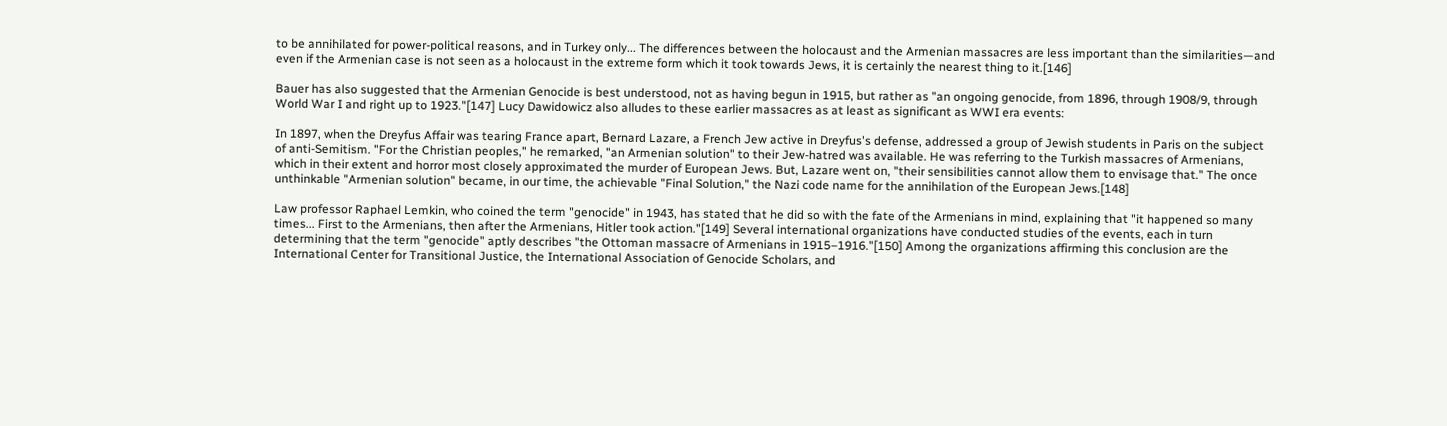to be annihilated for power-political reasons, and in Turkey only... The differences between the holocaust and the Armenian massacres are less important than the similarities—and even if the Armenian case is not seen as a holocaust in the extreme form which it took towards Jews, it is certainly the nearest thing to it.[146]

Bauer has also suggested that the Armenian Genocide is best understood, not as having begun in 1915, but rather as "an ongoing genocide, from 1896, through 1908/9, through World War I and right up to 1923."[147] Lucy Dawidowicz also alludes to these earlier massacres as at least as significant as WWI era events:

In 1897, when the Dreyfus Affair was tearing France apart, Bernard Lazare, a French Jew active in Dreyfus's defense, addressed a group of Jewish students in Paris on the subject of anti-Semitism. "For the Christian peoples," he remarked, "an Armenian solution" to their Jew-hatred was available. He was referring to the Turkish massacres of Armenians, which in their extent and horror most closely approximated the murder of European Jews. But, Lazare went on, "their sensibilities cannot allow them to envisage that." The once unthinkable "Armenian solution" became, in our time, the achievable "Final Solution," the Nazi code name for the annihilation of the European Jews.[148]

Law professor Raphael Lemkin, who coined the term "genocide" in 1943, has stated that he did so with the fate of the Armenians in mind, explaining that "it happened so many times... First to the Armenians, then after the Armenians, Hitler took action."[149] Several international organizations have conducted studies of the events, each in turn determining that the term "genocide" aptly describes "the Ottoman massacre of Armenians in 1915–1916."[150] Among the organizations affirming this conclusion are the International Center for Transitional Justice, the International Association of Genocide Scholars, and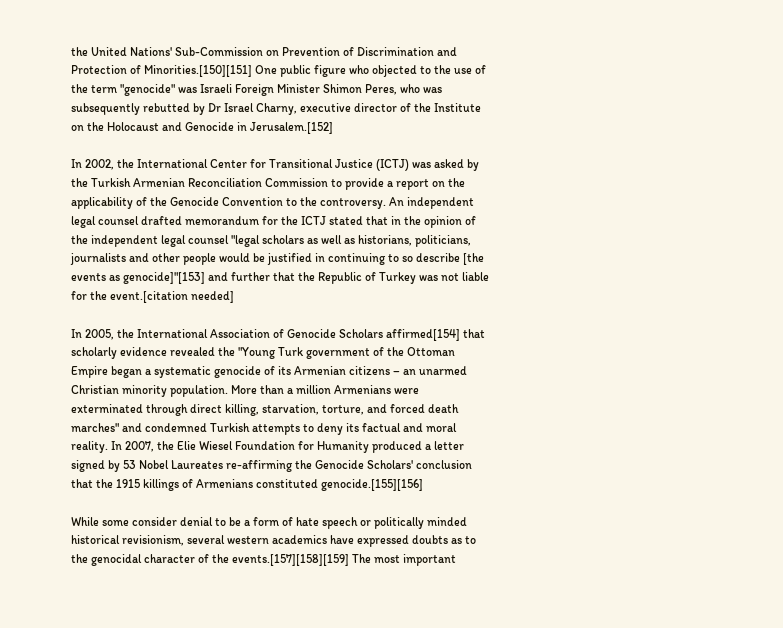the United Nations' Sub-Commission on Prevention of Discrimination and Protection of Minorities.[150][151] One public figure who objected to the use of the term "genocide" was Israeli Foreign Minister Shimon Peres, who was subsequently rebutted by Dr Israel Charny, executive director of the Institute on the Holocaust and Genocide in Jerusalem.[152]

In 2002, the International Center for Transitional Justice (ICTJ) was asked by the Turkish Armenian Reconciliation Commission to provide a report on the applicability of the Genocide Convention to the controversy. An independent legal counsel drafted memorandum for the ICTJ stated that in the opinion of the independent legal counsel "legal scholars as well as historians, politicians, journalists and other people would be justified in continuing to so describe [the events as genocide]"[153] and further that the Republic of Turkey was not liable for the event.[citation needed]

In 2005, the International Association of Genocide Scholars affirmed[154] that scholarly evidence revealed the "Young Turk government of the Ottoman Empire began a systematic genocide of its Armenian citizens – an unarmed Christian minority population. More than a million Armenians were exterminated through direct killing, starvation, torture, and forced death marches" and condemned Turkish attempts to deny its factual and moral reality. In 2007, the Elie Wiesel Foundation for Humanity produced a letter signed by 53 Nobel Laureates re-affirming the Genocide Scholars' conclusion that the 1915 killings of Armenians constituted genocide.[155][156]

While some consider denial to be a form of hate speech or politically minded historical revisionism, several western academics have expressed doubts as to the genocidal character of the events.[157][158][159] The most important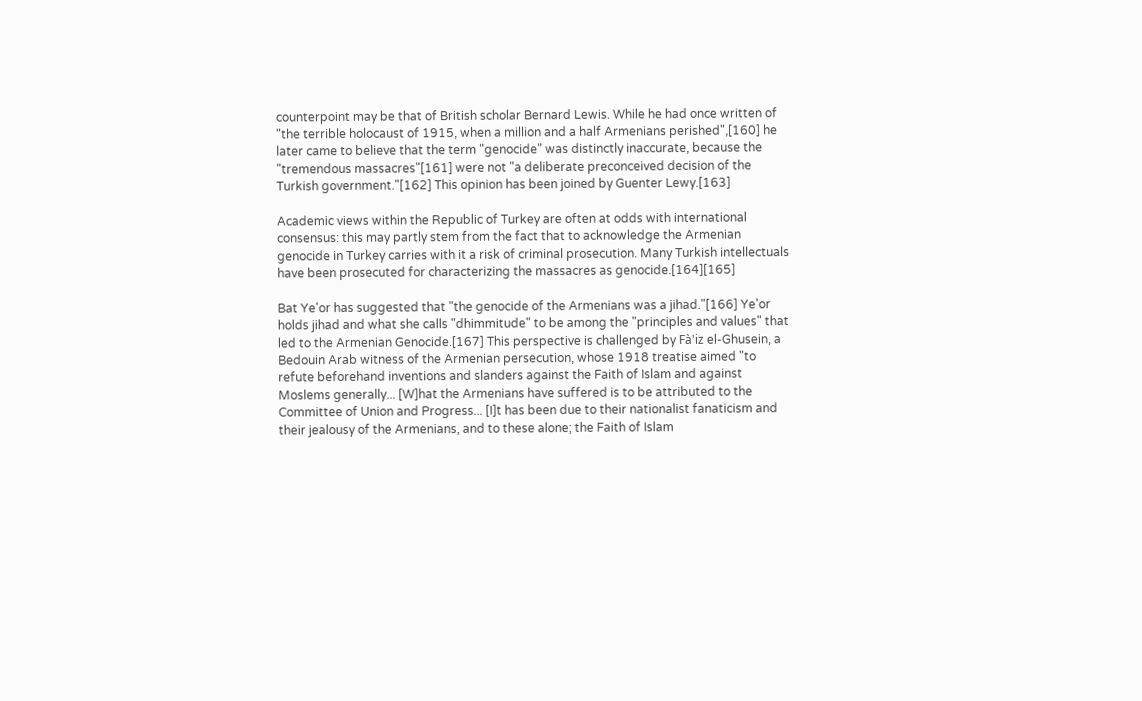counterpoint may be that of British scholar Bernard Lewis. While he had once written of "the terrible holocaust of 1915, when a million and a half Armenians perished",[160] he later came to believe that the term "genocide" was distinctly inaccurate, because the "tremendous massacres"[161] were not "a deliberate preconceived decision of the Turkish government."[162] This opinion has been joined by Guenter Lewy.[163]

Academic views within the Republic of Turkey are often at odds with international consensus: this may partly stem from the fact that to acknowledge the Armenian genocide in Turkey carries with it a risk of criminal prosecution. Many Turkish intellectuals have been prosecuted for characterizing the massacres as genocide.[164][165]

Bat Ye'or has suggested that "the genocide of the Armenians was a jihad."[166] Ye'or holds jihad and what she calls "dhimmitude" to be among the "principles and values" that led to the Armenian Genocide.[167] This perspective is challenged by Fà'iz el-Ghusein, a Bedouin Arab witness of the Armenian persecution, whose 1918 treatise aimed "to refute beforehand inventions and slanders against the Faith of Islam and against Moslems generally... [W]hat the Armenians have suffered is to be attributed to the Committee of Union and Progress... [I]t has been due to their nationalist fanaticism and their jealousy of the Armenians, and to these alone; the Faith of Islam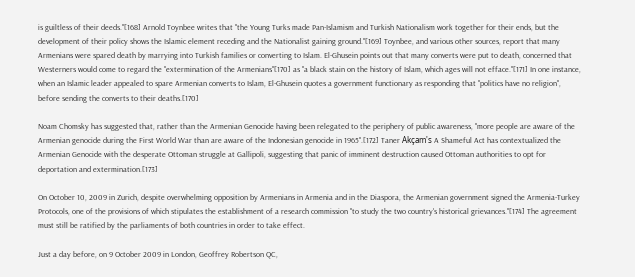is guiltless of their deeds."[168] Arnold Toynbee writes that "the Young Turks made Pan-Islamism and Turkish Nationalism work together for their ends, but the development of their policy shows the Islamic element receding and the Nationalist gaining ground."[169] Toynbee, and various other sources, report that many Armenians were spared death by marrying into Turkish families or converting to Islam. El-Ghusein points out that many converts were put to death, concerned that Westerners would come to regard the "extermination of the Armenians"[170] as "a black stain on the history of Islam, which ages will not efface."[171] In one instance, when an Islamic leader appealed to spare Armenian converts to Islam, El-Ghusein quotes a government functionary as responding that "politics have no religion", before sending the converts to their deaths.[170]

Noam Chomsky has suggested that, rather than the Armenian Genocide having been relegated to the periphery of public awareness, "more people are aware of the Armenian genocide during the First World War than are aware of the Indonesian genocide in 1965".[172] Taner Akçam's A Shameful Act has contextualized the Armenian Genocide with the desperate Ottoman struggle at Gallipoli, suggesting that panic of imminent destruction caused Ottoman authorities to opt for deportation and extermination.[173]

On October 10, 2009 in Zurich, despite overwhelming opposition by Armenians in Armenia and in the Diaspora, the Armenian government signed the Armenia-Turkey Protocols, one of the provisions of which stipulates the establishment of a research commission "to study the two country's historical grievances."[174] The agreement must still be ratified by the parliaments of both countries in order to take effect.

Just a day before, on 9 October 2009 in London, Geoffrey Robertson QC,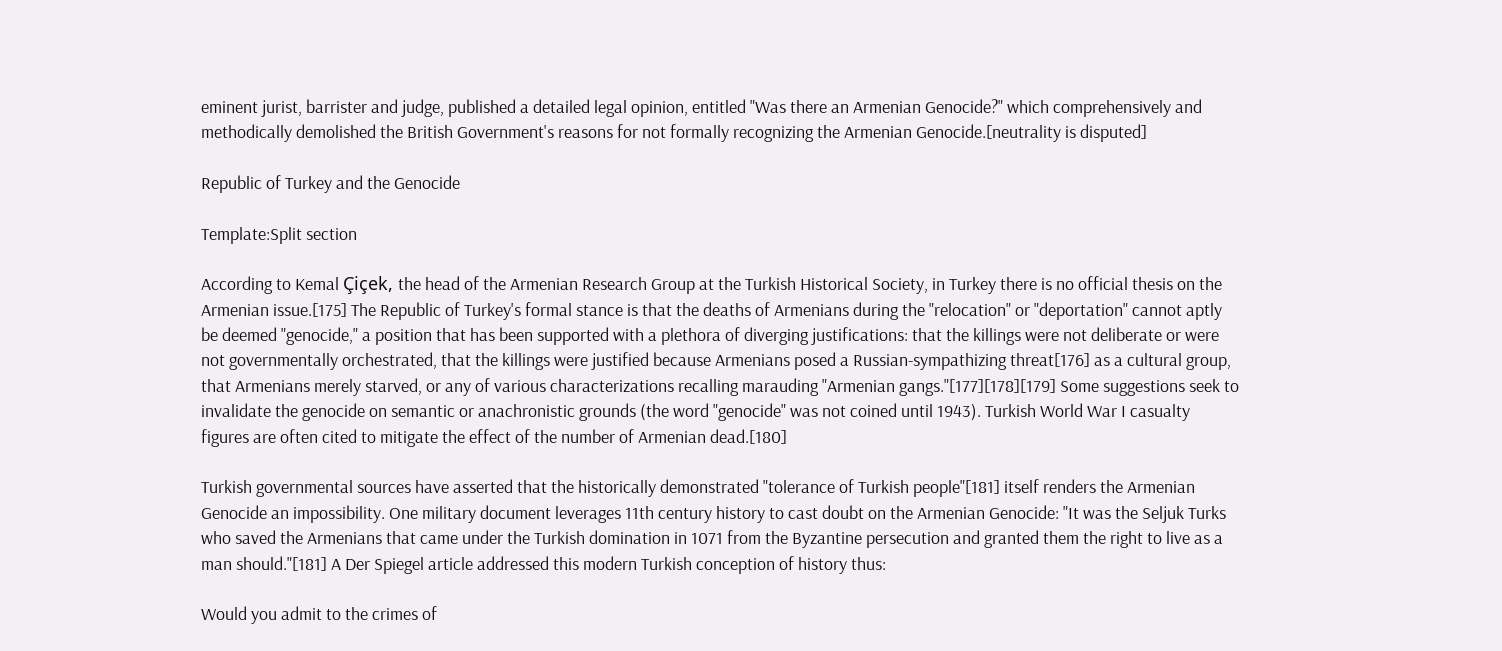eminent jurist, barrister and judge, published a detailed legal opinion, entitled "Was there an Armenian Genocide?" which comprehensively and methodically demolished the British Government's reasons for not formally recognizing the Armenian Genocide.[neutrality is disputed]

Republic of Turkey and the Genocide

Template:Split section

According to Kemal Çiçek, the head of the Armenian Research Group at the Turkish Historical Society, in Turkey there is no official thesis on the Armenian issue.[175] The Republic of Turkey's formal stance is that the deaths of Armenians during the "relocation" or "deportation" cannot aptly be deemed "genocide," a position that has been supported with a plethora of diverging justifications: that the killings were not deliberate or were not governmentally orchestrated, that the killings were justified because Armenians posed a Russian-sympathizing threat[176] as a cultural group, that Armenians merely starved, or any of various characterizations recalling marauding "Armenian gangs."[177][178][179] Some suggestions seek to invalidate the genocide on semantic or anachronistic grounds (the word "genocide" was not coined until 1943). Turkish World War I casualty figures are often cited to mitigate the effect of the number of Armenian dead.[180]

Turkish governmental sources have asserted that the historically demonstrated "tolerance of Turkish people"[181] itself renders the Armenian Genocide an impossibility. One military document leverages 11th century history to cast doubt on the Armenian Genocide: "It was the Seljuk Turks who saved the Armenians that came under the Turkish domination in 1071 from the Byzantine persecution and granted them the right to live as a man should."[181] A Der Spiegel article addressed this modern Turkish conception of history thus:

Would you admit to the crimes of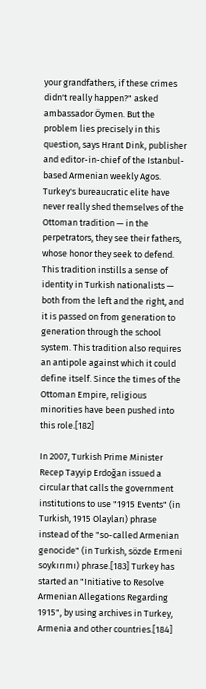your grandfathers, if these crimes didn't really happen?" asked ambassador Öymen. But the problem lies precisely in this question, says Hrant Dink, publisher and editor-in-chief of the Istanbul-based Armenian weekly Agos. Turkey's bureaucratic elite have never really shed themselves of the Ottoman tradition — in the perpetrators, they see their fathers, whose honor they seek to defend. This tradition instills a sense of identity in Turkish nationalists — both from the left and the right, and it is passed on from generation to generation through the school system. This tradition also requires an antipole against which it could define itself. Since the times of the Ottoman Empire, religious minorities have been pushed into this role.[182]

In 2007, Turkish Prime Minister Recep Tayyip Erdoğan issued a circular that calls the government institutions to use "1915 Events" (in Turkish, 1915 Olayları) phrase instead of the "so-called Armenian genocide" (in Turkish, sözde Ermeni soykırımı) phrase.[183] Turkey has started an "Initiative to Resolve Armenian Allegations Regarding 1915", by using archives in Turkey, Armenia and other countries.[184]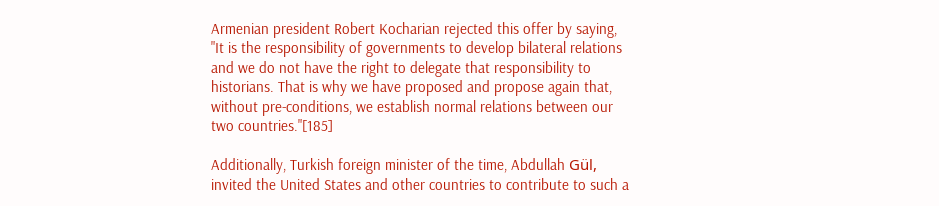Armenian president Robert Kocharian rejected this offer by saying, "It is the responsibility of governments to develop bilateral relations and we do not have the right to delegate that responsibility to historians. That is why we have proposed and propose again that, without pre-conditions, we establish normal relations between our two countries."[185]

Additionally, Turkish foreign minister of the time, Abdullah Gül, invited the United States and other countries to contribute to such a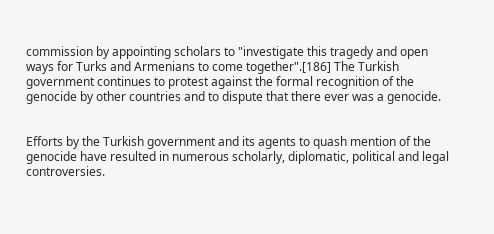commission by appointing scholars to "investigate this tragedy and open ways for Turks and Armenians to come together".[186] The Turkish government continues to protest against the formal recognition of the genocide by other countries and to dispute that there ever was a genocide.


Efforts by the Turkish government and its agents to quash mention of the genocide have resulted in numerous scholarly, diplomatic, political and legal controversies.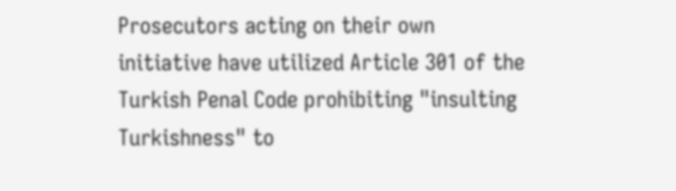Prosecutors acting on their own initiative have utilized Article 301 of the Turkish Penal Code prohibiting "insulting Turkishness" to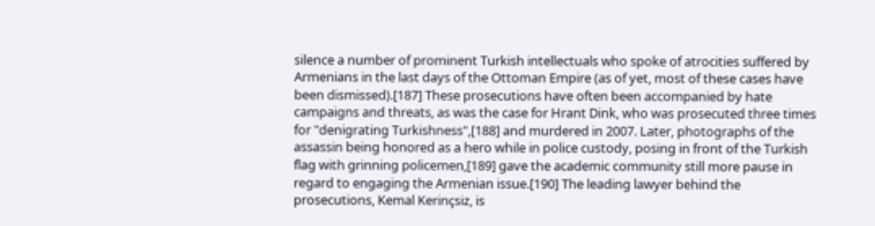silence a number of prominent Turkish intellectuals who spoke of atrocities suffered by Armenians in the last days of the Ottoman Empire (as of yet, most of these cases have been dismissed).[187] These prosecutions have often been accompanied by hate campaigns and threats, as was the case for Hrant Dink, who was prosecuted three times for "denigrating Turkishness",[188] and murdered in 2007. Later, photographs of the assassin being honored as a hero while in police custody, posing in front of the Turkish flag with grinning policemen,[189] gave the academic community still more pause in regard to engaging the Armenian issue.[190] The leading lawyer behind the prosecutions, Kemal Kerinçsiz, is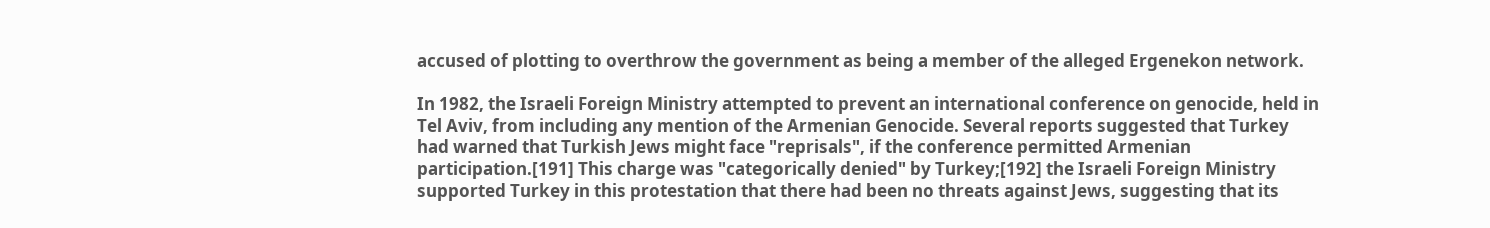accused of plotting to overthrow the government as being a member of the alleged Ergenekon network.

In 1982, the Israeli Foreign Ministry attempted to prevent an international conference on genocide, held in Tel Aviv, from including any mention of the Armenian Genocide. Several reports suggested that Turkey had warned that Turkish Jews might face "reprisals", if the conference permitted Armenian participation.[191] This charge was "categorically denied" by Turkey;[192] the Israeli Foreign Ministry supported Turkey in this protestation that there had been no threats against Jews, suggesting that its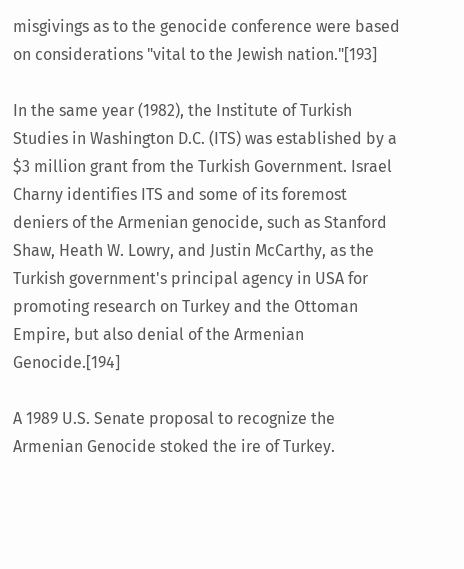misgivings as to the genocide conference were based on considerations "vital to the Jewish nation."[193]

In the same year (1982), the Institute of Turkish Studies in Washington D.C. (ITS) was established by a $3 million grant from the Turkish Government. Israel Charny identifies ITS and some of its foremost deniers of the Armenian genocide, such as Stanford Shaw, Heath W. Lowry, and Justin McCarthy, as the Turkish government's principal agency in USA for promoting research on Turkey and the Ottoman Empire, but also denial of the Armenian Genocide.[194]

A 1989 U.S. Senate proposal to recognize the Armenian Genocide stoked the ire of Turkey.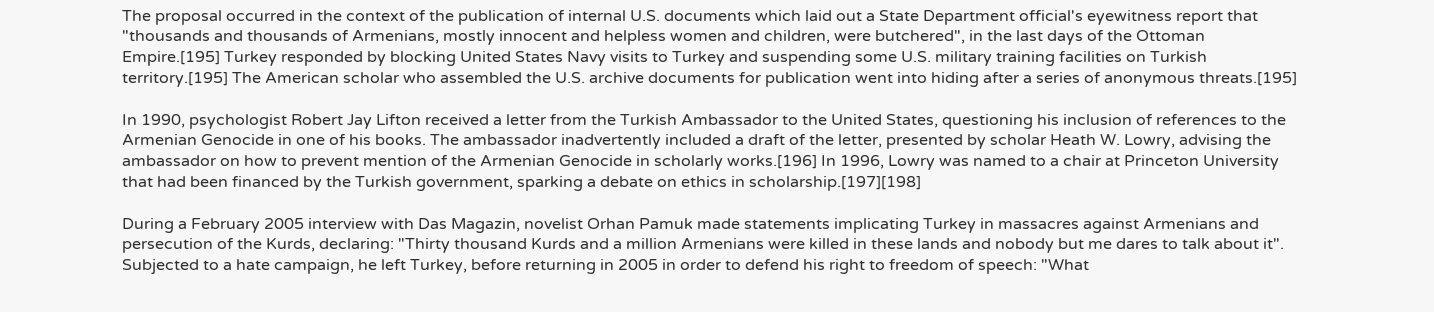The proposal occurred in the context of the publication of internal U.S. documents which laid out a State Department official's eyewitness report that "thousands and thousands of Armenians, mostly innocent and helpless women and children, were butchered", in the last days of the Ottoman Empire.[195] Turkey responded by blocking United States Navy visits to Turkey and suspending some U.S. military training facilities on Turkish territory.[195] The American scholar who assembled the U.S. archive documents for publication went into hiding after a series of anonymous threats.[195]

In 1990, psychologist Robert Jay Lifton received a letter from the Turkish Ambassador to the United States, questioning his inclusion of references to the Armenian Genocide in one of his books. The ambassador inadvertently included a draft of the letter, presented by scholar Heath W. Lowry, advising the ambassador on how to prevent mention of the Armenian Genocide in scholarly works.[196] In 1996, Lowry was named to a chair at Princeton University that had been financed by the Turkish government, sparking a debate on ethics in scholarship.[197][198]

During a February 2005 interview with Das Magazin, novelist Orhan Pamuk made statements implicating Turkey in massacres against Armenians and persecution of the Kurds, declaring: "Thirty thousand Kurds and a million Armenians were killed in these lands and nobody but me dares to talk about it". Subjected to a hate campaign, he left Turkey, before returning in 2005 in order to defend his right to freedom of speech: "What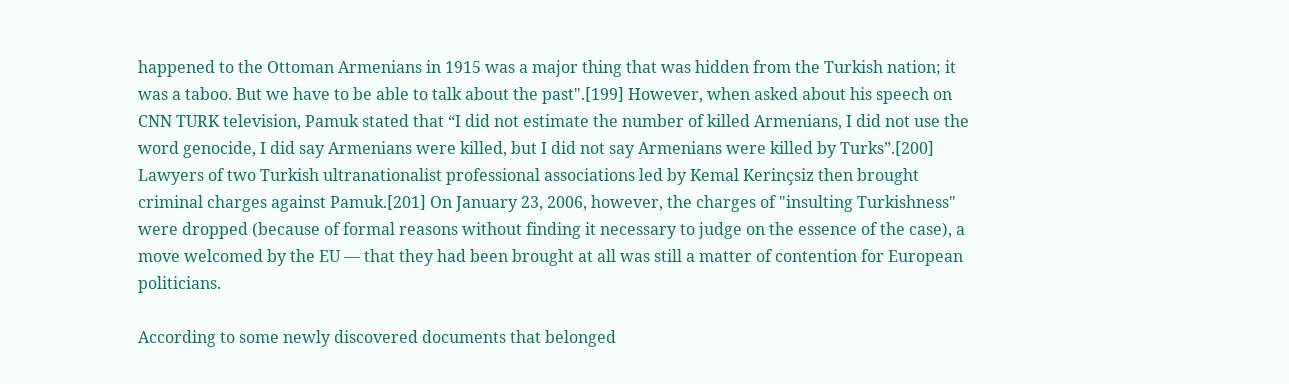happened to the Ottoman Armenians in 1915 was a major thing that was hidden from the Turkish nation; it was a taboo. But we have to be able to talk about the past".[199] However, when asked about his speech on CNN TURK television, Pamuk stated that “I did not estimate the number of killed Armenians, I did not use the word genocide, I did say Armenians were killed, but I did not say Armenians were killed by Turks”.[200] Lawyers of two Turkish ultranationalist professional associations led by Kemal Kerinçsiz then brought criminal charges against Pamuk.[201] On January 23, 2006, however, the charges of "insulting Turkishness" were dropped (because of formal reasons without finding it necessary to judge on the essence of the case), a move welcomed by the EU — that they had been brought at all was still a matter of contention for European politicians.

According to some newly discovered documents that belonged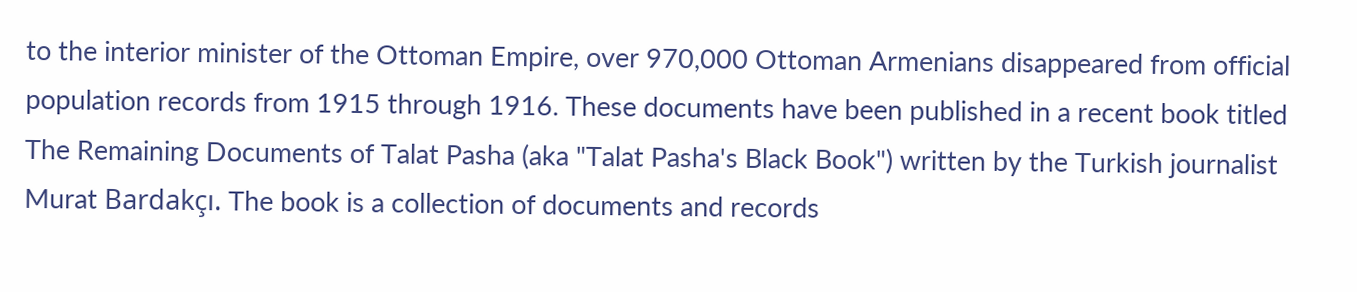to the interior minister of the Ottoman Empire, over 970,000 Ottoman Armenians disappeared from official population records from 1915 through 1916. These documents have been published in a recent book titled The Remaining Documents of Talat Pasha (aka "Talat Pasha's Black Book") written by the Turkish journalist Murat Bardakçı. The book is a collection of documents and records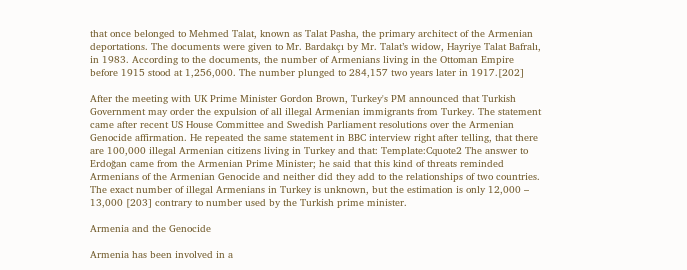that once belonged to Mehmed Talat, known as Talat Pasha, the primary architect of the Armenian deportations. The documents were given to Mr. Bardakçı by Mr. Talat’s widow, Hayriye Talat Bafralı, in 1983. According to the documents, the number of Armenians living in the Ottoman Empire before 1915 stood at 1,256,000. The number plunged to 284,157 two years later in 1917.[202]

After the meeting with UK Prime Minister Gordon Brown, Turkey's PM announced that Turkish Government may order the expulsion of all illegal Armenian immigrants from Turkey. The statement came after recent US House Committee and Swedish Parliament resolutions over the Armenian Genocide affirmation. He repeated the same statement in BBC interview right after telling, that there are 100,000 illegal Armenian citizens living in Turkey and that: Template:Cquote2 The answer to Erdoğan came from the Armenian Prime Minister; he said that this kind of threats reminded Armenians of the Armenian Genocide and neither did they add to the relationships of two countries. The exact number of illegal Armenians in Turkey is unknown, but the estimation is only 12,000 – 13,000 [203] contrary to number used by the Turkish prime minister.

Armenia and the Genocide

Armenia has been involved in a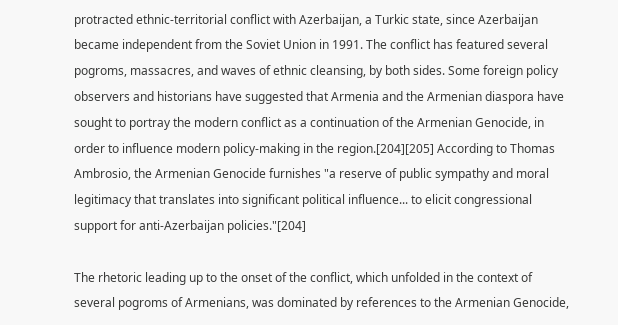protracted ethnic-territorial conflict with Azerbaijan, a Turkic state, since Azerbaijan became independent from the Soviet Union in 1991. The conflict has featured several pogroms, massacres, and waves of ethnic cleansing, by both sides. Some foreign policy observers and historians have suggested that Armenia and the Armenian diaspora have sought to portray the modern conflict as a continuation of the Armenian Genocide, in order to influence modern policy-making in the region.[204][205] According to Thomas Ambrosio, the Armenian Genocide furnishes "a reserve of public sympathy and moral legitimacy that translates into significant political influence... to elicit congressional support for anti-Azerbaijan policies."[204]

The rhetoric leading up to the onset of the conflict, which unfolded in the context of several pogroms of Armenians, was dominated by references to the Armenian Genocide,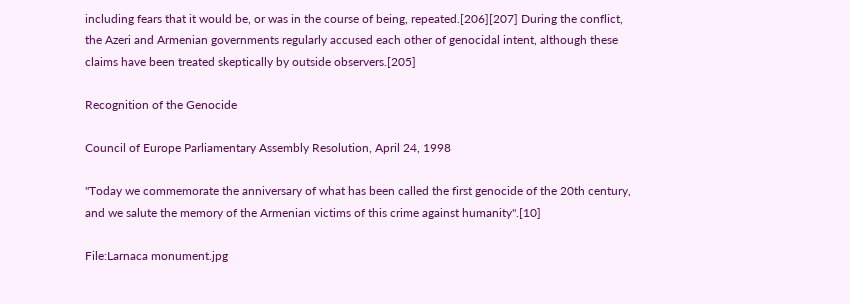including fears that it would be, or was in the course of being, repeated.[206][207] During the conflict, the Azeri and Armenian governments regularly accused each other of genocidal intent, although these claims have been treated skeptically by outside observers.[205]

Recognition of the Genocide

Council of Europe Parliamentary Assembly Resolution, April 24, 1998

"Today we commemorate the anniversary of what has been called the first genocide of the 20th century, and we salute the memory of the Armenian victims of this crime against humanity".[10]

File:Larnaca monument.jpg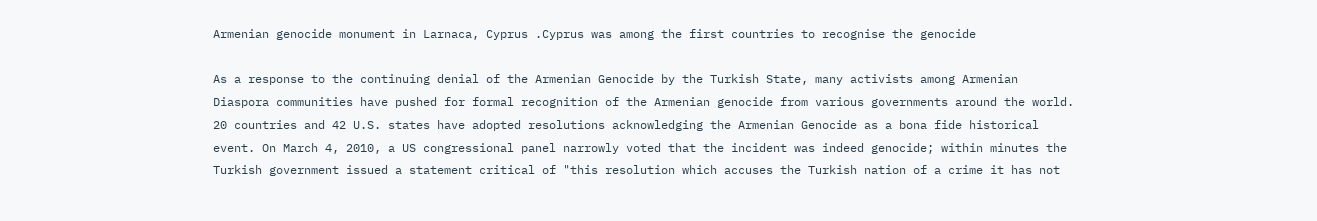Armenian genocide monument in Larnaca, Cyprus .Cyprus was among the first countries to recognise the genocide

As a response to the continuing denial of the Armenian Genocide by the Turkish State, many activists among Armenian Diaspora communities have pushed for formal recognition of the Armenian genocide from various governments around the world. 20 countries and 42 U.S. states have adopted resolutions acknowledging the Armenian Genocide as a bona fide historical event. On March 4, 2010, a US congressional panel narrowly voted that the incident was indeed genocide; within minutes the Turkish government issued a statement critical of "this resolution which accuses the Turkish nation of a crime it has not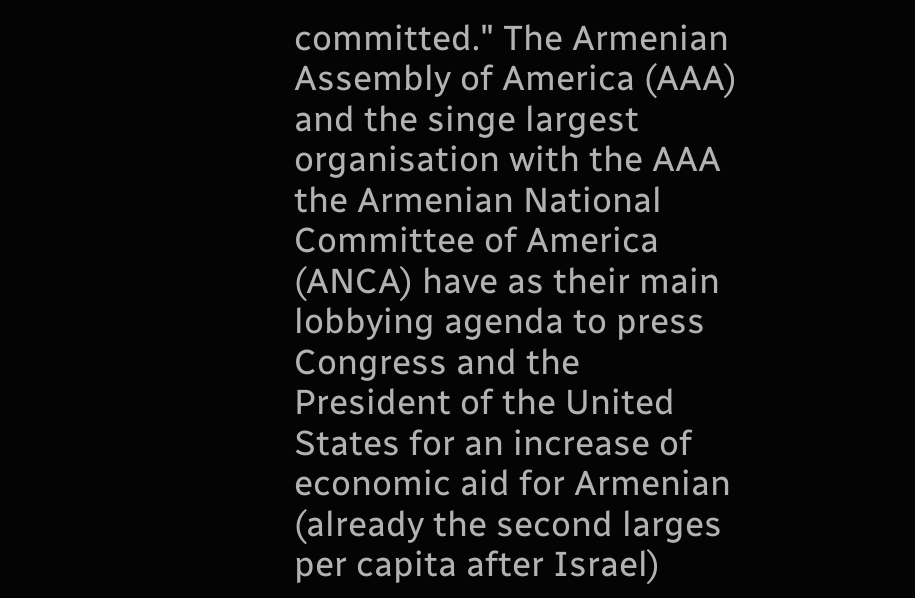committed." The Armenian Assembly of America (AAA) and the singe largest organisation with the AAA the Armenian National Committee of America (ANCA) have as their main lobbying agenda to press Congress and the President of the United States for an increase of economic aid for Armenian (already the second larges per capita after Israel)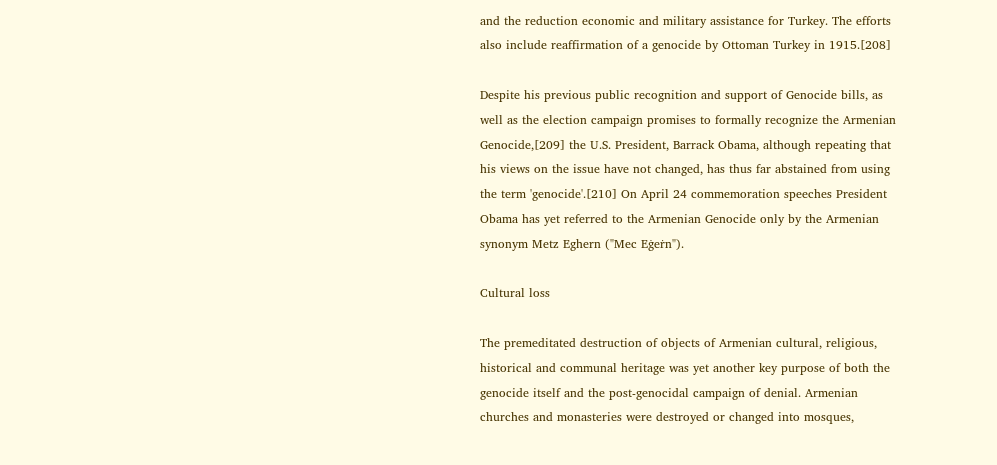and the reduction economic and military assistance for Turkey. The efforts also include reaffirmation of a genocide by Ottoman Turkey in 1915.[208]

Despite his previous public recognition and support of Genocide bills, as well as the election campaign promises to formally recognize the Armenian Genocide,[209] the U.S. President, Barrack Obama, although repeating that his views on the issue have not changed, has thus far abstained from using the term 'genocide'.[210] On April 24 commemoration speeches President Obama has yet referred to the Armenian Genocide only by the Armenian synonym Metz Eghern ("Mec Eġeṙn").

Cultural loss

The premeditated destruction of objects of Armenian cultural, religious, historical and communal heritage was yet another key purpose of both the genocide itself and the post-genocidal campaign of denial. Armenian churches and monasteries were destroyed or changed into mosques,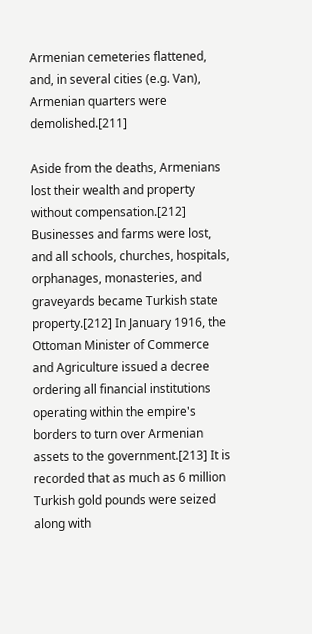Armenian cemeteries flattened, and, in several cities (e.g. Van), Armenian quarters were demolished.[211]

Aside from the deaths, Armenians lost their wealth and property without compensation.[212] Businesses and farms were lost, and all schools, churches, hospitals, orphanages, monasteries, and graveyards became Turkish state property.[212] In January 1916, the Ottoman Minister of Commerce and Agriculture issued a decree ordering all financial institutions operating within the empire's borders to turn over Armenian assets to the government.[213] It is recorded that as much as 6 million Turkish gold pounds were seized along with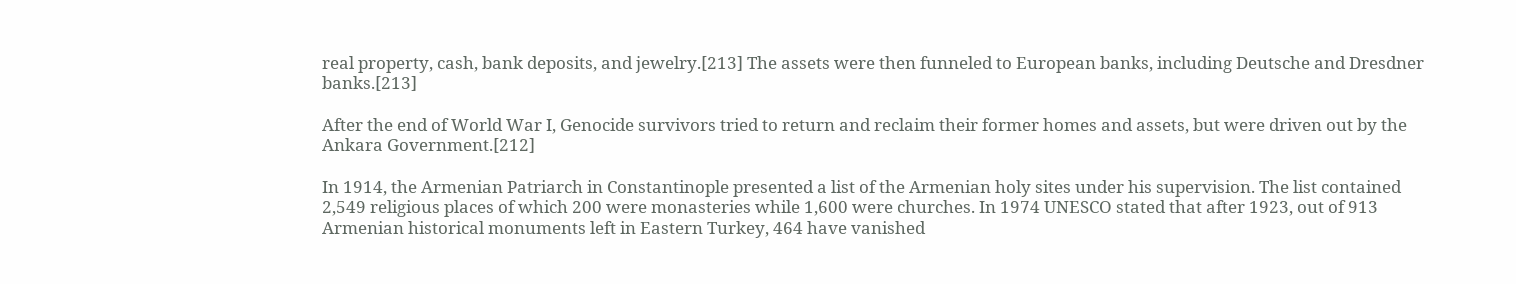real property, cash, bank deposits, and jewelry.[213] The assets were then funneled to European banks, including Deutsche and Dresdner banks.[213]

After the end of World War I, Genocide survivors tried to return and reclaim their former homes and assets, but were driven out by the Ankara Government.[212]

In 1914, the Armenian Patriarch in Constantinople presented a list of the Armenian holy sites under his supervision. The list contained 2,549 religious places of which 200 were monasteries while 1,600 were churches. In 1974 UNESCO stated that after 1923, out of 913 Armenian historical monuments left in Eastern Turkey, 464 have vanished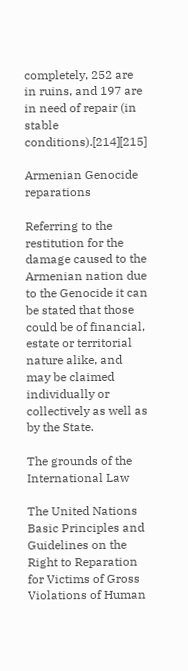completely, 252 are in ruins, and 197 are in need of repair (in stable conditions).[214][215]

Armenian Genocide reparations

Referring to the restitution for the damage caused to the Armenian nation due to the Genocide it can be stated that those could be of financial, estate or territorial nature alike, and may be claimed individually or collectively as well as by the State.

The grounds of the International Law

The United Nations Basic Principles and Guidelines on the Right to Reparation for Victims of Gross Violations of Human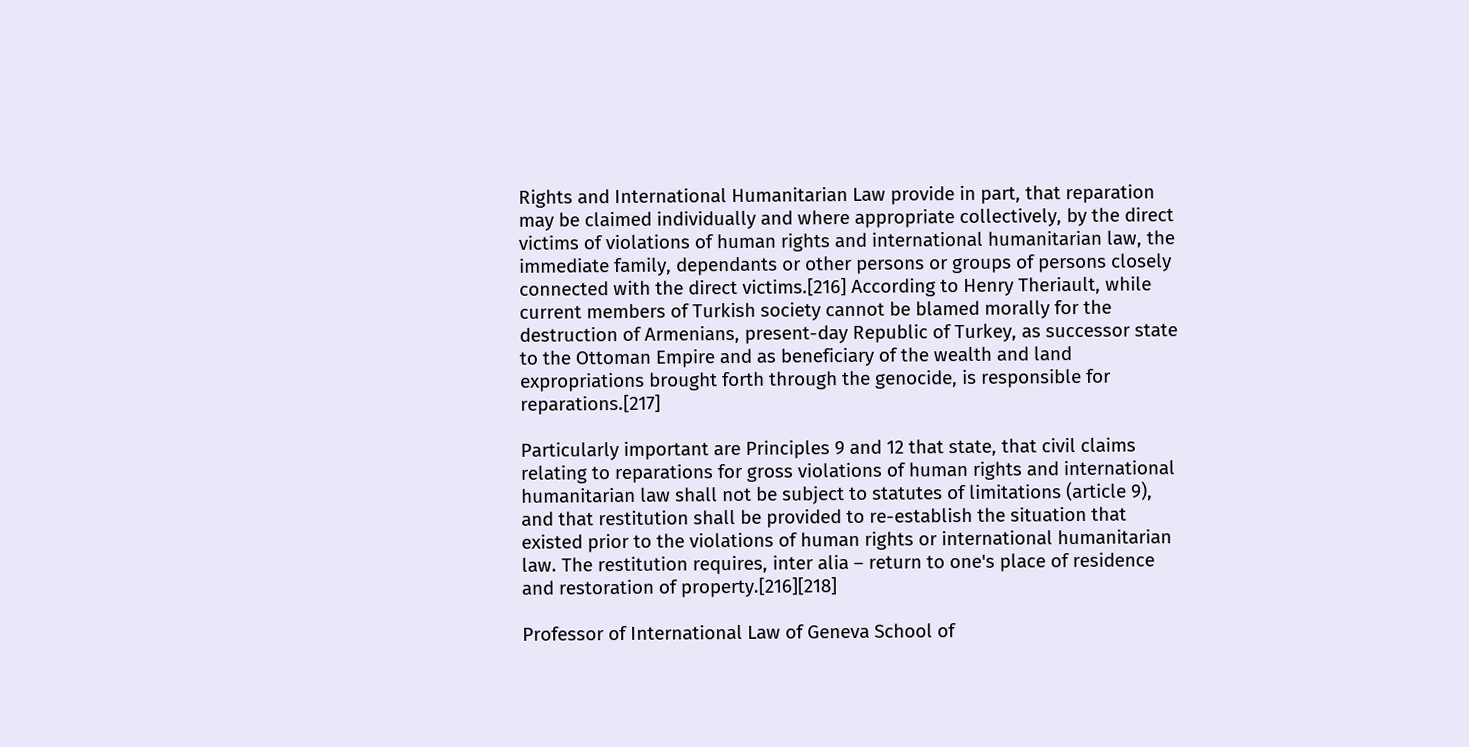Rights and International Humanitarian Law provide in part, that reparation may be claimed individually and where appropriate collectively, by the direct victims of violations of human rights and international humanitarian law, the immediate family, dependants or other persons or groups of persons closely connected with the direct victims.[216] According to Henry Theriault, while current members of Turkish society cannot be blamed morally for the destruction of Armenians, present-day Republic of Turkey, as successor state to the Ottoman Empire and as beneficiary of the wealth and land expropriations brought forth through the genocide, is responsible for reparations.[217]

Particularly important are Principles 9 and 12 that state, that civil claims relating to reparations for gross violations of human rights and international humanitarian law shall not be subject to statutes of limitations (article 9), and that restitution shall be provided to re-establish the situation that existed prior to the violations of human rights or international humanitarian law. The restitution requires, inter alia – return to one's place of residence and restoration of property.[216][218]

Professor of International Law of Geneva School of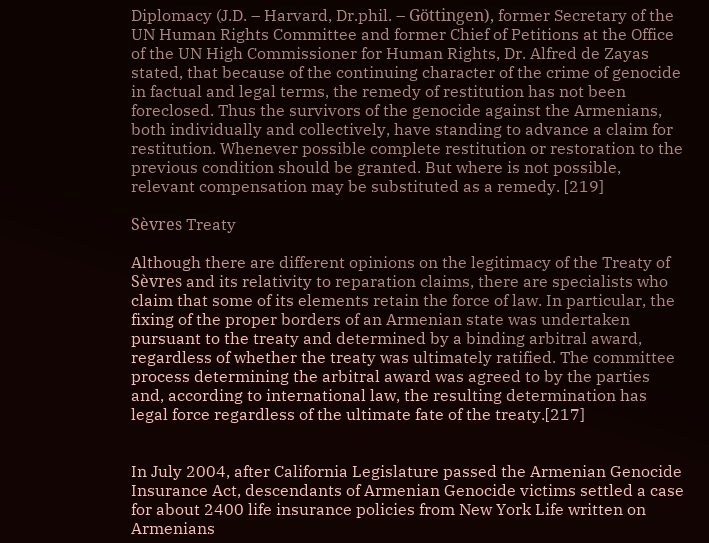Diplomacy (J.D. – Harvard, Dr.phil. – Göttingen), former Secretary of the UN Human Rights Committee and former Chief of Petitions at the Office of the UN High Commissioner for Human Rights, Dr. Alfred de Zayas stated, that because of the continuing character of the crime of genocide in factual and legal terms, the remedy of restitution has not been foreclosed. Thus the survivors of the genocide against the Armenians, both individually and collectively, have standing to advance a claim for restitution. Whenever possible complete restitution or restoration to the previous condition should be granted. But where is not possible, relevant compensation may be substituted as a remedy. [219]

Sèvres Treaty

Although there are different opinions on the legitimacy of the Treaty of Sèvres and its relativity to reparation claims, there are specialists who claim that some of its elements retain the force of law. In particular, the fixing of the proper borders of an Armenian state was undertaken pursuant to the treaty and determined by a binding arbitral award, regardless of whether the treaty was ultimately ratified. The committee process determining the arbitral award was agreed to by the parties and, according to international law, the resulting determination has legal force regardless of the ultimate fate of the treaty.[217]


In July 2004, after California Legislature passed the Armenian Genocide Insurance Act, descendants of Armenian Genocide victims settled a case for about 2400 life insurance policies from New York Life written on Armenians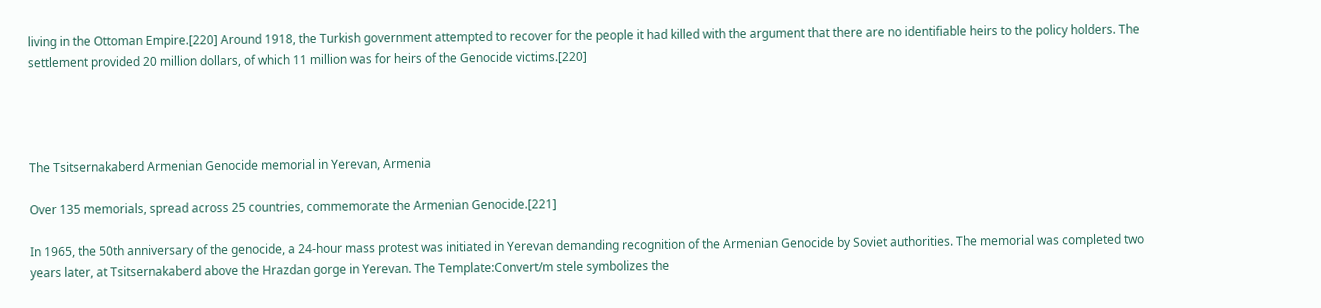living in the Ottoman Empire.[220] Around 1918, the Turkish government attempted to recover for the people it had killed with the argument that there are no identifiable heirs to the policy holders. The settlement provided 20 million dollars, of which 11 million was for heirs of the Genocide victims.[220]




The Tsitsernakaberd Armenian Genocide memorial in Yerevan, Armenia

Over 135 memorials, spread across 25 countries, commemorate the Armenian Genocide.[221]

In 1965, the 50th anniversary of the genocide, a 24-hour mass protest was initiated in Yerevan demanding recognition of the Armenian Genocide by Soviet authorities. The memorial was completed two years later, at Tsitsernakaberd above the Hrazdan gorge in Yerevan. The Template:Convert/m stele symbolizes the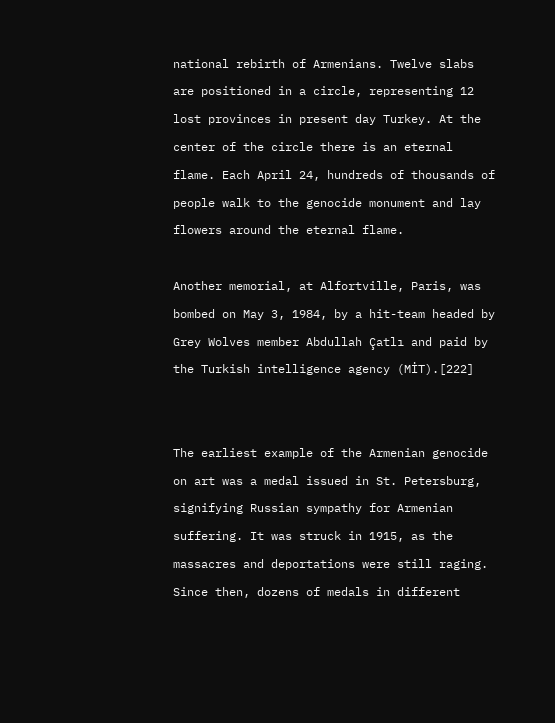national rebirth of Armenians. Twelve slabs are positioned in a circle, representing 12 lost provinces in present day Turkey. At the center of the circle there is an eternal flame. Each April 24, hundreds of thousands of people walk to the genocide monument and lay flowers around the eternal flame.

Another memorial, at Alfortville, Paris, was bombed on May 3, 1984, by a hit-team headed by Grey Wolves member Abdullah Çatlı and paid by the Turkish intelligence agency (MİT).[222]


The earliest example of the Armenian genocide on art was a medal issued in St. Petersburg, signifying Russian sympathy for Armenian suffering. It was struck in 1915, as the massacres and deportations were still raging. Since then, dozens of medals in different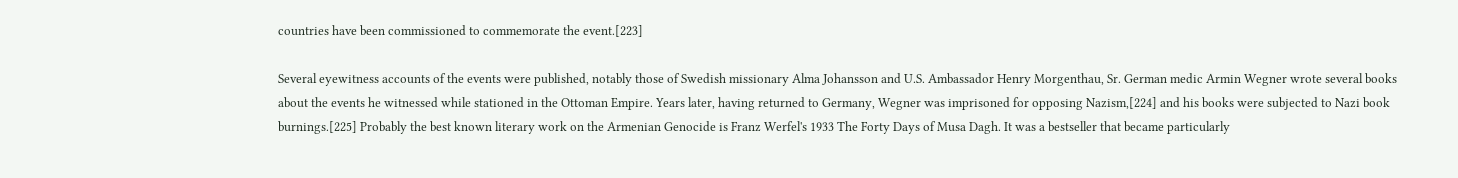countries have been commissioned to commemorate the event.[223]

Several eyewitness accounts of the events were published, notably those of Swedish missionary Alma Johansson and U.S. Ambassador Henry Morgenthau, Sr. German medic Armin Wegner wrote several books about the events he witnessed while stationed in the Ottoman Empire. Years later, having returned to Germany, Wegner was imprisoned for opposing Nazism,[224] and his books were subjected to Nazi book burnings.[225] Probably the best known literary work on the Armenian Genocide is Franz Werfel's 1933 The Forty Days of Musa Dagh. It was a bestseller that became particularly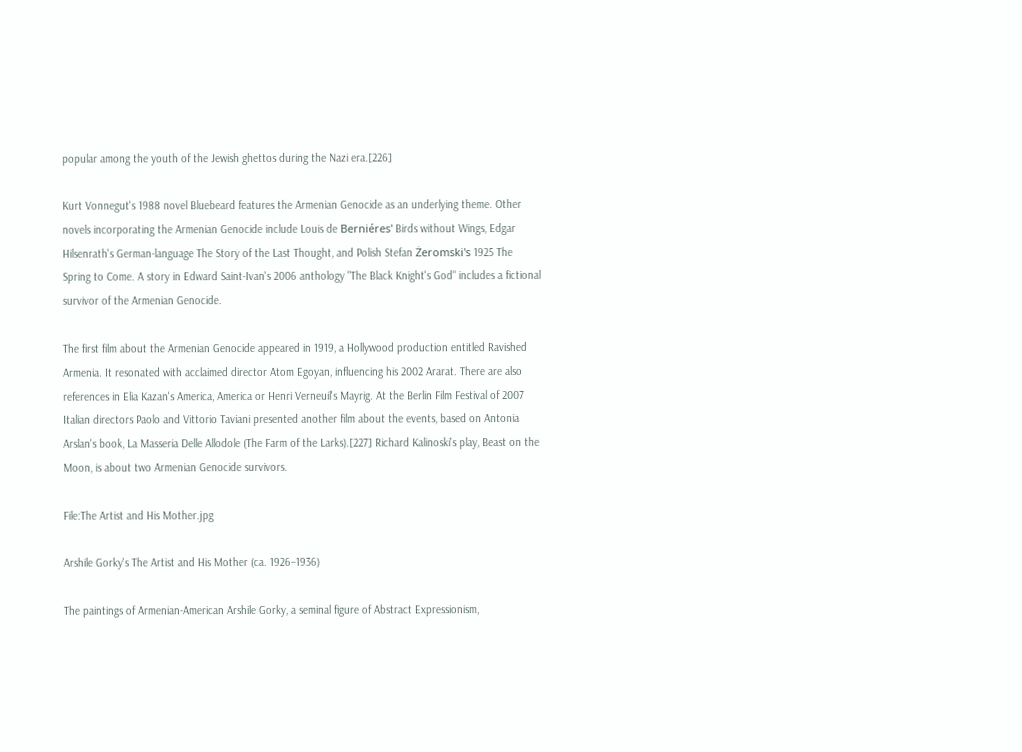popular among the youth of the Jewish ghettos during the Nazi era.[226]

Kurt Vonnegut's 1988 novel Bluebeard features the Armenian Genocide as an underlying theme. Other novels incorporating the Armenian Genocide include Louis de Berniéres' Birds without Wings, Edgar Hilsenrath's German-language The Story of the Last Thought, and Polish Stefan Żeromski's 1925 The Spring to Come. A story in Edward Saint-Ivan's 2006 anthology "The Black Knight's God" includes a fictional survivor of the Armenian Genocide.

The first film about the Armenian Genocide appeared in 1919, a Hollywood production entitled Ravished Armenia. It resonated with acclaimed director Atom Egoyan, influencing his 2002 Ararat. There are also references in Elia Kazan's America, America or Henri Verneuil's Mayrig. At the Berlin Film Festival of 2007 Italian directors Paolo and Vittorio Taviani presented another film about the events, based on Antonia Arslan's book, La Masseria Delle Allodole (The Farm of the Larks).[227] Richard Kalinoski's play, Beast on the Moon, is about two Armenian Genocide survivors.

File:The Artist and His Mother.jpg

Arshile Gorky's The Artist and His Mother (ca. 1926–1936)

The paintings of Armenian-American Arshile Gorky, a seminal figure of Abstract Expressionism,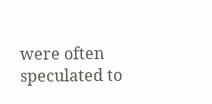were often speculated to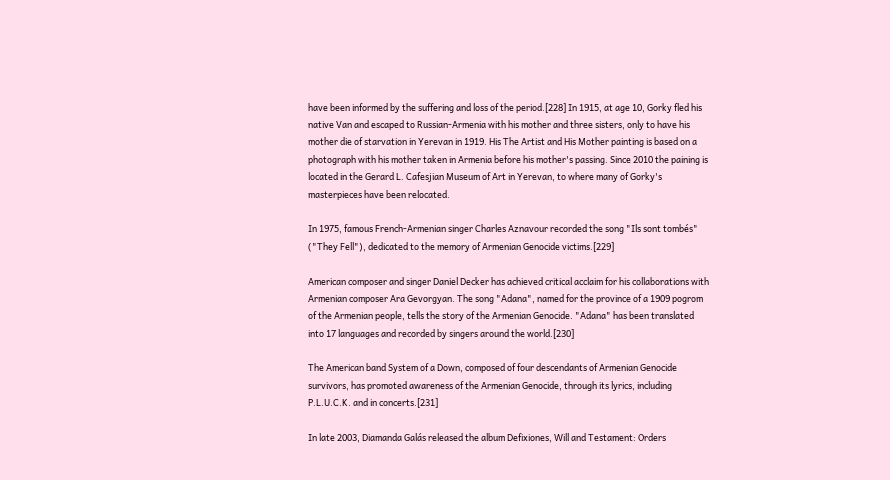have been informed by the suffering and loss of the period.[228] In 1915, at age 10, Gorky fled his native Van and escaped to Russian-Armenia with his mother and three sisters, only to have his mother die of starvation in Yerevan in 1919. His The Artist and His Mother painting is based on a photograph with his mother taken in Armenia before his mother's passing. Since 2010 the paining is located in the Gerard L. Cafesjian Museum of Art in Yerevan, to where many of Gorky's masterpieces have been relocated.

In 1975, famous French-Armenian singer Charles Aznavour recorded the song "Ils sont tombés" ("They Fell"), dedicated to the memory of Armenian Genocide victims.[229]

American composer and singer Daniel Decker has achieved critical acclaim for his collaborations with Armenian composer Ara Gevorgyan. The song "Adana", named for the province of a 1909 pogrom of the Armenian people, tells the story of the Armenian Genocide. "Adana" has been translated into 17 languages and recorded by singers around the world.[230]

The American band System of a Down, composed of four descendants of Armenian Genocide survivors, has promoted awareness of the Armenian Genocide, through its lyrics, including P.L.U.C.K. and in concerts.[231]

In late 2003, Diamanda Galás released the album Defixiones, Will and Testament: Orders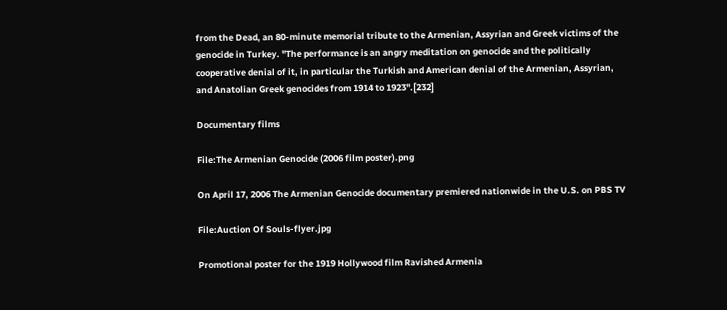from the Dead, an 80-minute memorial tribute to the Armenian, Assyrian and Greek victims of the genocide in Turkey. "The performance is an angry meditation on genocide and the politically cooperative denial of it, in particular the Turkish and American denial of the Armenian, Assyrian, and Anatolian Greek genocides from 1914 to 1923".[232]

Documentary films

File:The Armenian Genocide (2006 film poster).png

On April 17, 2006 The Armenian Genocide documentary premiered nationwide in the U.S. on PBS TV

File:Auction Of Souls-flyer.jpg

Promotional poster for the 1919 Hollywood film Ravished Armenia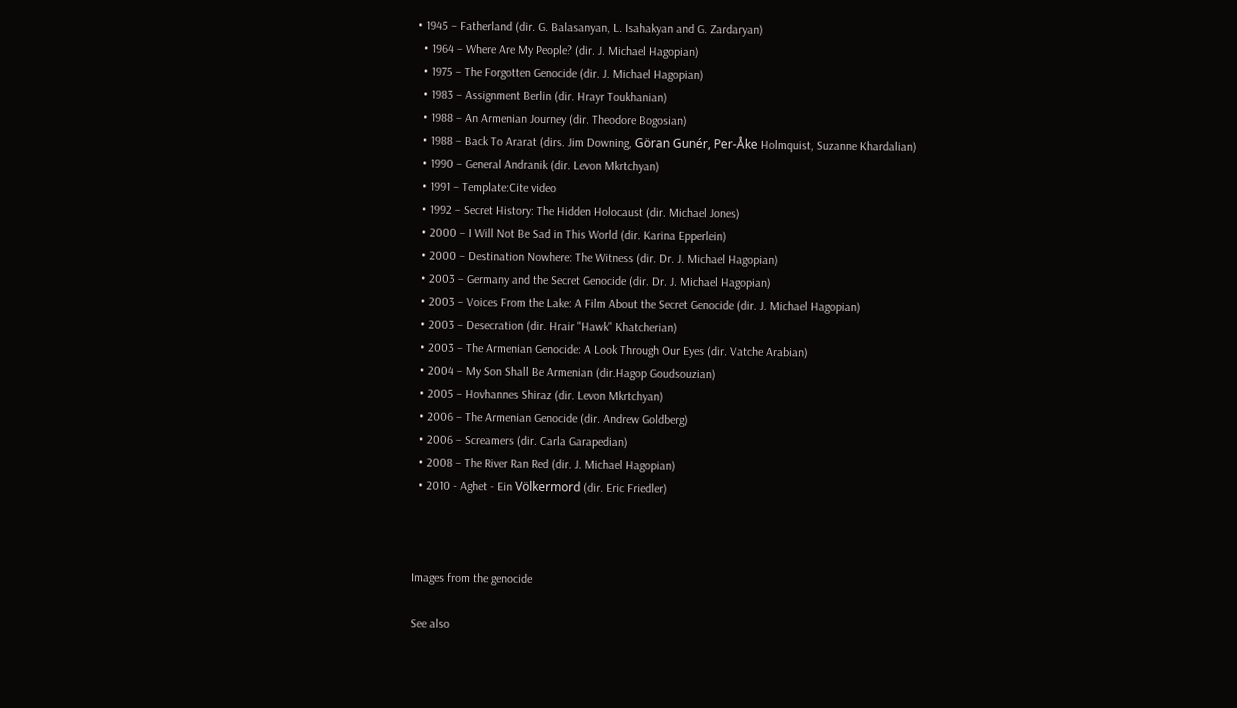• 1945 – Fatherland (dir. G. Balasanyan, L. Isahakyan and G. Zardaryan)
  • 1964 – Where Are My People? (dir. J. Michael Hagopian)
  • 1975 – The Forgotten Genocide (dir. J. Michael Hagopian)
  • 1983 – Assignment Berlin (dir. Hrayr Toukhanian)
  • 1988 – An Armenian Journey (dir. Theodore Bogosian)
  • 1988 – Back To Ararat (dirs. Jim Downing, Göran Gunér, Per-Åke Holmquist, Suzanne Khardalian)
  • 1990 – General Andranik (dir. Levon Mkrtchyan)
  • 1991 – Template:Cite video
  • 1992 – Secret History: The Hidden Holocaust (dir. Michael Jones)
  • 2000 – I Will Not Be Sad in This World (dir. Karina Epperlein)
  • 2000 – Destination Nowhere: The Witness (dir. Dr. J. Michael Hagopian)
  • 2003 – Germany and the Secret Genocide (dir. Dr. J. Michael Hagopian)
  • 2003 – Voices From the Lake: A Film About the Secret Genocide (dir. J. Michael Hagopian)
  • 2003 – Desecration (dir. Hrair "Hawk" Khatcherian)
  • 2003 – The Armenian Genocide: A Look Through Our Eyes (dir. Vatche Arabian)
  • 2004 – My Son Shall Be Armenian (dir.Hagop Goudsouzian)
  • 2005 – Hovhannes Shiraz (dir. Levon Mkrtchyan)
  • 2006 – The Armenian Genocide (dir. Andrew Goldberg)
  • 2006 – Screamers (dir. Carla Garapedian)
  • 2008 – The River Ran Red (dir. J. Michael Hagopian)
  • 2010 - Aghet - Ein Völkermord (dir. Eric Friedler)



Images from the genocide

See also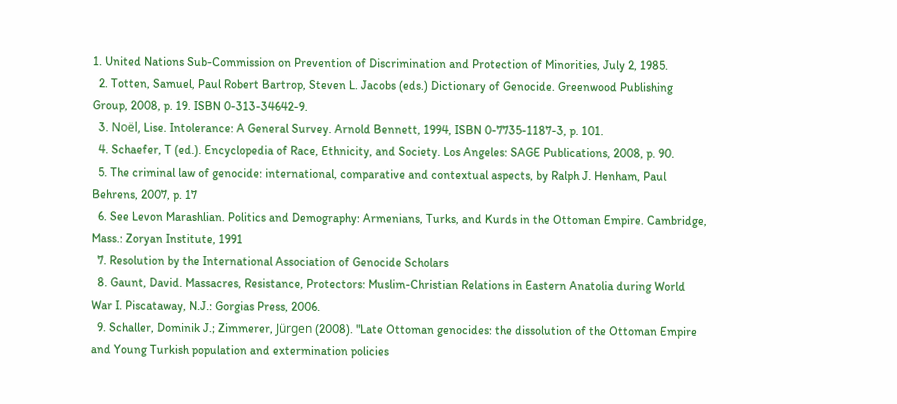1. United Nations Sub-Commission on Prevention of Discrimination and Protection of Minorities, July 2, 1985.
  2. Totten, Samuel, Paul Robert Bartrop, Steven L. Jacobs (eds.) Dictionary of Genocide. Greenwood Publishing Group, 2008, p. 19. ISBN 0-313-34642-9.
  3. Noël, Lise. Intolerance: A General Survey. Arnold Bennett, 1994, ISBN 0-7735-1187-3, p. 101.
  4. Schaefer, T (ed.). Encyclopedia of Race, Ethnicity, and Society. Los Angeles: SAGE Publications, 2008, p. 90.
  5. The criminal law of genocide: international, comparative and contextual aspects, by Ralph J. Henham, Paul Behrens, 2007, p. 17
  6. See Levon Marashlian. Politics and Demography: Armenians, Turks, and Kurds in the Ottoman Empire. Cambridge, Mass.: Zoryan Institute, 1991
  7. Resolution by the International Association of Genocide Scholars
  8. Gaunt, David. Massacres, Resistance, Protectors: Muslim-Christian Relations in Eastern Anatolia during World War I. Piscataway, N.J.: Gorgias Press, 2006.
  9. Schaller, Dominik J.; Zimmerer, Jürgen (2008). "Late Ottoman genocides: the dissolution of the Ottoman Empire and Young Turkish population and extermination policies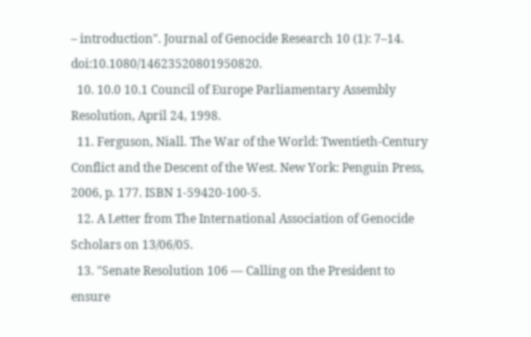– introduction". Journal of Genocide Research 10 (1): 7–14. doi:10.1080/14623520801950820.
  10. 10.0 10.1 Council of Europe Parliamentary Assembly Resolution, April 24, 1998.
  11. Ferguson, Niall. The War of the World: Twentieth-Century Conflict and the Descent of the West. New York: Penguin Press, 2006, p. 177. ISBN 1-59420-100-5.
  12. A Letter from The International Association of Genocide Scholars on 13/06/05.
  13. "Senate Resolution 106 — Calling on the President to ensure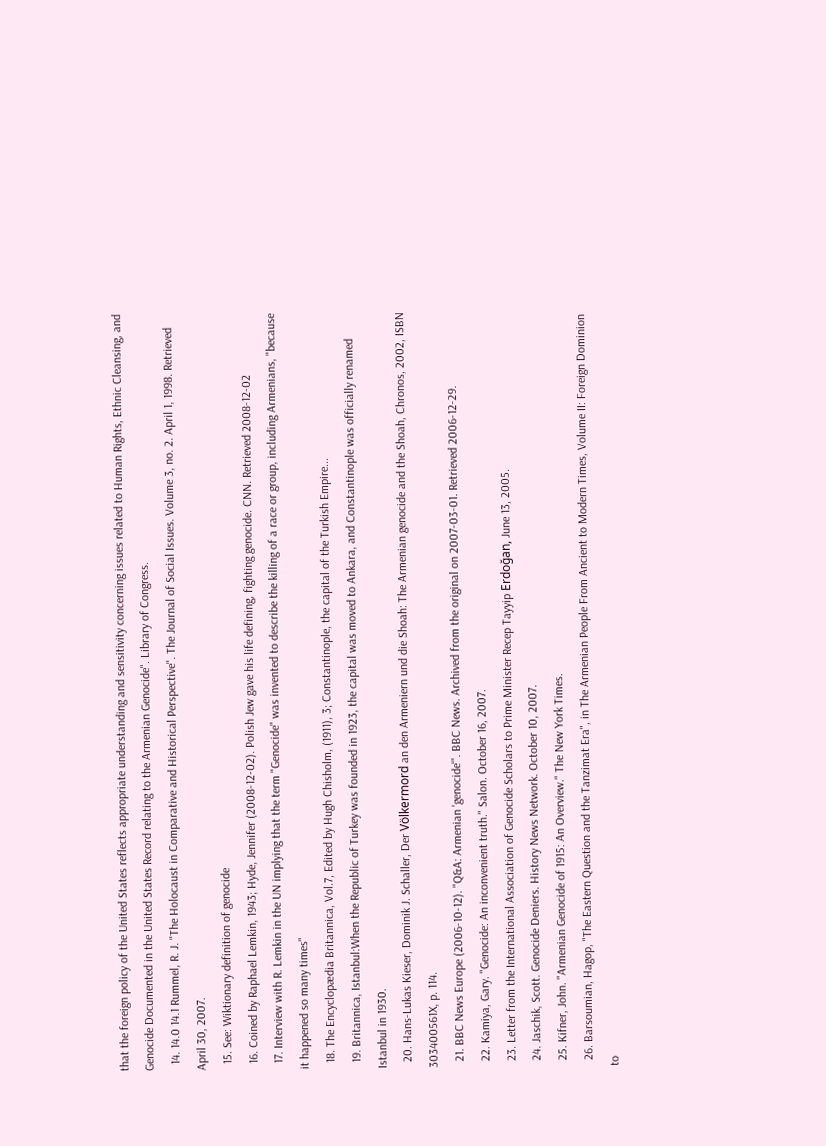that the foreign policy of the United States reflects appropriate understanding and sensitivity concerning issues related to Human Rights, Ethnic Cleansing, and Genocide Documented in the United States Record relating to the Armenian Genocide". Library of Congress.
  14. 14.0 14.1 Rummel, R. J. "The Holocaust in Comparative and Historical Perspective". The Journal of Social Issues. Volume 3, no. 2. April 1, 1998. Retrieved April 30, 2007.
  15. See: Wiktionary definition of genocide
  16. Coined by Raphael Lemkin, 1943; Hyde, Jennifer (2008-12-02). Polish Jew gave his life defining, fighting genocide. CNN. Retrieved 2008-12-02
  17. Interview with R. Lemkin in the UN implying that the term "Genocide" was invented to describe the killing of a race or group, including Armenians, "because it happened so many times"
  18. The Encyclopædia Britannica, Vol.7, Edited by Hugh Chisholm, (1911), 3; Constantinople, the capital of the Turkish Empire...
  19. Britannica, Istanbul:When the Republic of Turkey was founded in 1923, the capital was moved to Ankara, and Constantinople was officially renamed Istanbul in 1930.
  20. Hans-Lukas Kieser, Dominik J. Schaller, Der Völkermord an den Armeniern und die Shoah: The Armenian genocide and the Shoah, Chronos, 2002, ISBN 303400561X, p. 114.
  21. BBC News Europe (2006-10-12). "Q&A: Armenian 'genocide'". BBC News. Archived from the original on 2007-03-01. Retrieved 2006-12-29.
  22. Kamiya, Gary. "Genocide: An inconvenient truth." Salon. October 16, 2007.
  23. Letter from the International Association of Genocide Scholars to Prime Minister Recep Tayyip Erdoğan, June 13, 2005.
  24. Jaschik, Scott. Genocide Deniers. History News Network. October 10, 2007.
  25. Kifner, John. "Armenian Genocide of 1915: An Overview." The New York Times.
  26. Barsoumian, Hagop, "The Eastern Question and the Tanzimat Era", in The Armenian People From Ancient to Modern Times, Volume II: Foreign Dominion to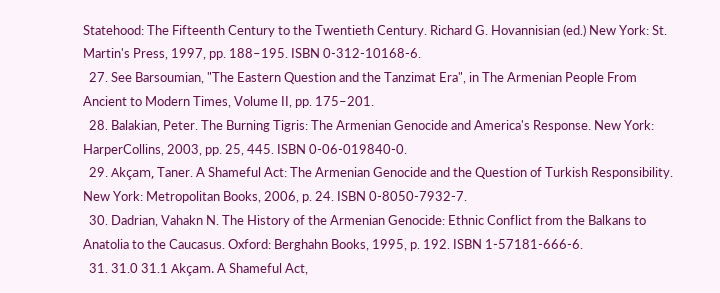Statehood: The Fifteenth Century to the Twentieth Century. Richard G. Hovannisian (ed.) New York: St. Martin's Press, 1997, pp. 188–195. ISBN 0-312-10168-6.
  27. See Barsoumian, "The Eastern Question and the Tanzimat Era", in The Armenian People From Ancient to Modern Times, Volume II, pp. 175–201.
  28. Balakian, Peter. The Burning Tigris: The Armenian Genocide and America's Response. New York: HarperCollins, 2003, pp. 25, 445. ISBN 0-06-019840-0.
  29. Akçam, Taner. A Shameful Act: The Armenian Genocide and the Question of Turkish Responsibility. New York: Metropolitan Books, 2006, p. 24. ISBN 0-8050-7932-7.
  30. Dadrian, Vahakn N. The History of the Armenian Genocide: Ethnic Conflict from the Balkans to Anatolia to the Caucasus. Oxford: Berghahn Books, 1995, p. 192. ISBN 1-57181-666-6.
  31. 31.0 31.1 Akçam. A Shameful Act,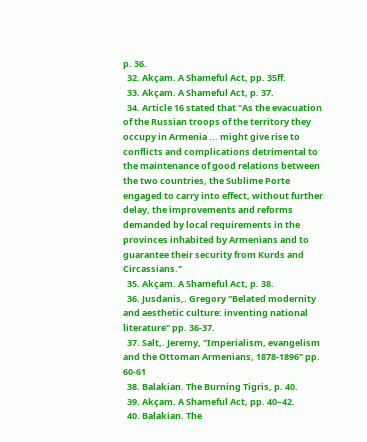p. 36.
  32. Akçam. A Shameful Act, pp. 35ff.
  33. Akçam. A Shameful Act, p. 37.
  34. Article 16 stated that "As the evacuation of the Russian troops of the territory they occupy in Armenia ... might give rise to conflicts and complications detrimental to the maintenance of good relations between the two countries, the Sublime Porte engaged to carry into effect, without further delay, the improvements and reforms demanded by local requirements in the provinces inhabited by Armenians and to guarantee their security from Kurds and Circassians."
  35. Akçam. A Shameful Act, p. 38.
  36. Jusdanis,. Gregory "Belated modernity and aesthetic culture: inventing national literature" pp. 36-37.
  37. Salt,. Jeremy, "Imperialism, evangelism and the Ottoman Armenians, 1878-1896" pp. 60-61
  38. Balakian. The Burning Tigris, p. 40.
  39. Akçam. A Shameful Act, pp. 40–42.
  40. Balakian. The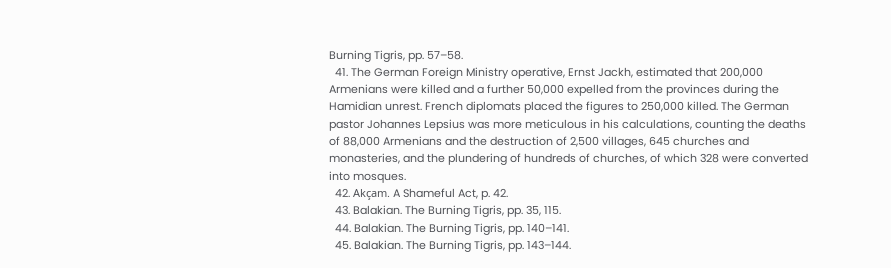Burning Tigris, pp. 57–58.
  41. The German Foreign Ministry operative, Ernst Jackh, estimated that 200,000 Armenians were killed and a further 50,000 expelled from the provinces during the Hamidian unrest. French diplomats placed the figures to 250,000 killed. The German pastor Johannes Lepsius was more meticulous in his calculations, counting the deaths of 88,000 Armenians and the destruction of 2,500 villages, 645 churches and monasteries, and the plundering of hundreds of churches, of which 328 were converted into mosques.
  42. Akçam. A Shameful Act, p. 42.
  43. Balakian. The Burning Tigris, pp. 35, 115.
  44. Balakian. The Burning Tigris, pp. 140–141.
  45. Balakian. The Burning Tigris, pp. 143–144.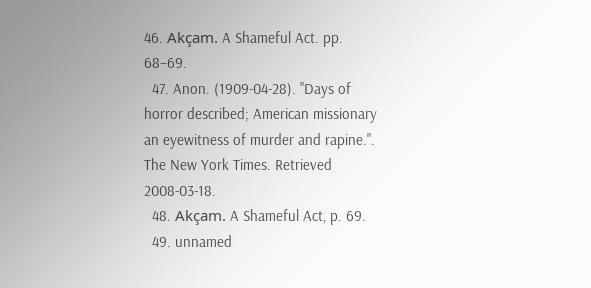46. Akçam. A Shameful Act. pp. 68–69.
  47. Anon. (1909-04-28). "Days of horror described; American missionary an eyewitness of murder and rapine.". The New York Times. Retrieved 2008-03-18.
  48. Akçam. A Shameful Act, p. 69.
  49. unnamed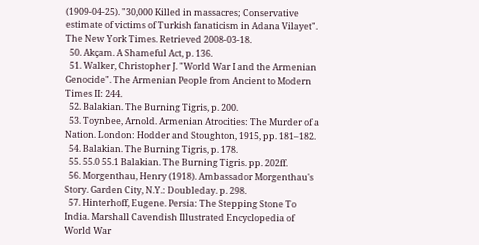(1909-04-25). "30,000 Killed in massacres; Conservative estimate of victims of Turkish fanaticism in Adana Vilayet". The New York Times. Retrieved 2008-03-18.
  50. Akçam. A Shameful Act, p. 136.
  51. Walker, Christopher J. "World War I and the Armenian Genocide". The Armenian People from Ancient to Modern Times II: 244.
  52. Balakian. The Burning Tigris, p. 200.
  53. Toynbee, Arnold. Armenian Atrocities: The Murder of a Nation. London: Hodder and Stoughton, 1915, pp. 181–182.
  54. Balakian. The Burning Tigris, p. 178.
  55. 55.0 55.1 Balakian. The Burning Tigris. pp. 202ff.
  56. Morgenthau, Henry (1918). Ambassador Morgenthau's Story. Garden City, N.Y.: Doubleday. p. 298.
  57. Hinterhoff, Eugene. Persia: The Stepping Stone To India. Marshall Cavendish Illustrated Encyclopedia of World War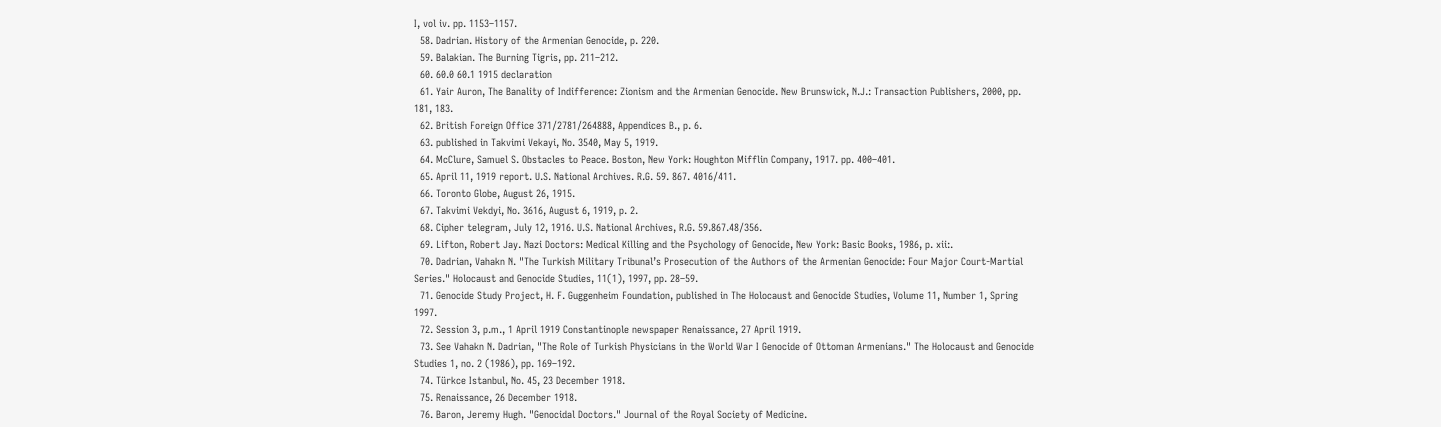I, vol iv. pp. 1153–1157.
  58. Dadrian. History of the Armenian Genocide, p. 220.
  59. Balakian. The Burning Tigris, pp. 211–212.
  60. 60.0 60.1 1915 declaration
  61. Yair Auron, The Banality of Indifference: Zionism and the Armenian Genocide. New Brunswick, N.J.: Transaction Publishers, 2000, pp. 181, 183.
  62. British Foreign Office 371/2781/264888, Appendices B., p. 6.
  63. published in Takvimi Vekayi, No. 3540, May 5, 1919.
  64. McClure, Samuel S. Obstacles to Peace. Boston, New York: Houghton Mifflin Company, 1917. pp. 400–401.
  65. April 11, 1919 report. U.S. National Archives. R.G. 59. 867. 4016/411.
  66. Toronto Globe, August 26, 1915.
  67. Takvimi Vekdyi, No. 3616, August 6, 1919, p. 2.
  68. Cipher telegram, July 12, 1916. U.S. National Archives, R.G. 59.867.48/356.
  69. Lifton, Robert Jay. Nazi Doctors: Medical Killing and the Psychology of Genocide, New York: Basic Books, 1986, p. xii:.
  70. Dadrian, Vahakn N. "The Turkish Military Tribunal’s Prosecution of the Authors of the Armenian Genocide: Four Major Court-Martial Series." Holocaust and Genocide Studies, 11(1), 1997, pp. 28–59.
  71. Genocide Study Project, H. F. Guggenheim Foundation, published in The Holocaust and Genocide Studies, Volume 11, Number 1, Spring 1997.
  72. Session 3, p.m., 1 April 1919 Constantinople newspaper Renaissance, 27 April 1919.
  73. See Vahakn N. Dadrian, "The Role of Turkish Physicians in the World War I Genocide of Ottoman Armenians." The Holocaust and Genocide Studies 1, no. 2 (1986), pp. 169–192.
  74. Türkce Istanbul, No. 45, 23 December 1918.
  75. Renaissance, 26 December 1918.
  76. Baron, Jeremy Hugh. "Genocidal Doctors." Journal of the Royal Society of Medicine.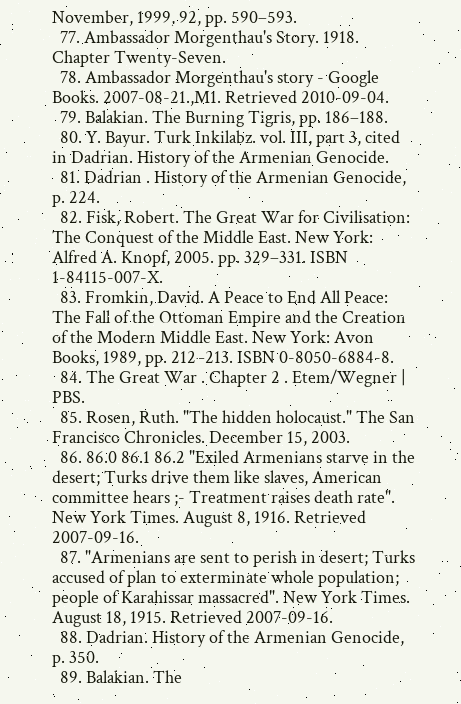November, 1999, 92, pp. 590–593.
  77. Ambassador Morgenthau's Story. 1918. Chapter Twenty-Seven.
  78. Ambassador Morgenthau's story - Google Books. 2007-08-21.,M1. Retrieved 2010-09-04.
  79. Balakian. The Burning Tigris, pp. 186–188.
  80. Y. Bayur. Turk Inkilabz. vol. III, part 3, cited in Dadrian. History of the Armenian Genocide.
  81. Dadrian . History of the Armenian Genocide, p. 224.
  82. Fisk, Robert. The Great War for Civilisation: The Conquest of the Middle East. New York: Alfred A. Knopf, 2005. pp. 329–331. ISBN 1-84115-007-X.
  83. Fromkin, David. A Peace to End All Peace: The Fall of the Ottoman Empire and the Creation of the Modern Middle East. New York: Avon Books, 1989, pp. 212–213. ISBN 0-8050-6884-8.
  84. The Great War . Chapter 2 . Etem/Wegner | PBS.
  85. Rosen, Ruth. "The hidden holocaust." The San Francisco Chronicles. December 15, 2003.
  86. 86.0 86.1 86.2 "Exiled Armenians starve in the desert; Turks drive them like slaves, American committee hears ;- Treatment raises death rate". New York Times. August 8, 1916. Retrieved 2007-09-16.
  87. "Armenians are sent to perish in desert; Turks accused of plan to exterminate whole population; people of Karahissar massacred". New York Times. August 18, 1915. Retrieved 2007-09-16.
  88. Dadrian. History of the Armenian Genocide, p. 350.
  89. Balakian. The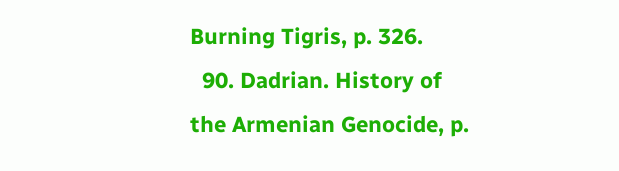Burning Tigris, p. 326.
  90. Dadrian. History of the Armenian Genocide, p.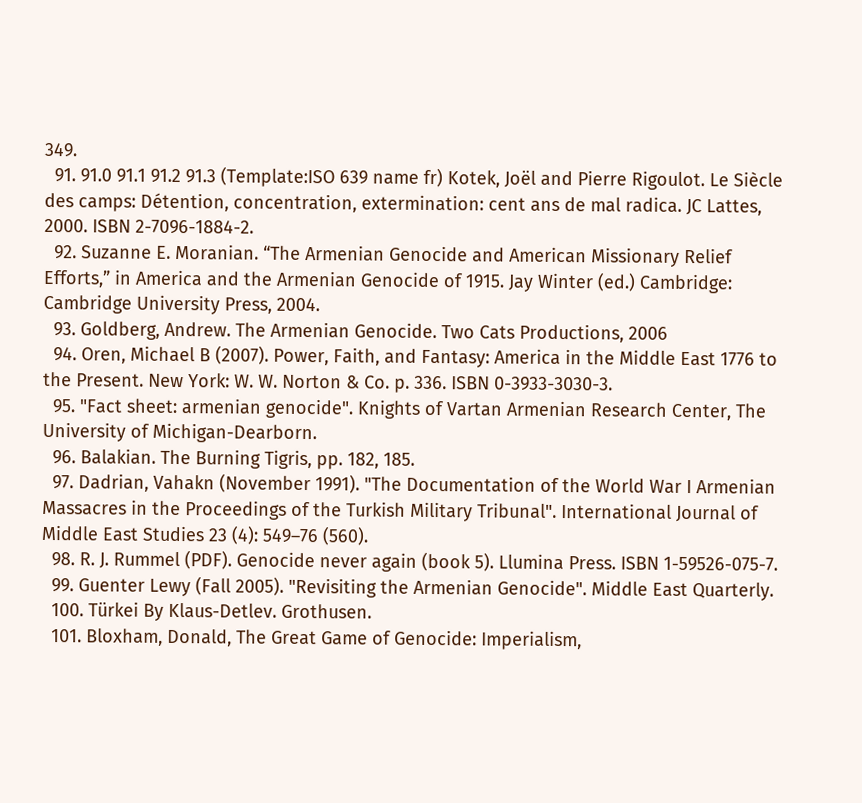349.
  91. 91.0 91.1 91.2 91.3 (Template:ISO 639 name fr) Kotek, Joël and Pierre Rigoulot. Le Siècle des camps: Détention, concentration, extermination: cent ans de mal radica. JC Lattes, 2000. ISBN 2-7096-1884-2.
  92. Suzanne E. Moranian. “The Armenian Genocide and American Missionary Relief Efforts,” in America and the Armenian Genocide of 1915. Jay Winter (ed.) Cambridge: Cambridge University Press, 2004.
  93. Goldberg, Andrew. The Armenian Genocide. Two Cats Productions, 2006
  94. Oren, Michael B (2007). Power, Faith, and Fantasy: America in the Middle East 1776 to the Present. New York: W. W. Norton & Co. p. 336. ISBN 0-3933-3030-3.
  95. "Fact sheet: armenian genocide". Knights of Vartan Armenian Research Center, The University of Michigan-Dearborn.
  96. Balakian. The Burning Tigris, pp. 182, 185.
  97. Dadrian, Vahakn (November 1991). "The Documentation of the World War I Armenian Massacres in the Proceedings of the Turkish Military Tribunal". International Journal of Middle East Studies 23 (4): 549–76 (560).
  98. R. J. Rummel (PDF). Genocide never again (book 5). Llumina Press. ISBN 1-59526-075-7.
  99. Guenter Lewy (Fall 2005). "Revisiting the Armenian Genocide". Middle East Quarterly.
  100. Türkei By Klaus-Detlev. Grothusen.
  101. Bloxham, Donald, The Great Game of Genocide: Imperialism,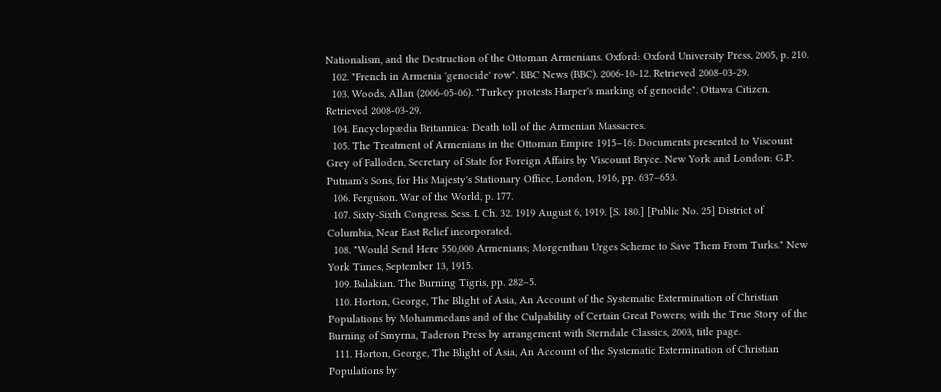Nationalism, and the Destruction of the Ottoman Armenians. Oxford: Oxford University Press, 2005, p. 210.
  102. "French in Armenia 'genocide' row". BBC News (BBC). 2006-10-12. Retrieved 2008-03-29.
  103. Woods, Allan (2006-05-06). "Turkey protests Harper's marking of genocide". Ottawa Citizen. Retrieved 2008-03-29.
  104. Encyclopædia Britannica: Death toll of the Armenian Massacres.
  105. The Treatment of Armenians in the Ottoman Empire 1915–16: Documents presented to Viscount Grey of Falloden, Secretary of State for Foreign Affairs by Viscount Bryce. New York and London: G.P. Putnam's Sons, for His Majesty's Stationary Office, London, 1916, pp. 637–653.
  106. Ferguson. War of the World, p. 177.
  107. Sixty-Sixth Congress. Sess. I. Ch. 32. 1919 August 6, 1919. [S. 180.] [Public No. 25] District of Columbia, Near East Relief incorporated.
  108. "Would Send Here 550,000 Armenians; Morgenthau Urges Scheme to Save Them From Turks." New York Times, September 13, 1915.
  109. Balakian. The Burning Tigris, pp. 282–5.
  110. Horton, George, The Blight of Asia, An Account of the Systematic Extermination of Christian Populations by Mohammedans and of the Culpability of Certain Great Powers; with the True Story of the Burning of Smyrna, Taderon Press by arrangement with Sterndale Classics, 2003, title page.
  111. Horton, George, The Blight of Asia, An Account of the Systematic Extermination of Christian Populations by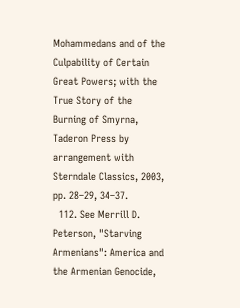Mohammedans and of the Culpability of Certain Great Powers; with the True Story of the Burning of Smyrna, Taderon Press by arrangement with Sterndale Classics, 2003, pp. 28–29, 34–37.
  112. See Merrill D. Peterson, "Starving Armenians": America and the Armenian Genocide,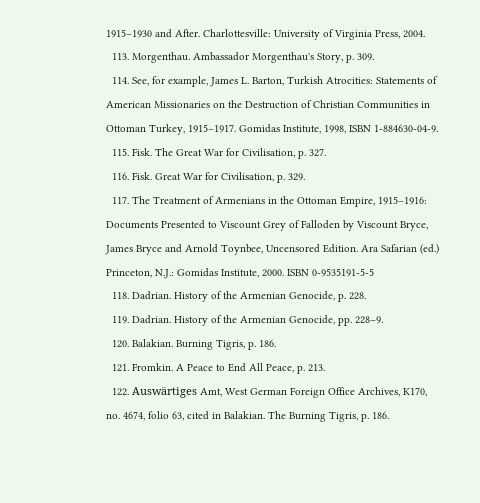1915–1930 and After. Charlottesville: University of Virginia Press, 2004.
  113. Morgenthau. Ambassador Morgenthau's Story, p. 309.
  114. See, for example, James L. Barton, Turkish Atrocities: Statements of American Missionaries on the Destruction of Christian Communities in Ottoman Turkey, 1915–1917. Gomidas Institute, 1998, ISBN 1-884630-04-9.
  115. Fisk. The Great War for Civilisation, p. 327.
  116. Fisk. Great War for Civilisation, p. 329.
  117. The Treatment of Armenians in the Ottoman Empire, 1915–1916: Documents Presented to Viscount Grey of Falloden by Viscount Bryce, James Bryce and Arnold Toynbee, Uncensored Edition. Ara Safarian (ed.) Princeton, N.J.: Gomidas Institute, 2000. ISBN 0-9535191-5-5
  118. Dadrian. History of the Armenian Genocide, p. 228.
  119. Dadrian. History of the Armenian Genocide, pp. 228–9.
  120. Balakian. Burning Tigris, p. 186.
  121. Fromkin. A Peace to End All Peace, p. 213.
  122. Auswärtiges Amt, West German Foreign Office Archives, K170, no. 4674, folio 63, cited in Balakian. The Burning Tigris, p. 186.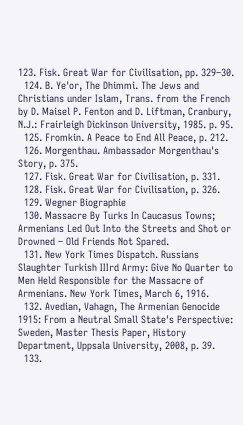123. Fisk. Great War for Civilisation, pp. 329–30.
  124. B. Ye'or, The Dhimmi. The Jews and Christians under Islam, Trans. from the French by D. Maisel P. Fenton and D. Liftman, Cranbury, N.J.: Frairleigh Dickinson University, 1985. p. 95.
  125. Fromkin. A Peace to End All Peace, p. 212.
  126. Morgenthau. Ambassador Morgenthau's Story, p. 375.
  127. Fisk. Great War for Civilisation, p. 331.
  128. Fisk. Great War for Civilisation, p. 326.
  129. Wegner Biographie
  130. Massacre By Turks In Caucasus Towns; Armenians Led Out Into the Streets and Shot or Drowned – Old Friends Not Spared.
  131. New York Times Dispatch. Russians Slaughter Turkish IIIrd Army: Give No Quarter to Men Held Responsible for the Massacre of Armenians. New York Times, March 6, 1916.
  132. Avedian, Vahagn, The Armenian Genocide 1915: From a Neutral Small State's Perspective: Sweden, Master Thesis Paper, History Department, Uppsala University, 2008, p. 39.
  133.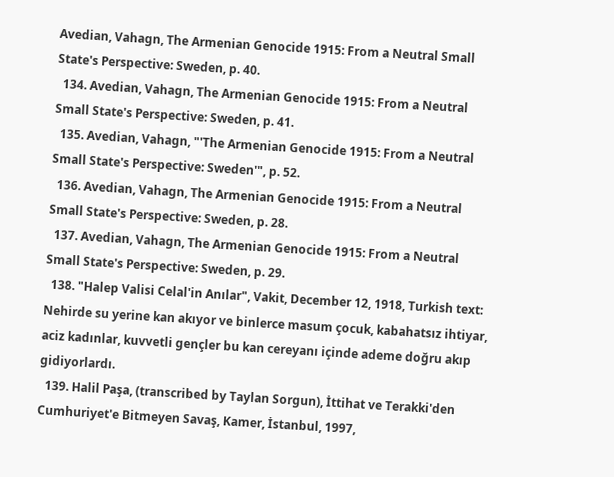Avedian, Vahagn, The Armenian Genocide 1915: From a Neutral Small State's Perspective: Sweden, p. 40.
  134. Avedian, Vahagn, The Armenian Genocide 1915: From a Neutral Small State's Perspective: Sweden, p. 41.
  135. Avedian, Vahagn, "'The Armenian Genocide 1915: From a Neutral Small State's Perspective: Sweden'", p. 52.
  136. Avedian, Vahagn, The Armenian Genocide 1915: From a Neutral Small State's Perspective: Sweden, p. 28.
  137. Avedian, Vahagn, The Armenian Genocide 1915: From a Neutral Small State's Perspective: Sweden, p. 29.
  138. "Halep Valisi Celal'in Anılar", Vakit, December 12, 1918, Turkish text: Nehirde su yerine kan akıyor ve binlerce masum çocuk, kabahatsız ihtiyar, aciz kadınlar, kuvvetli gençler bu kan cereyanı içinde ademe doğru akıp gidiyorlardı.
  139. Halil Paşa, (transcribed by Taylan Sorgun), İttihat ve Terakki'den Cumhuriyet'e Bitmeyen Savaş, Kamer, İstanbul, 1997,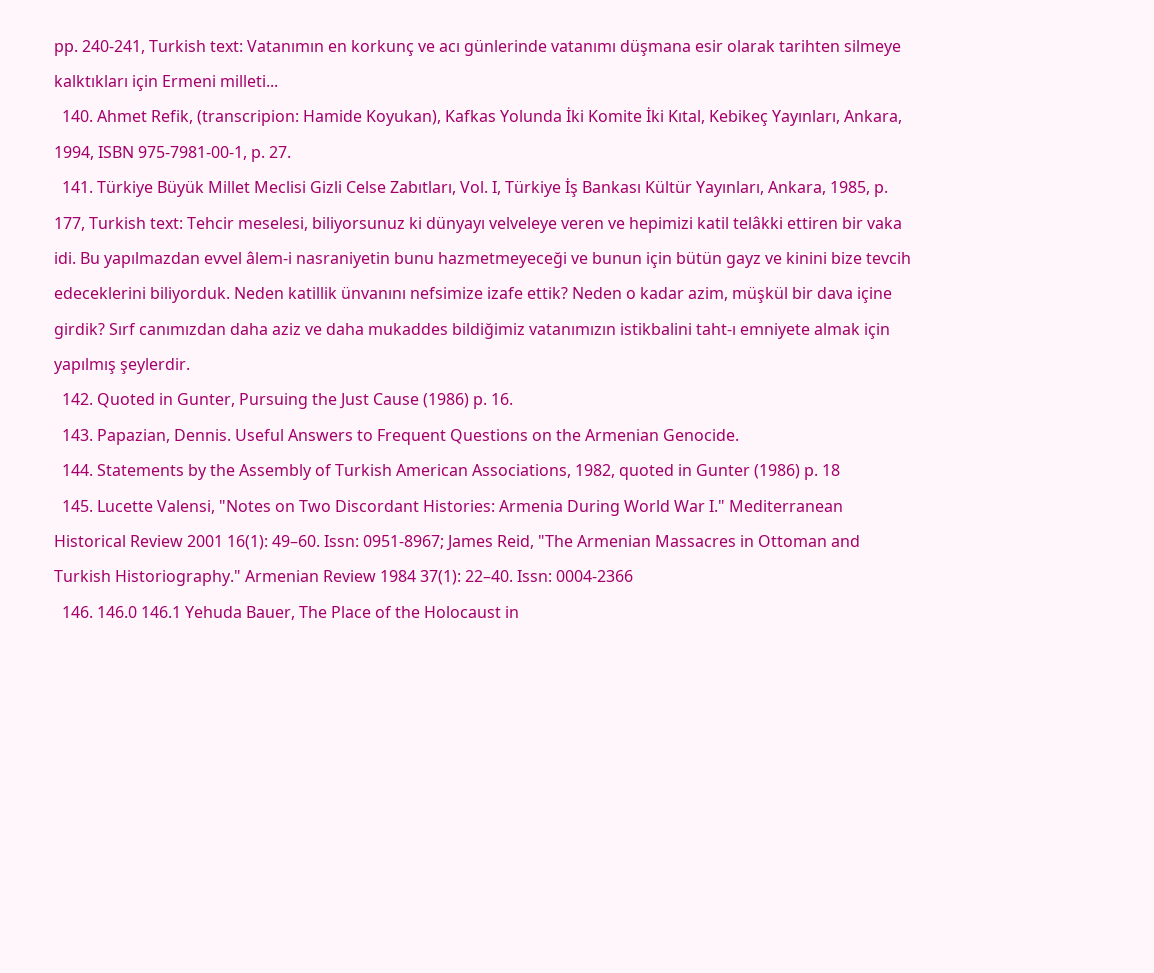pp. 240-241, Turkish text: Vatanımın en korkunç ve acı günlerinde vatanımı düşmana esir olarak tarihten silmeye kalktıkları için Ermeni milleti...
  140. Ahmet Refik, (transcripion: Hamide Koyukan), Kafkas Yolunda İki Komite İki Kıtal, Kebikeç Yayınları, Ankara, 1994, ISBN 975-7981-00-1, p. 27.
  141. Türkiye Büyük Millet Meclisi Gizli Celse Zabıtları, Vol. I, Türkiye İş Bankası Kültür Yayınları, Ankara, 1985, p. 177, Turkish text: Tehcir meselesi, biliyorsunuz ki dünyayı velveleye veren ve hepimizi katil telâkki ettiren bir vaka idi. Bu yapılmazdan evvel âlem-i nasraniyetin bunu hazmetmeyeceği ve bunun için bütün gayz ve kinini bize tevcih edeceklerini biliyorduk. Neden katillik ünvanını nefsimize izafe ettik? Neden o kadar azim, müşkül bir dava içine girdik? Sırf canımızdan daha aziz ve daha mukaddes bildiğimiz vatanımızın istikbalini taht-ı emniyete almak için yapılmış şeylerdir.
  142. Quoted in Gunter, Pursuing the Just Cause (1986) p. 16.
  143. Papazian, Dennis. Useful Answers to Frequent Questions on the Armenian Genocide.
  144. Statements by the Assembly of Turkish American Associations, 1982, quoted in Gunter (1986) p. 18
  145. Lucette Valensi, "Notes on Two Discordant Histories: Armenia During World War I." Mediterranean Historical Review 2001 16(1): 49–60. Issn: 0951-8967; James Reid, "The Armenian Massacres in Ottoman and Turkish Historiography." Armenian Review 1984 37(1): 22–40. Issn: 0004-2366
  146. 146.0 146.1 Yehuda Bauer, The Place of the Holocaust in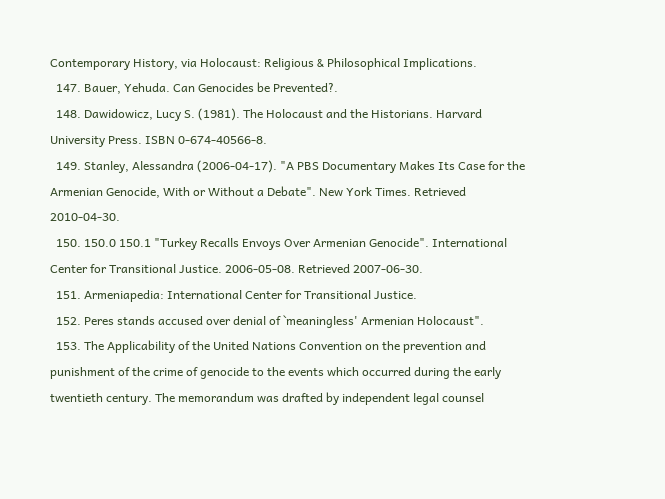Contemporary History, via Holocaust: Religious & Philosophical Implications.
  147. Bauer, Yehuda. Can Genocides be Prevented?.
  148. Dawidowicz, Lucy S. (1981). The Holocaust and the Historians. Harvard University Press. ISBN 0-674-40566-8.
  149. Stanley, Alessandra (2006-04-17). "A PBS Documentary Makes Its Case for the Armenian Genocide, With or Without a Debate". New York Times. Retrieved 2010-04-30.
  150. 150.0 150.1 "Turkey Recalls Envoys Over Armenian Genocide". International Center for Transitional Justice. 2006-05-08. Retrieved 2007-06-30.
  151. Armeniapedia: International Center for Transitional Justice.
  152. Peres stands accused over denial of `meaningless' Armenian Holocaust".
  153. The Applicability of the United Nations Convention on the prevention and punishment of the crime of genocide to the events which occurred during the early twentieth century. The memorandum was drafted by independent legal counsel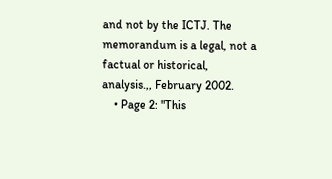and not by the ICTJ. The memorandum is a legal, not a factual or historical, analysis.,, February 2002.
    • Page 2: "This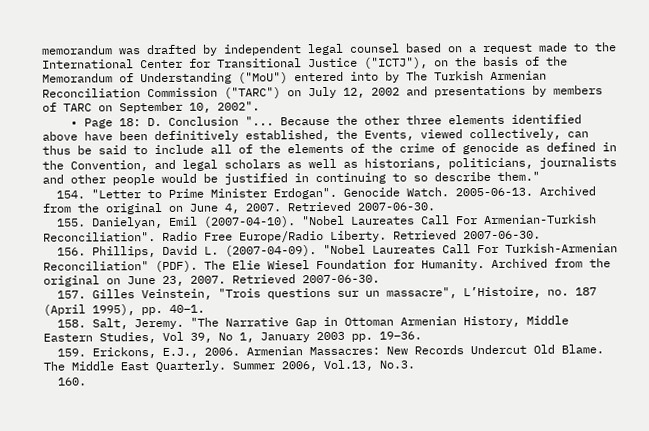memorandum was drafted by independent legal counsel based on a request made to the International Center for Transitional Justice ("ICTJ"), on the basis of the Memorandum of Understanding ("MoU") entered into by The Turkish Armenian Reconciliation Commission ("TARC") on July 12, 2002 and presentations by members of TARC on September 10, 2002".
    • Page 18: D. Conclusion "... Because the other three elements identified above have been definitively established, the Events, viewed collectively, can thus be said to include all of the elements of the crime of genocide as defined in the Convention, and legal scholars as well as historians, politicians, journalists and other people would be justified in continuing to so describe them."
  154. "Letter to Prime Minister Erdogan". Genocide Watch. 2005-06-13. Archived from the original on June 4, 2007. Retrieved 2007-06-30.
  155. Danielyan, Emil (2007-04-10). "Nobel Laureates Call For Armenian-Turkish Reconciliation". Radio Free Europe/Radio Liberty. Retrieved 2007-06-30.
  156. Phillips, David L. (2007-04-09). "Nobel Laureates Call For Turkish-Armenian Reconciliation" (PDF). The Elie Wiesel Foundation for Humanity. Archived from the original on June 23, 2007. Retrieved 2007-06-30.
  157. Gilles Veinstein, "Trois questions sur un massacre", L’Histoire, no. 187 (April 1995), pp. 40–1.
  158. Salt, Jeremy. "The Narrative Gap in Ottoman Armenian History, Middle Eastern Studies, Vol 39, No 1, January 2003 pp. 19–36.
  159. Erickons, E.J., 2006. Armenian Massacres: New Records Undercut Old Blame. The Middle East Quarterly. Summer 2006, Vol.13, No.3.
  160.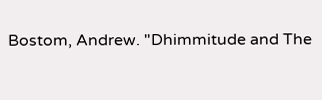Bostom, Andrew. "Dhimmitude and The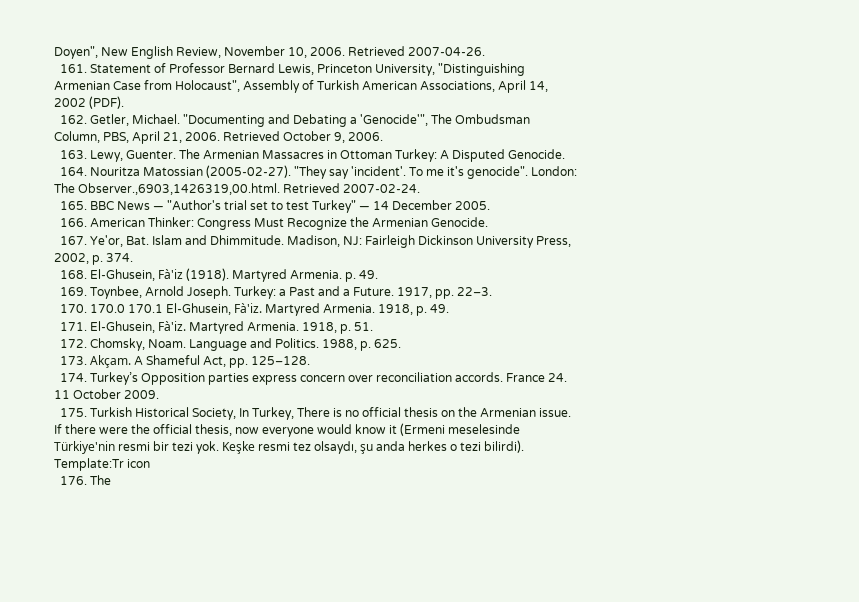Doyen", New English Review, November 10, 2006. Retrieved 2007-04-26.
  161. Statement of Professor Bernard Lewis, Princeton University, "Distinguishing Armenian Case from Holocaust", Assembly of Turkish American Associations, April 14, 2002 (PDF).
  162. Getler, Michael. "Documenting and Debating a 'Genocide'", The Ombudsman Column, PBS, April 21, 2006. Retrieved October 9, 2006.
  163. Lewy, Guenter. The Armenian Massacres in Ottoman Turkey: A Disputed Genocide.
  164. Nouritza Matossian (2005-02-27). "They say 'incident'. To me it's genocide". London: The Observer.,6903,1426319,00.html. Retrieved 2007-02-24.
  165. BBC News — "Author's trial set to test Turkey" — 14 December 2005.
  166. American Thinker: Congress Must Recognize the Armenian Genocide.
  167. Ye'or, Bat. Islam and Dhimmitude. Madison, NJ: Fairleigh Dickinson University Press, 2002, p. 374.
  168. El-Ghusein, Fà'iz (1918). Martyred Armenia. p. 49.
  169. Toynbee, Arnold Joseph. Turkey: a Past and a Future. 1917, pp. 22–3.
  170. 170.0 170.1 El-Ghusein, Fà'iz. Martyred Armenia. 1918, p. 49.
  171. El-Ghusein, Fà'iz. Martyred Armenia. 1918, p. 51.
  172. Chomsky, Noam. Language and Politics. 1988, p. 625.
  173. Akçam. A Shameful Act, pp. 125–128.
  174. Turkey’s Opposition parties express concern over reconciliation accords. France 24. 11 October 2009.
  175. Turkish Historical Society, In Turkey, There is no official thesis on the Armenian issue. If there were the official thesis, now everyone would know it (Ermeni meselesinde Türkiye'nin resmi bir tezi yok. Keşke resmi tez olsaydı, şu anda herkes o tezi bilirdi). Template:Tr icon
  176. The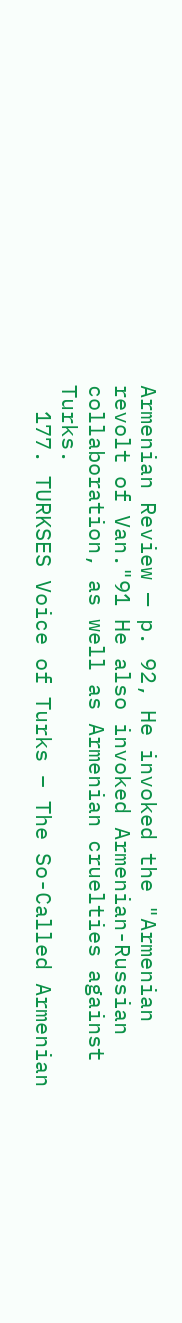Armenian Review — p. 92, He invoked the "Armenian revolt of Van."91 He also invoked Armenian-Russian collaboration, as well as Armenian cruelties against Turks.
  177. TURKSES Voice of Turks – The So-Called Armenian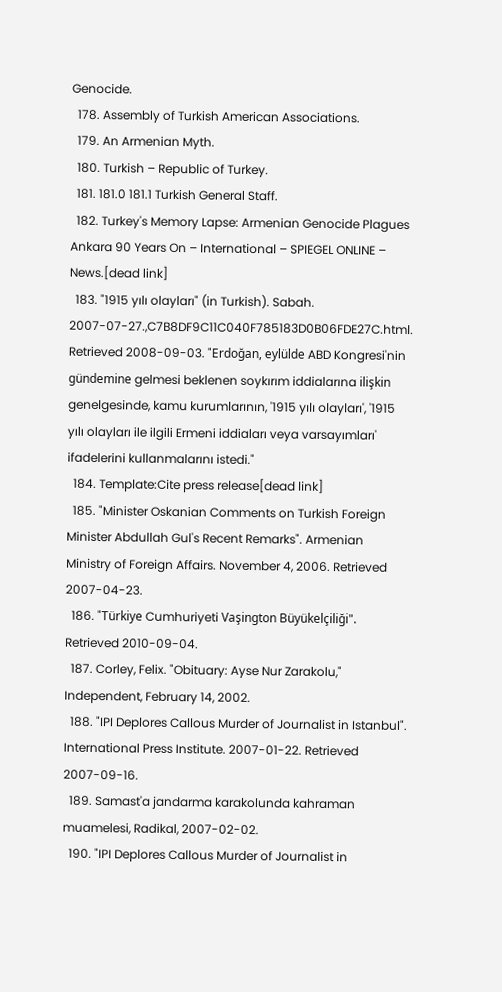Genocide.
  178. Assembly of Turkish American Associations.
  179. An Armenian Myth.
  180. Turkish – Republic of Turkey.
  181. 181.0 181.1 Turkish General Staff.
  182. Turkey's Memory Lapse: Armenian Genocide Plagues Ankara 90 Years On – International – SPIEGEL ONLINE – News.[dead link]
  183. "1915 yılı olayları" (in Turkish). Sabah. 2007-07-27.,C7B8DF9C11C040F785183D0B06FDE27C.html. Retrieved 2008-09-03. "Erdoğan, eylülde ABD Kongresi'nin gündemine gelmesi beklenen soykırım iddialarına ilişkin genelgesinde, kamu kurumlarının, '1915 yılı olayları', '1915 yılı olayları ile ilgili Ermeni iddiaları veya varsayımları' ifadelerini kullanmalarını istedi."
  184. Template:Cite press release[dead link]
  185. "Minister Oskanian Comments on Turkish Foreign Minister Abdullah Gul's Recent Remarks". Armenian Ministry of Foreign Affairs. November 4, 2006. Retrieved 2007-04-23.
  186. "Türkiye Cumhuriyeti Vaşington Büyükelçiliği". Retrieved 2010-09-04.
  187. Corley, Felix. "Obituary: Ayse Nur Zarakolu," Independent, February 14, 2002.
  188. "IPI Deplores Callous Murder of Journalist in Istanbul". International Press Institute. 2007-01-22. Retrieved 2007-09-16.
  189. Samast'a jandarma karakolunda kahraman muamelesi, Radikal, 2007-02-02.
  190. "IPI Deplores Callous Murder of Journalist in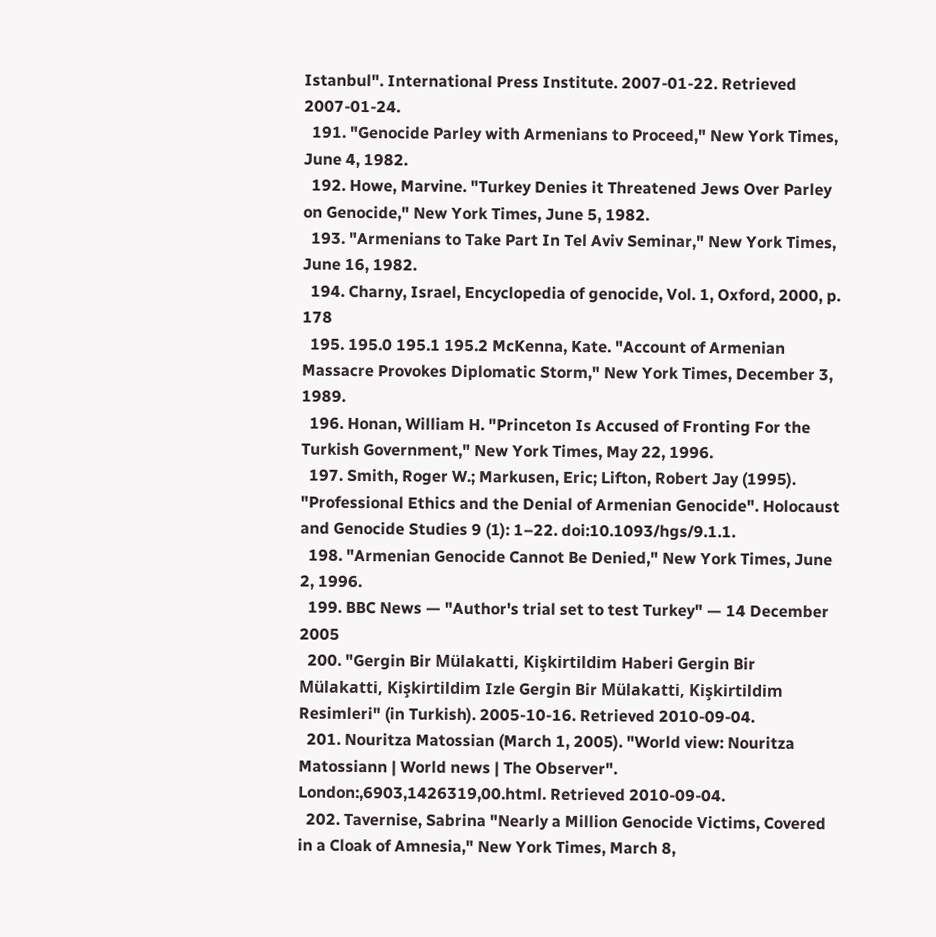Istanbul". International Press Institute. 2007-01-22. Retrieved 2007-01-24.
  191. "Genocide Parley with Armenians to Proceed," New York Times, June 4, 1982.
  192. Howe, Marvine. "Turkey Denies it Threatened Jews Over Parley on Genocide," New York Times, June 5, 1982.
  193. "Armenians to Take Part In Tel Aviv Seminar," New York Times, June 16, 1982.
  194. Charny, Israel, Encyclopedia of genocide, Vol. 1, Oxford, 2000, p. 178
  195. 195.0 195.1 195.2 McKenna, Kate. "Account of Armenian Massacre Provokes Diplomatic Storm," New York Times, December 3, 1989.
  196. Honan, William H. "Princeton Is Accused of Fronting For the Turkish Government," New York Times, May 22, 1996.
  197. Smith, Roger W.; Markusen, Eric; Lifton, Robert Jay (1995). "Professional Ethics and the Denial of Armenian Genocide". Holocaust and Genocide Studies 9 (1): 1–22. doi:10.1093/hgs/9.1.1.
  198. "Armenian Genocide Cannot Be Denied," New York Times, June 2, 1996.
  199. BBC News — "Author's trial set to test Turkey" — 14 December 2005
  200. "Gergin Bir Mülakatti, Kişkirtildim Haberi Gergin Bir Mülakatti, Kişkirtildim Izle Gergin Bir Mülakatti, Kişkirtildim Resimleri" (in Turkish). 2005-10-16. Retrieved 2010-09-04.
  201. Nouritza Matossian (March 1, 2005). "World view: Nouritza Matossiann | World news | The Observer". London:,6903,1426319,00.html. Retrieved 2010-09-04.
  202. Tavernise, Sabrina "Nearly a Million Genocide Victims, Covered in a Cloak of Amnesia," New York Times, March 8,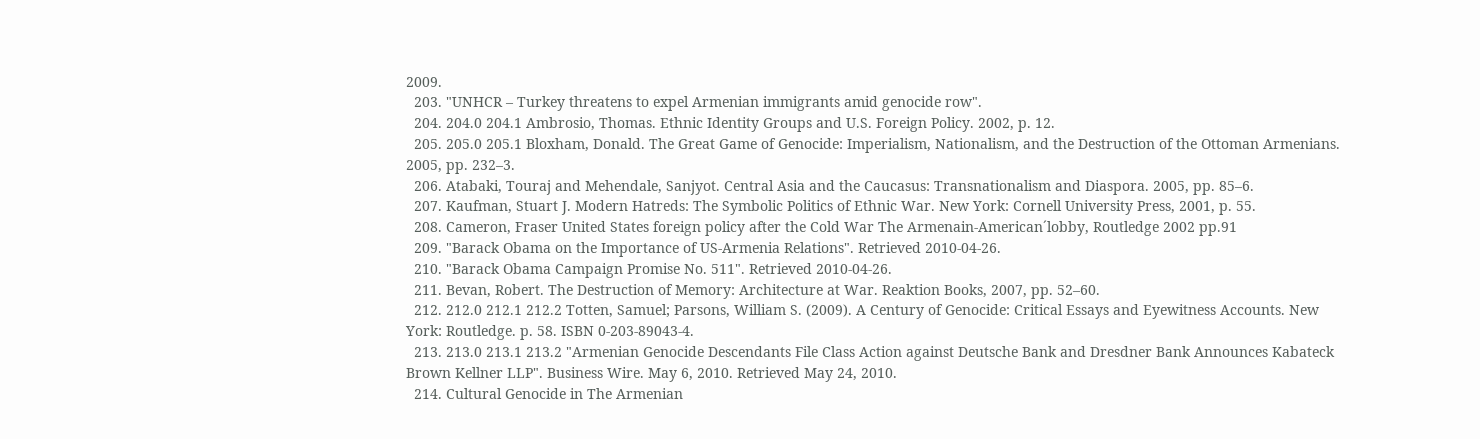2009.
  203. "UNHCR – Turkey threatens to expel Armenian immigrants amid genocide row".
  204. 204.0 204.1 Ambrosio, Thomas. Ethnic Identity Groups and U.S. Foreign Policy. 2002, p. 12.
  205. 205.0 205.1 Bloxham, Donald. The Great Game of Genocide: Imperialism, Nationalism, and the Destruction of the Ottoman Armenians. 2005, pp. 232–3.
  206. Atabaki, Touraj and Mehendale, Sanjyot. Central Asia and the Caucasus: Transnationalism and Diaspora. 2005, pp. 85–6.
  207. Kaufman, Stuart J. Modern Hatreds: The Symbolic Politics of Ethnic War. New York: Cornell University Press, 2001, p. 55.
  208. Cameron, Fraser United States foreign policy after the Cold War The Armenain-American´lobby, Routledge 2002 pp.91
  209. "Barack Obama on the Importance of US-Armenia Relations". Retrieved 2010-04-26.
  210. "Barack Obama Campaign Promise No. 511". Retrieved 2010-04-26.
  211. Bevan, Robert. The Destruction of Memory: Architecture at War. Reaktion Books, 2007, pp. 52–60.
  212. 212.0 212.1 212.2 Totten, Samuel; Parsons, William S. (2009). A Century of Genocide: Critical Essays and Eyewitness Accounts. New York: Routledge. p. 58. ISBN 0-203-89043-4.
  213. 213.0 213.1 213.2 "Armenian Genocide Descendants File Class Action against Deutsche Bank and Dresdner Bank Announces Kabateck Brown Kellner LLP". Business Wire. May 6, 2010. Retrieved May 24, 2010.
  214. Cultural Genocide in The Armenian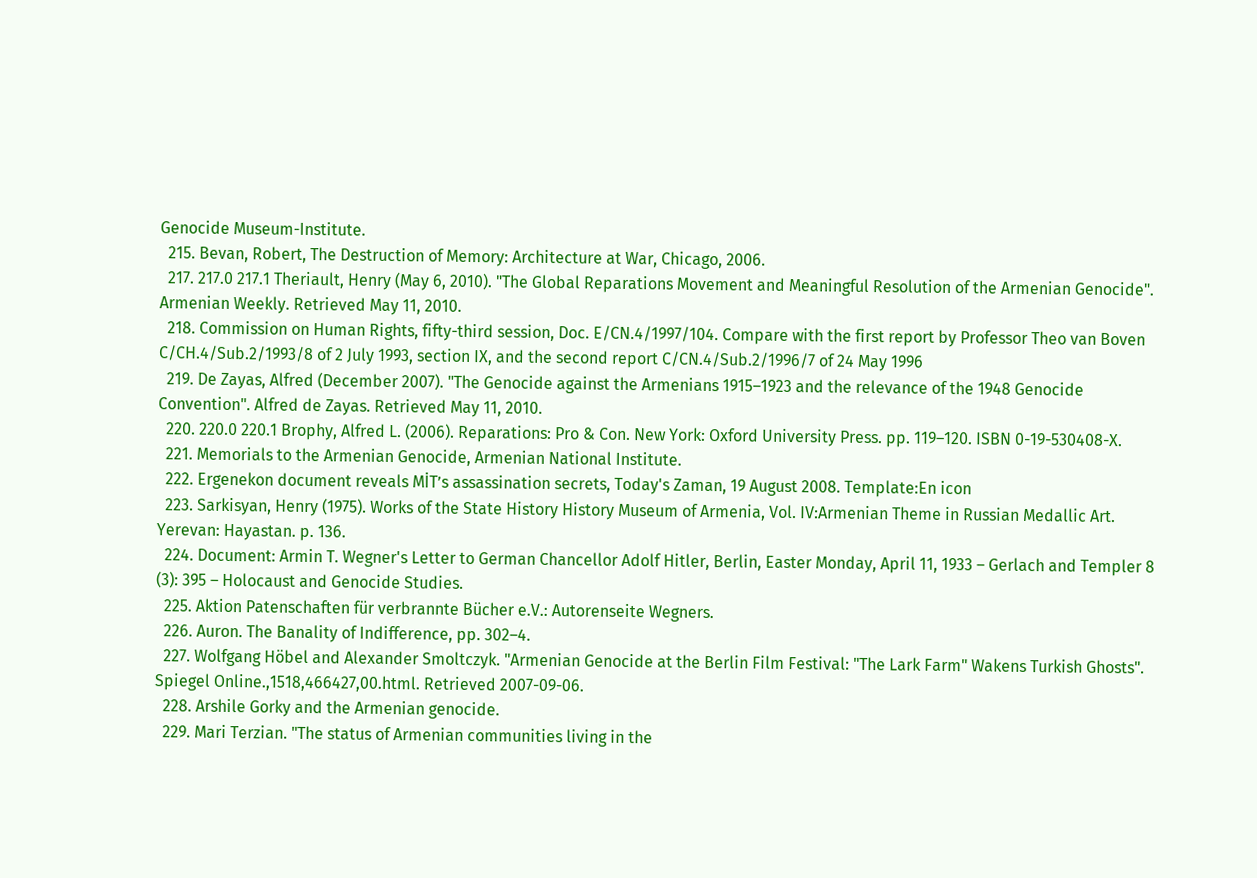Genocide Museum-Institute.
  215. Bevan, Robert, The Destruction of Memory: Architecture at War, Chicago, 2006.
  217. 217.0 217.1 Theriault, Henry (May 6, 2010). "The Global Reparations Movement and Meaningful Resolution of the Armenian Genocide". Armenian Weekly. Retrieved May 11, 2010.
  218. Commission on Human Rights, fifty-third session, Doc. E/CN.4/1997/104. Compare with the first report by Professor Theo van Boven C/CH.4/Sub.2/1993/8 of 2 July 1993, section IX, and the second report C/CN.4/Sub.2/1996/7 of 24 May 1996
  219. De Zayas, Alfred (December 2007). "The Genocide against the Armenians 1915–1923 and the relevance of the 1948 Genocide Convention". Alfred de Zayas. Retrieved May 11, 2010.
  220. 220.0 220.1 Brophy, Alfred L. (2006). Reparations: Pro & Con. New York: Oxford University Press. pp. 119–120. ISBN 0-19-530408-X.
  221. Memorials to the Armenian Genocide, Armenian National Institute.
  222. Ergenekon document reveals MİT’s assassination secrets, Today's Zaman, 19 August 2008. Template:En icon
  223. Sarkisyan, Henry (1975). Works of the State History History Museum of Armenia, Vol. IV:Armenian Theme in Russian Medallic Art. Yerevan: Hayastan. p. 136.
  224. Document: Armin T. Wegner's Letter to German Chancellor Adolf Hitler, Berlin, Easter Monday, April 11, 1933 – Gerlach and Templer 8 (3): 395 – Holocaust and Genocide Studies.
  225. Aktion Patenschaften für verbrannte Bücher e.V.: Autorenseite Wegners.
  226. Auron. The Banality of Indifference, pp. 302–4.
  227. Wolfgang Höbel and Alexander Smoltczyk. "Armenian Genocide at the Berlin Film Festival: "The Lark Farm" Wakens Turkish Ghosts". Spiegel Online.,1518,466427,00.html. Retrieved 2007-09-06.
  228. Arshile Gorky and the Armenian genocide.
  229. Mari Terzian. "The status of Armenian communities living in the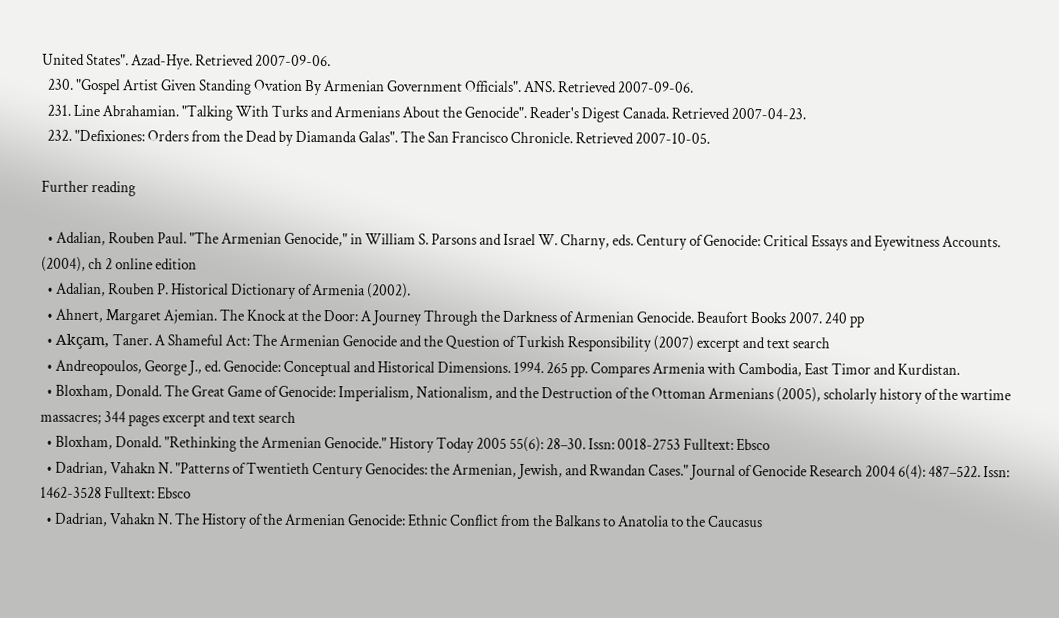United States". Azad-Hye. Retrieved 2007-09-06.
  230. "Gospel Artist Given Standing Ovation By Armenian Government Officials". ANS. Retrieved 2007-09-06.
  231. Line Abrahamian. "Talking With Turks and Armenians About the Genocide". Reader's Digest Canada. Retrieved 2007-04-23.
  232. "Defixiones: Orders from the Dead by Diamanda Galas". The San Francisco Chronicle. Retrieved 2007-10-05.

Further reading

  • Adalian, Rouben Paul. "The Armenian Genocide," in William S. Parsons and Israel W. Charny, eds. Century of Genocide: Critical Essays and Eyewitness Accounts. (2004), ch 2 online edition
  • Adalian, Rouben P. Historical Dictionary of Armenia (2002).
  • Ahnert, Margaret Ajemian. The Knock at the Door: A Journey Through the Darkness of Armenian Genocide. Beaufort Books 2007. 240 pp
  • Akçam, Taner. A Shameful Act: The Armenian Genocide and the Question of Turkish Responsibility (2007) excerpt and text search
  • Andreopoulos, George J., ed. Genocide: Conceptual and Historical Dimensions. 1994. 265 pp. Compares Armenia with Cambodia, East Timor and Kurdistan.
  • Bloxham, Donald. The Great Game of Genocide: Imperialism, Nationalism, and the Destruction of the Ottoman Armenians (2005), scholarly history of the wartime massacres; 344 pages excerpt and text search
  • Bloxham, Donald. "Rethinking the Armenian Genocide." History Today 2005 55(6): 28–30. Issn: 0018-2753 Fulltext: Ebsco
  • Dadrian, Vahakn N. "Patterns of Twentieth Century Genocides: the Armenian, Jewish, and Rwandan Cases." Journal of Genocide Research 2004 6(4): 487–522. Issn: 1462-3528 Fulltext: Ebsco
  • Dadrian, Vahakn N. The History of the Armenian Genocide: Ethnic Conflict from the Balkans to Anatolia to the Caucasus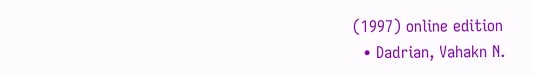(1997) online edition
  • Dadrian, Vahakn N.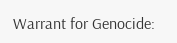Warrant for Genocide: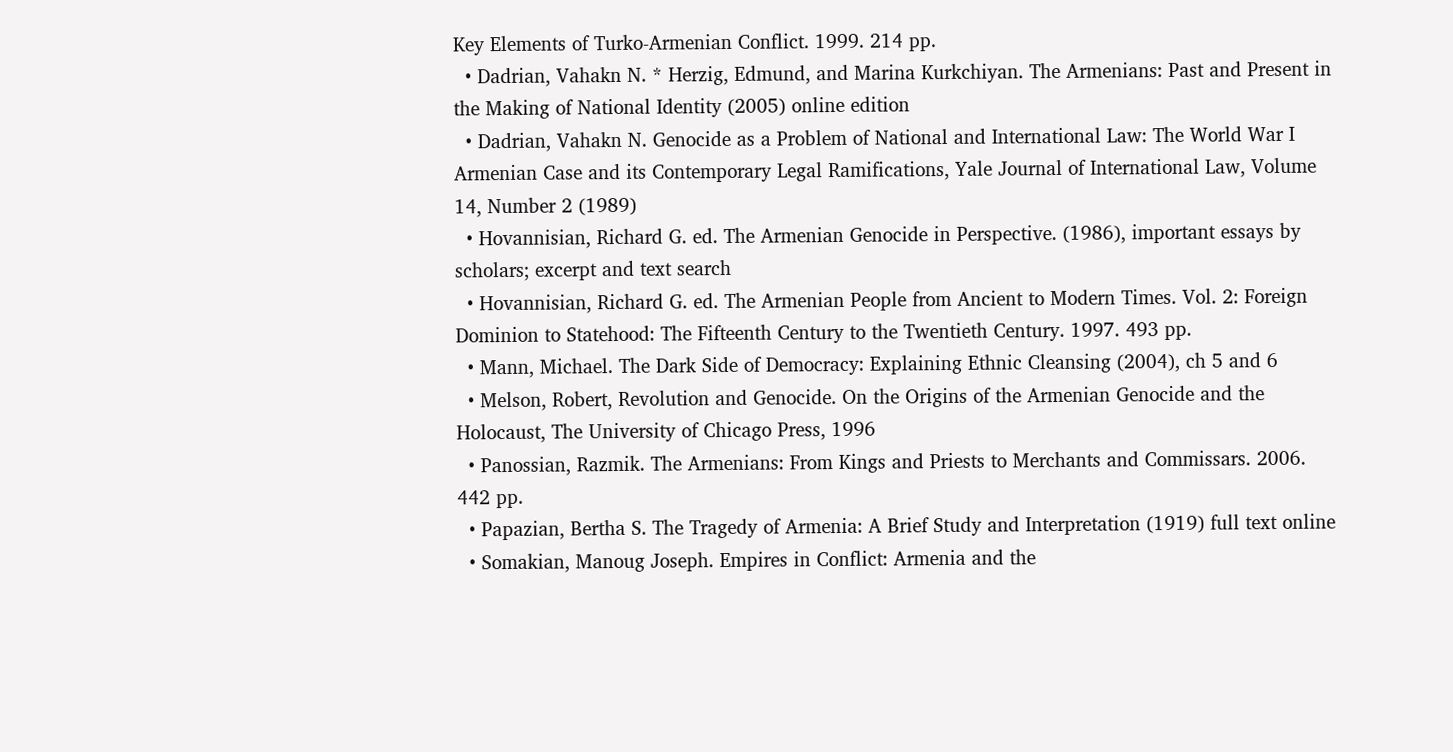Key Elements of Turko-Armenian Conflict. 1999. 214 pp.
  • Dadrian, Vahakn N. * Herzig, Edmund, and Marina Kurkchiyan. The Armenians: Past and Present in the Making of National Identity (2005) online edition
  • Dadrian, Vahakn N. Genocide as a Problem of National and International Law: The World War I Armenian Case and its Contemporary Legal Ramifications, Yale Journal of International Law, Volume 14, Number 2 (1989)
  • Hovannisian, Richard G. ed. The Armenian Genocide in Perspective. (1986), important essays by scholars; excerpt and text search
  • Hovannisian, Richard G. ed. The Armenian People from Ancient to Modern Times. Vol. 2: Foreign Dominion to Statehood: The Fifteenth Century to the Twentieth Century. 1997. 493 pp.
  • Mann, Michael. The Dark Side of Democracy: Explaining Ethnic Cleansing (2004), ch 5 and 6
  • Melson, Robert, Revolution and Genocide. On the Origins of the Armenian Genocide and the Holocaust, The University of Chicago Press, 1996
  • Panossian, Razmik. The Armenians: From Kings and Priests to Merchants and Commissars. 2006. 442 pp.
  • Papazian, Bertha S. The Tragedy of Armenia: A Brief Study and Interpretation (1919) full text online
  • Somakian, Manoug Joseph. Empires in Conflict: Armenia and the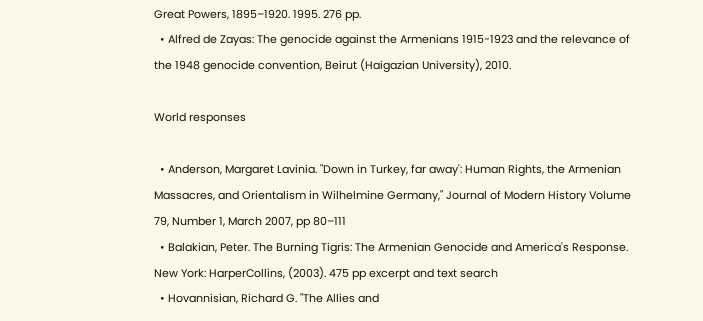Great Powers, 1895–1920. 1995. 276 pp.
  • Alfred de Zayas: The genocide against the Armenians 1915-1923 and the relevance of the 1948 genocide convention, Beirut (Haigazian University), 2010.

World responses

  • Anderson, Margaret Lavinia. "Down in Turkey, far away': Human Rights, the Armenian Massacres, and Orientalism in Wilhelmine Germany," Journal of Modern History Volume 79, Number 1, March 2007, pp 80–111
  • Balakian, Peter. The Burning Tigris: The Armenian Genocide and America's Response. New York: HarperCollins, (2003). 475 pp excerpt and text search
  • Hovannisian, Richard G. "The Allies and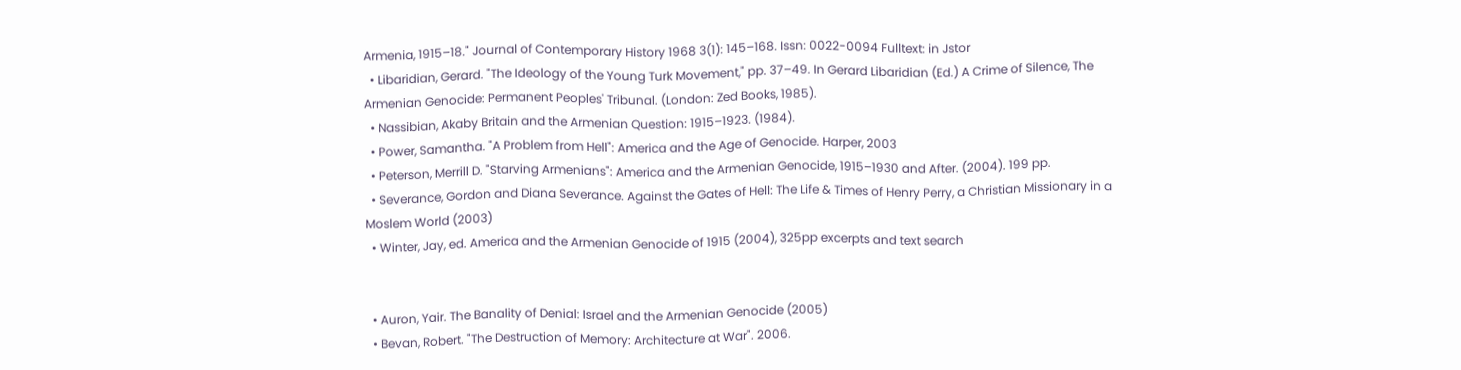Armenia, 1915–18." Journal of Contemporary History 1968 3(1): 145–168. Issn: 0022-0094 Fulltext: in Jstor
  • Libaridian, Gerard. "The Ideology of the Young Turk Movement," pp. 37–49. In Gerard Libaridian (Ed.) A Crime of Silence, The Armenian Genocide: Permanent Peoples' Tribunal. (London: Zed Books, 1985).
  • Nassibian, Akaby Britain and the Armenian Question: 1915–1923. (1984).
  • Power, Samantha. "A Problem from Hell": America and the Age of Genocide. Harper, 2003
  • Peterson, Merrill D. "Starving Armenians": America and the Armenian Genocide, 1915–1930 and After. (2004). 199 pp.
  • Severance, Gordon and Diana Severance. Against the Gates of Hell: The Life & Times of Henry Perry, a Christian Missionary in a Moslem World (2003)
  • Winter, Jay, ed. America and the Armenian Genocide of 1915 (2004), 325pp excerpts and text search


  • Auron, Yair. The Banality of Denial: Israel and the Armenian Genocide (2005)
  • Bevan, Robert. "The Destruction of Memory: Architecture at War". 2006.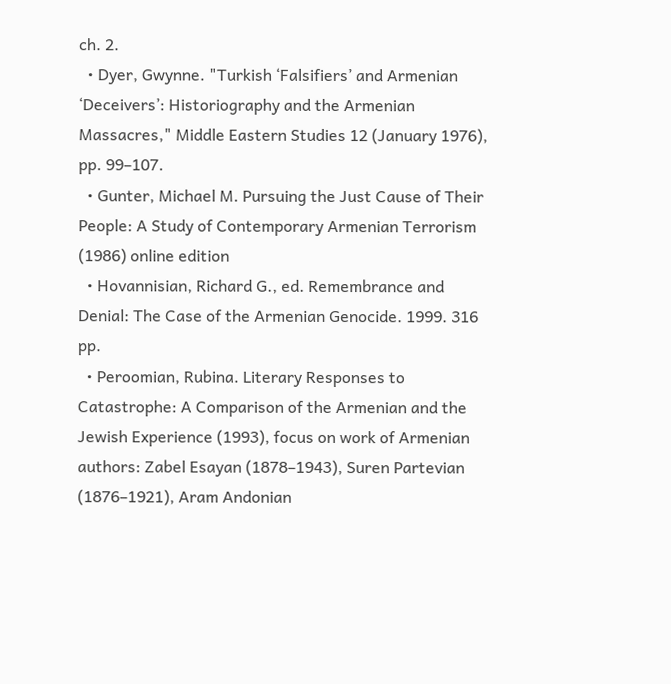ch. 2.
  • Dyer, Gwynne. "Turkish ‘Falsifiers’ and Armenian ‘Deceivers’: Historiography and the Armenian Massacres," Middle Eastern Studies 12 (January 1976), pp. 99–107.
  • Gunter, Michael M. Pursuing the Just Cause of Their People: A Study of Contemporary Armenian Terrorism (1986) online edition
  • Hovannisian, Richard G., ed. Remembrance and Denial: The Case of the Armenian Genocide. 1999. 316 pp.
  • Peroomian, Rubina. Literary Responses to Catastrophe: A Comparison of the Armenian and the Jewish Experience (1993), focus on work of Armenian authors: Zabel Esayan (1878–1943), Suren Partevian (1876–1921), Aram Andonian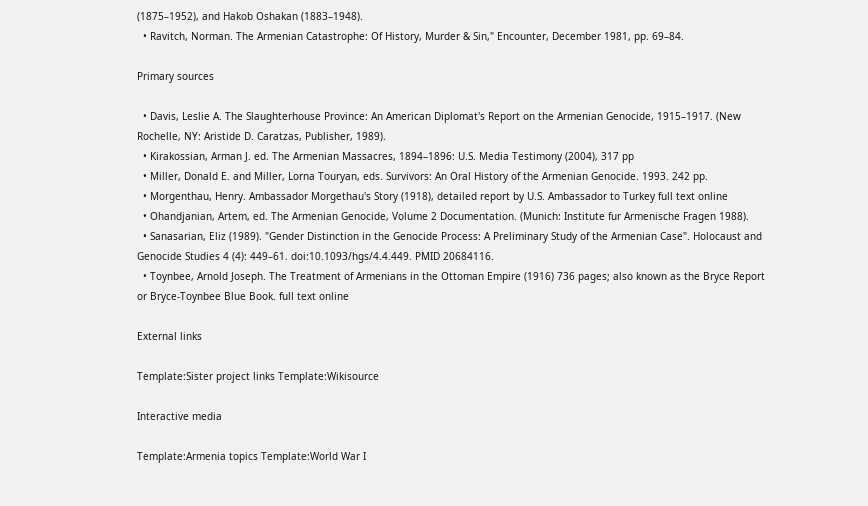(1875–1952), and Hakob Oshakan (1883–1948).
  • Ravitch, Norman. The Armenian Catastrophe: Of History, Murder & Sin," Encounter, December 1981, pp. 69–84.

Primary sources

  • Davis, Leslie A. The Slaughterhouse Province: An American Diplomat's Report on the Armenian Genocide, 1915–1917. (New Rochelle, NY: Aristide D. Caratzas, Publisher, 1989).
  • Kirakossian, Arman J. ed. The Armenian Massacres, 1894–1896: U.S. Media Testimony (2004), 317 pp
  • Miller, Donald E. and Miller, Lorna Touryan, eds. Survivors: An Oral History of the Armenian Genocide. 1993. 242 pp.
  • Morgenthau, Henry. Ambassador Morgethau's Story (1918), detailed report by U.S. Ambassador to Turkey full text online
  • Ohandjanian, Artem, ed. The Armenian Genocide, Volume 2 Documentation. (Munich: Institute fur Armenische Fragen 1988).
  • Sanasarian, Eliz (1989). "Gender Distinction in the Genocide Process: A Preliminary Study of the Armenian Case". Holocaust and Genocide Studies 4 (4): 449–61. doi:10.1093/hgs/4.4.449. PMID 20684116.
  • Toynbee, Arnold Joseph. The Treatment of Armenians in the Ottoman Empire (1916) 736 pages; also known as the Bryce Report or Bryce-Toynbee Blue Book. full text online

External links

Template:Sister project links Template:Wikisource

Interactive media

Template:Armenia topics Template:World War I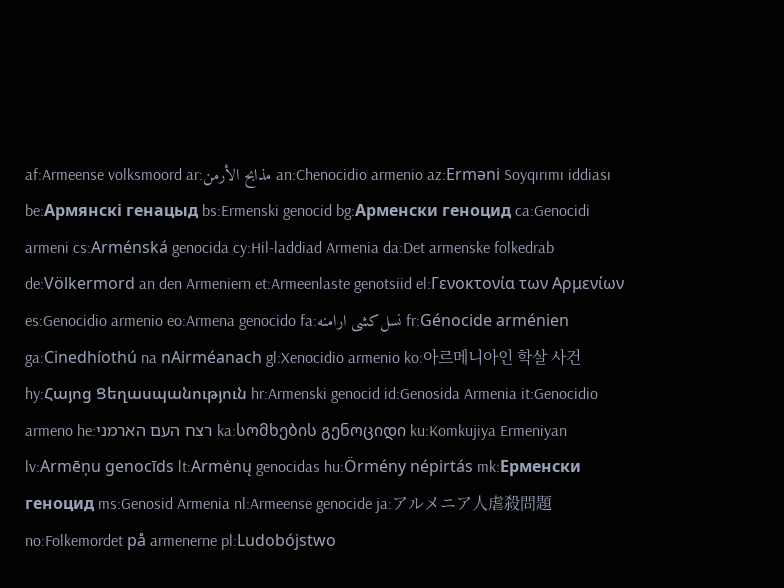af:Armeense volksmoord ar:مذابح الأرمن an:Chenocidio armenio az:Erməni Soyqırımı iddiası be:Армянскі генацыд bs:Ermenski genocid bg:Арменски геноцид ca:Genocidi armeni cs:Arménská genocida cy:Hil-laddiad Armenia da:Det armenske folkedrab de:Völkermord an den Armeniern et:Armeenlaste genotsiid el:Γενοκτονία των Αρμενίων es:Genocidio armenio eo:Armena genocido fa:نسل‌کشی ارامنه fr:Génocide arménien ga:Cinedhíothú na nAirméanach gl:Xenocidio armenio ko:아르메니아인 학살 사건 hy:Հայոց Ցեղասպանություն hr:Armenski genocid id:Genosida Armenia it:Genocidio armeno he:רצח העם הארמני ka:სომხების გენოციდი ku:Komkujiya Ermeniyan lv:Armēņu genocīds lt:Armėnų genocidas hu:Örmény népirtás mk:Ерменски геноцид ms:Genosid Armenia nl:Armeense genocide ja:アルメニア人虐殺問題 no:Folkemordet på armenerne pl:Ludobójstwo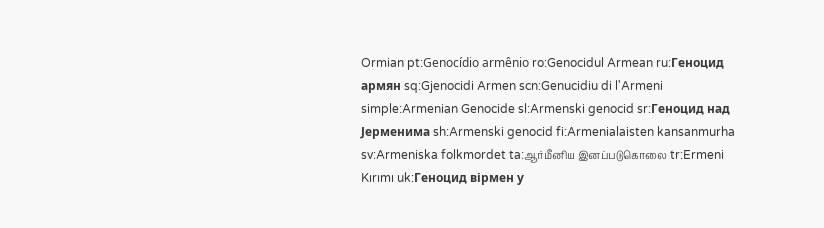Ormian pt:Genocídio armênio ro:Genocidul Armean ru:Геноцид армян sq:Gjenocidi Armen scn:Genucidiu di l'Armeni simple:Armenian Genocide sl:Armenski genocid sr:Геноцид над Јерменима sh:Armenski genocid fi:Armenialaisten kansanmurha sv:Armeniska folkmordet ta:ஆர்மீனிய இனப்படுகொலை tr:Ermeni Kırımı uk:Геноцид вірмен у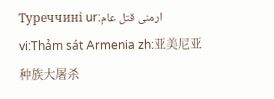Туреччині ur:ارمنی قتل عام vi:Thảm sát Armenia zh:亚美尼亚种族大屠杀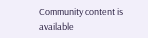Community content is available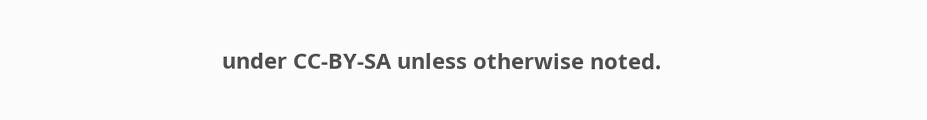under CC-BY-SA unless otherwise noted.